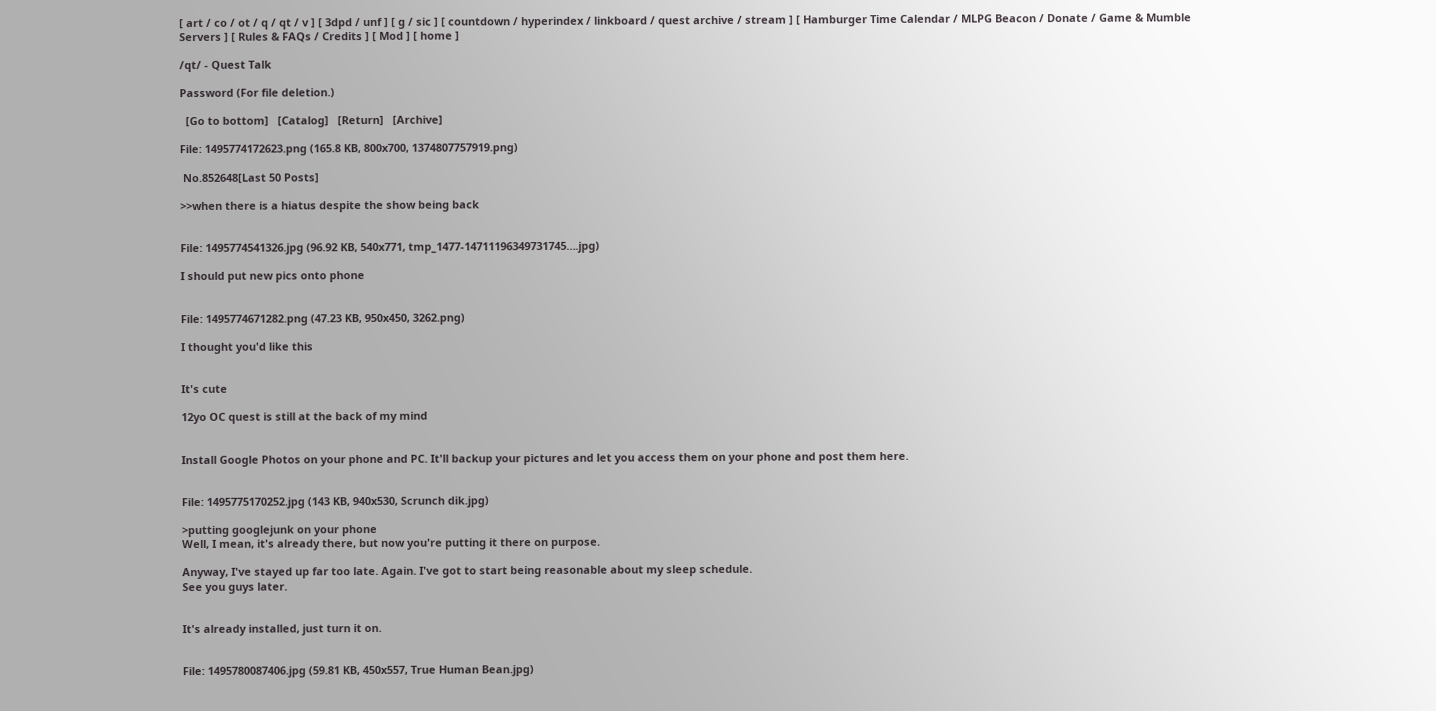[ art / co / ot / q / qt / v ] [ 3dpd / unf ] [ g / sic ] [ countdown / hyperindex / linkboard / quest archive / stream ] [ Hamburger Time Calendar / MLPG Beacon / Donate / Game & Mumble Servers ] [ Rules & FAQs / Credits ] [ Mod ] [ home ]

/qt/ - Quest Talk

Password (For file deletion.)

  [Go to bottom]   [Catalog]   [Return]   [Archive]

File: 1495774172623.png (165.8 KB, 800x700, 1374807757919.png)

 No.852648[Last 50 Posts]

>>when there is a hiatus despite the show being back


File: 1495774541326.jpg (96.92 KB, 540x771, tmp_1477-14711196349731745….jpg)

I should put new pics onto phone


File: 1495774671282.png (47.23 KB, 950x450, 3262.png)

I thought you'd like this


It's cute

12yo OC quest is still at the back of my mind


Install Google Photos on your phone and PC. It'll backup your pictures and let you access them on your phone and post them here.


File: 1495775170252.jpg (143 KB, 940x530, Scrunch dik.jpg)

>putting googlejunk on your phone
Well, I mean, it's already there, but now you're putting it there on purpose.

Anyway, I've stayed up far too late. Again. I've got to start being reasonable about my sleep schedule.
See you guys later.


It's already installed, just turn it on.


File: 1495780087406.jpg (59.81 KB, 450x557, True Human Bean.jpg)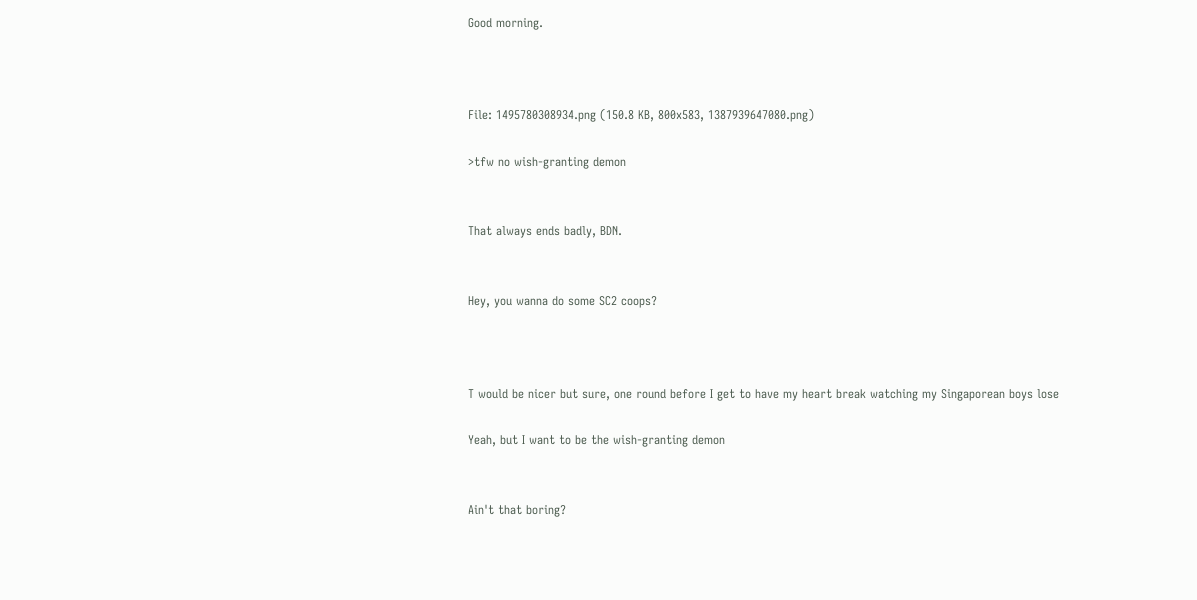Good morning.



File: 1495780308934.png (150.8 KB, 800x583, 1387939647080.png)

>tfw no wish-granting demon


That always ends badly, BDN.


Hey, you wanna do some SC2 coops?



T would be nicer but sure, one round before I get to have my heart break watching my Singaporean boys lose

Yeah, but I want to be the wish-granting demon


Ain't that boring?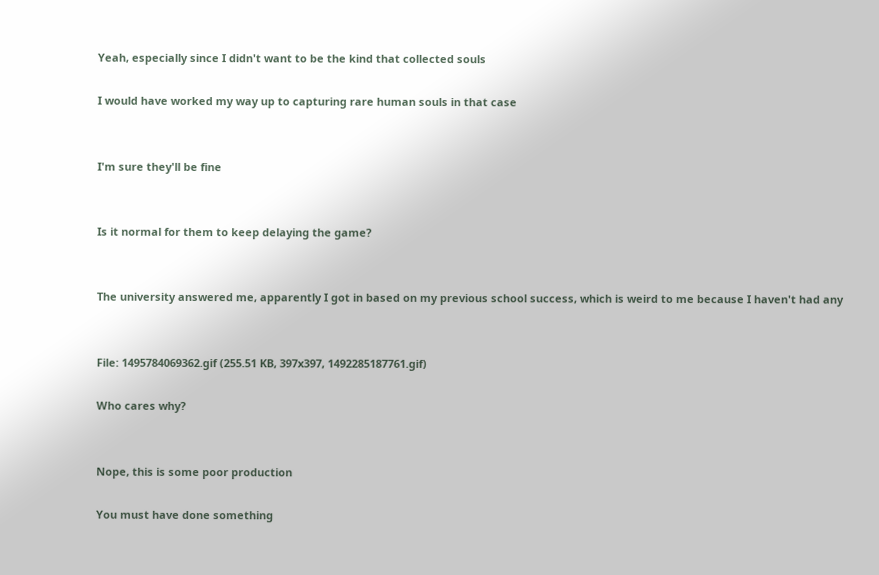Yeah, especially since I didn't want to be the kind that collected souls

I would have worked my way up to capturing rare human souls in that case


I'm sure they'll be fine


Is it normal for them to keep delaying the game?


The university answered me, apparently I got in based on my previous school success, which is weird to me because I haven't had any


File: 1495784069362.gif (255.51 KB, 397x397, 1492285187761.gif)

Who cares why?


Nope, this is some poor production

You must have done something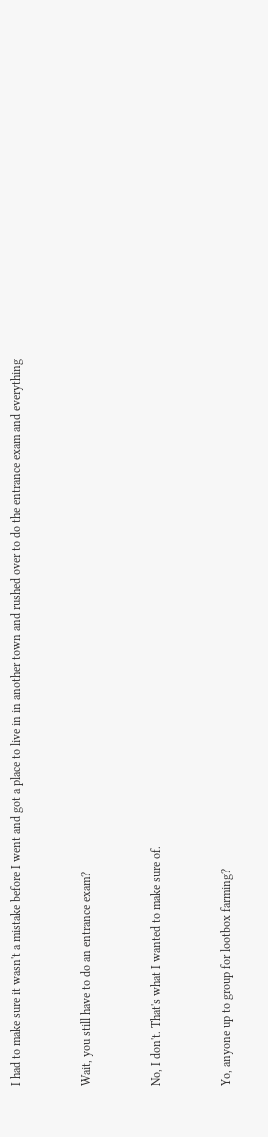I had to make sure it wasn't a mistake before I went and got a place to live in in another town and rushed over to do the entrance exam and everything


Wait, you still have to do an entrance exam?


No, I don't. That's what I wanted to make sure of.


Yo, anyone up to group for lootbox farming?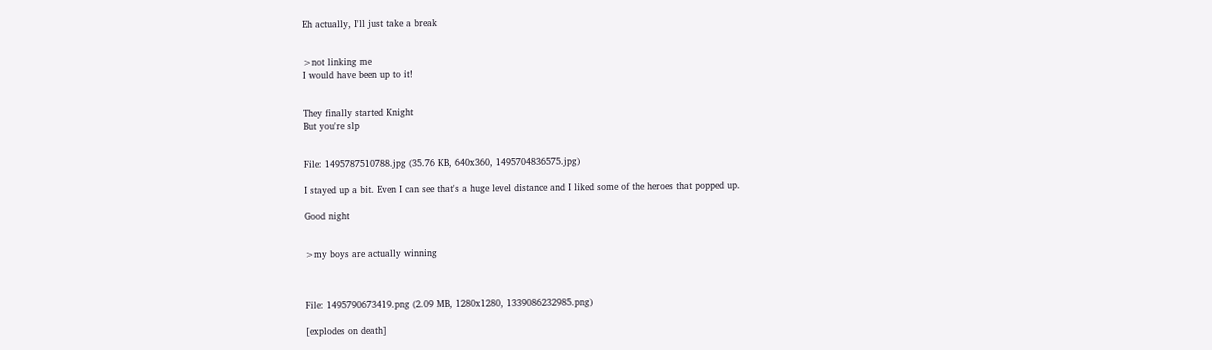Eh actually, I'll just take a break


>not linking me
I would have been up to it!


They finally started Knight
But you're slp


File: 1495787510788.jpg (35.76 KB, 640x360, 1495704836575.jpg)

I stayed up a bit. Even I can see that's a huge level distance and I liked some of the heroes that popped up.

Good night


>my boys are actually winning



File: 1495790673419.png (2.09 MB, 1280x1280, 1339086232985.png)

[explodes on death]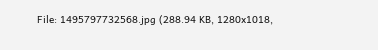File: 1495797732568.jpg (288.94 KB, 1280x1018,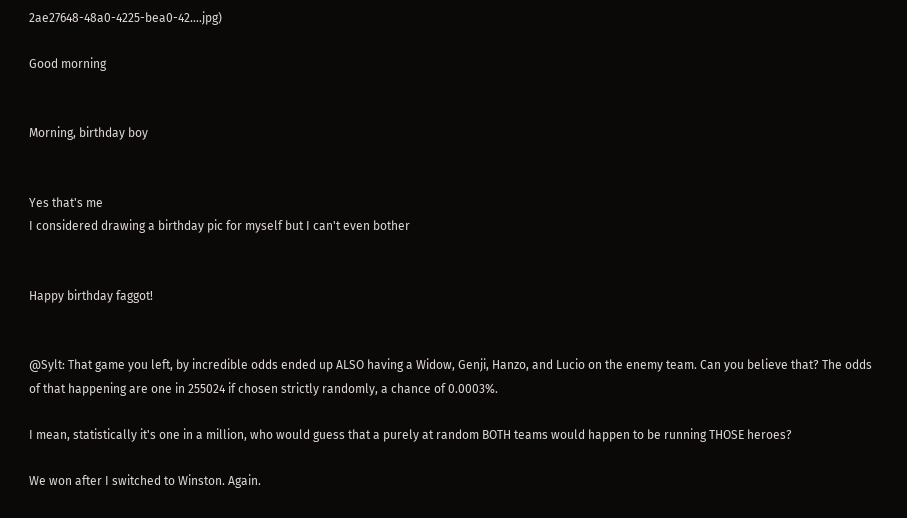2ae27648-48a0-4225-bea0-42….jpg)

Good morning


Morning, birthday boy


Yes that's me
I considered drawing a birthday pic for myself but I can't even bother


Happy birthday faggot!


@Sylt: That game you left, by incredible odds ended up ALSO having a Widow, Genji, Hanzo, and Lucio on the enemy team. Can you believe that? The odds of that happening are one in 255024 if chosen strictly randomly, a chance of 0.0003%.

I mean, statistically it's one in a million, who would guess that a purely at random BOTH teams would happen to be running THOSE heroes?

We won after I switched to Winston. Again.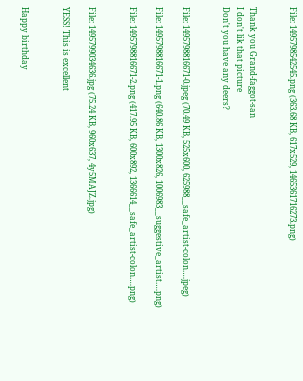File: 1495798542545.png (363.68 KB, 617x529, 1465361716273.png)


Thank you Grand-faggot-san
I don't lik that picture
Don't you have any deers?


File: 1495798816671-0.jpeg (70.49 KB, 525x600, 625988__safe_artist-colon….jpeg)

File: 1495798816671-1.png (640.86 KB, 1300x826, 1006983__suggestive_artist….png)

File: 1495798816671-2.png (417.95 KB, 600x892, 1366614__safe_artist-colon….png)


File: 1495799034636.jpg (75.24 KB, 960x637, 4y5MAJZ.jpg)

YESS! This is excellent


Happy birthday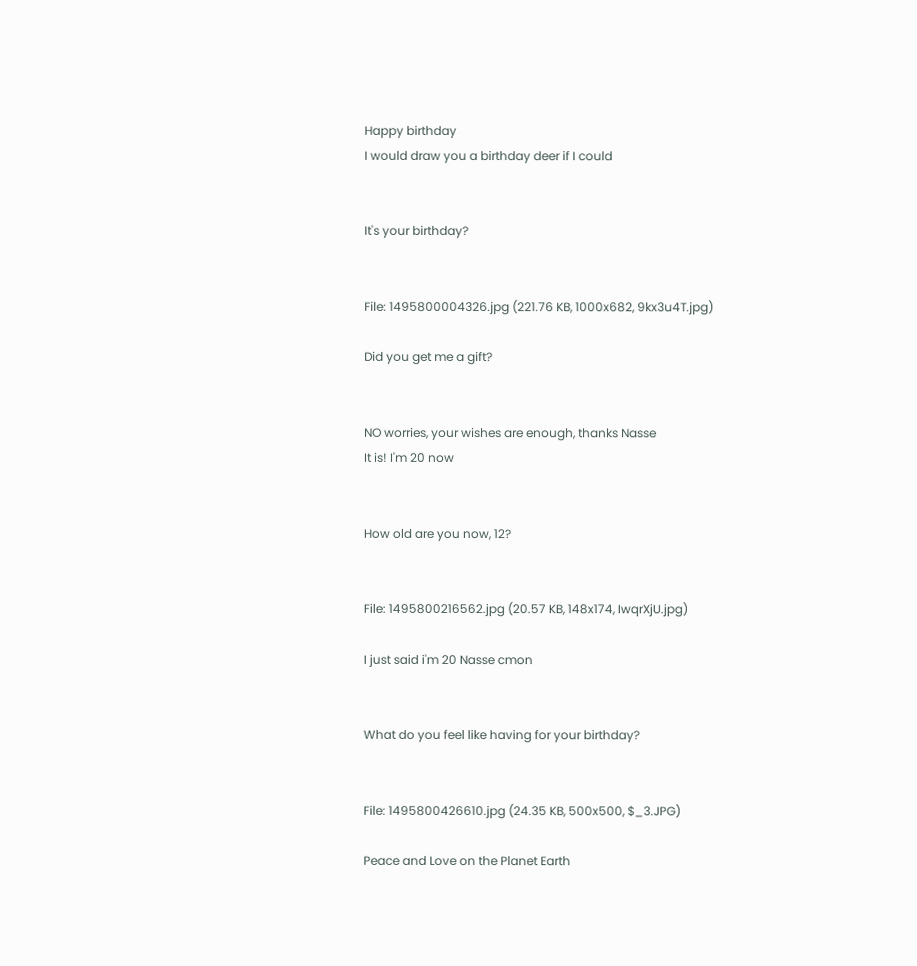Happy birthday
I would draw you a birthday deer if I could


It's your birthday?


File: 1495800004326.jpg (221.76 KB, 1000x682, 9kx3u4T.jpg)

Did you get me a gift?


NO worries, your wishes are enough, thanks Nasse
It is! I'm 20 now


How old are you now, 12?


File: 1495800216562.jpg (20.57 KB, 148x174, IwqrXjU.jpg)

I just said i'm 20 Nasse cmon


What do you feel like having for your birthday?


File: 1495800426610.jpg (24.35 KB, 500x500, $_3.JPG)

Peace and Love on the Planet Earth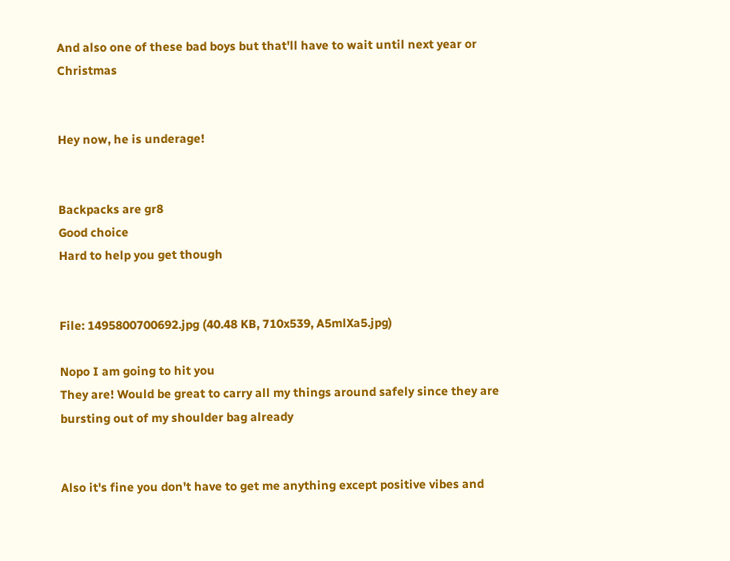And also one of these bad boys but that'll have to wait until next year or Christmas


Hey now, he is underage!


Backpacks are gr8
Good choice
Hard to help you get though


File: 1495800700692.jpg (40.48 KB, 710x539, A5mlXa5.jpg)

Nopo I am going to hit you
They are! Would be great to carry all my things around safely since they are bursting out of my shoulder bag already


Also it's fine you don't have to get me anything except positive vibes and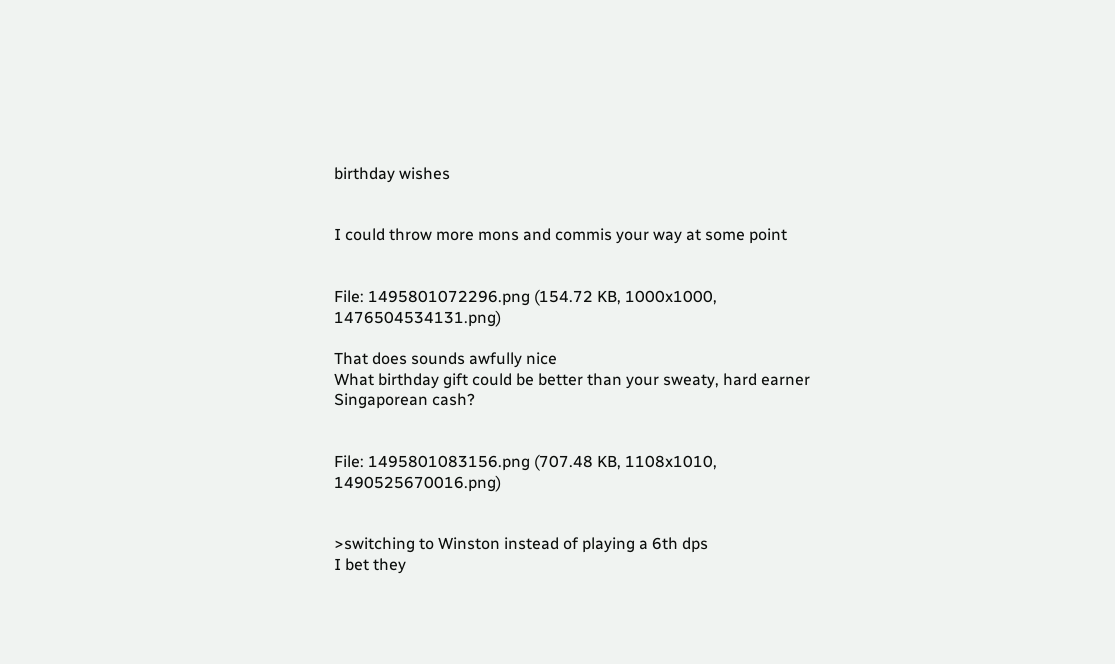birthday wishes


I could throw more mons and commis your way at some point


File: 1495801072296.png (154.72 KB, 1000x1000, 1476504534131.png)

That does sounds awfully nice
What birthday gift could be better than your sweaty, hard earner Singaporean cash?


File: 1495801083156.png (707.48 KB, 1108x1010, 1490525670016.png)


>switching to Winston instead of playing a 6th dps
I bet they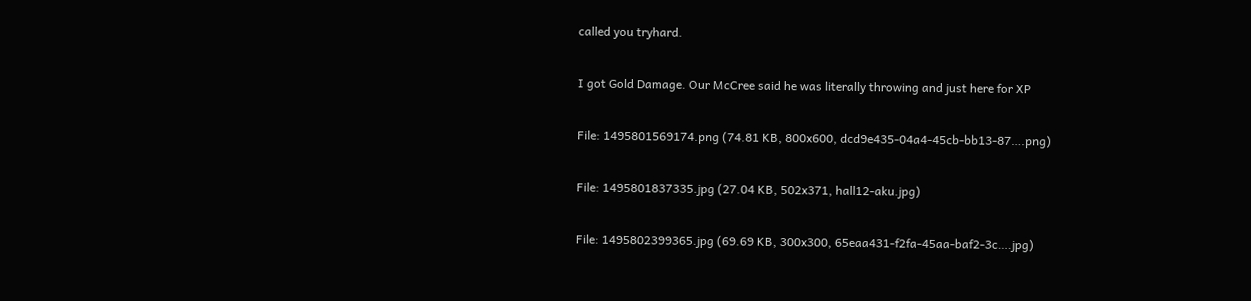called you tryhard.


I got Gold Damage. Our McCree said he was literally throwing and just here for XP


File: 1495801569174.png (74.81 KB, 800x600, dcd9e435-04a4-45cb-bb13-87….png)


File: 1495801837335.jpg (27.04 KB, 502x371, hall12-aku.jpg)


File: 1495802399365.jpg (69.69 KB, 300x300, 65eaa431-f2fa-45aa-baf2-3c….jpg)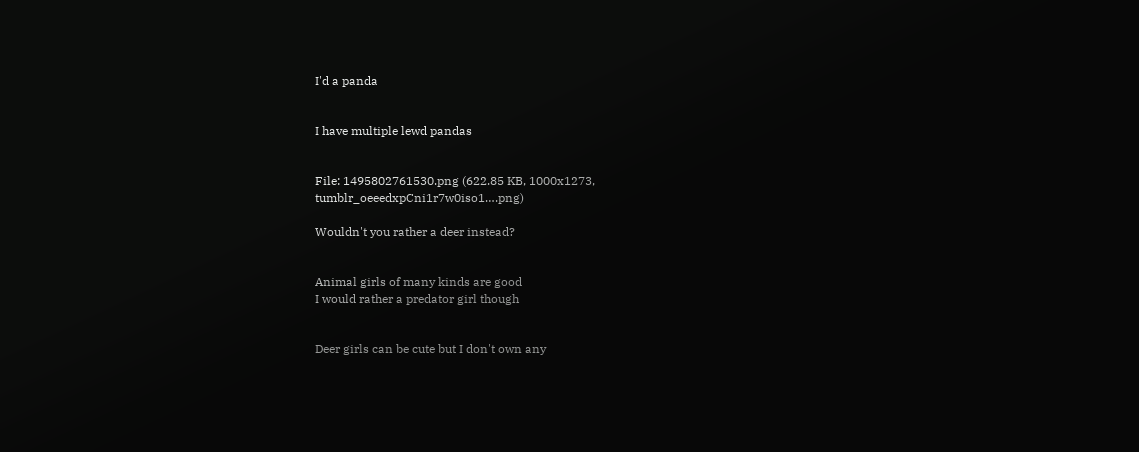I'd a panda


I have multiple lewd pandas


File: 1495802761530.png (622.85 KB, 1000x1273, tumblr_oeeedxpCni1r7w0iso1….png)

Wouldn't you rather a deer instead?


Animal girls of many kinds are good
I would rather a predator girl though


Deer girls can be cute but I don't own any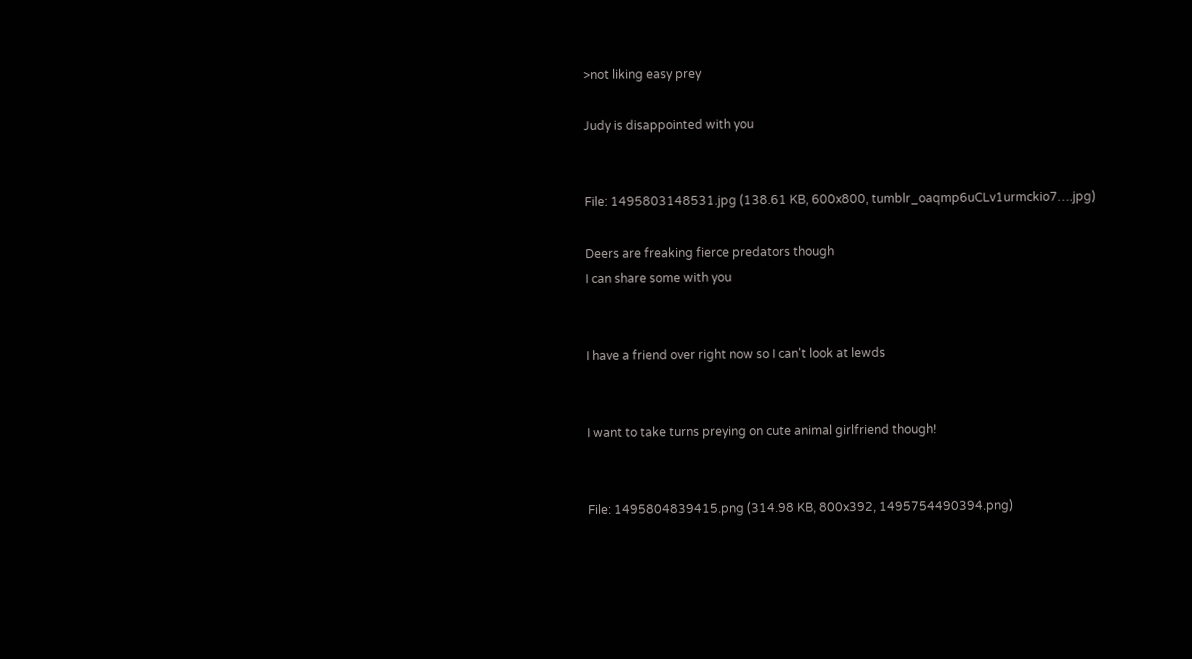>not liking easy prey

Judy is disappointed with you


File: 1495803148531.jpg (138.61 KB, 600x800, tumblr_oaqmp6uCLv1urmckio7….jpg)

Deers are freaking fierce predators though
I can share some with you


I have a friend over right now so I can't look at lewds


I want to take turns preying on cute animal girlfriend though!


File: 1495804839415.png (314.98 KB, 800x392, 1495754490394.png)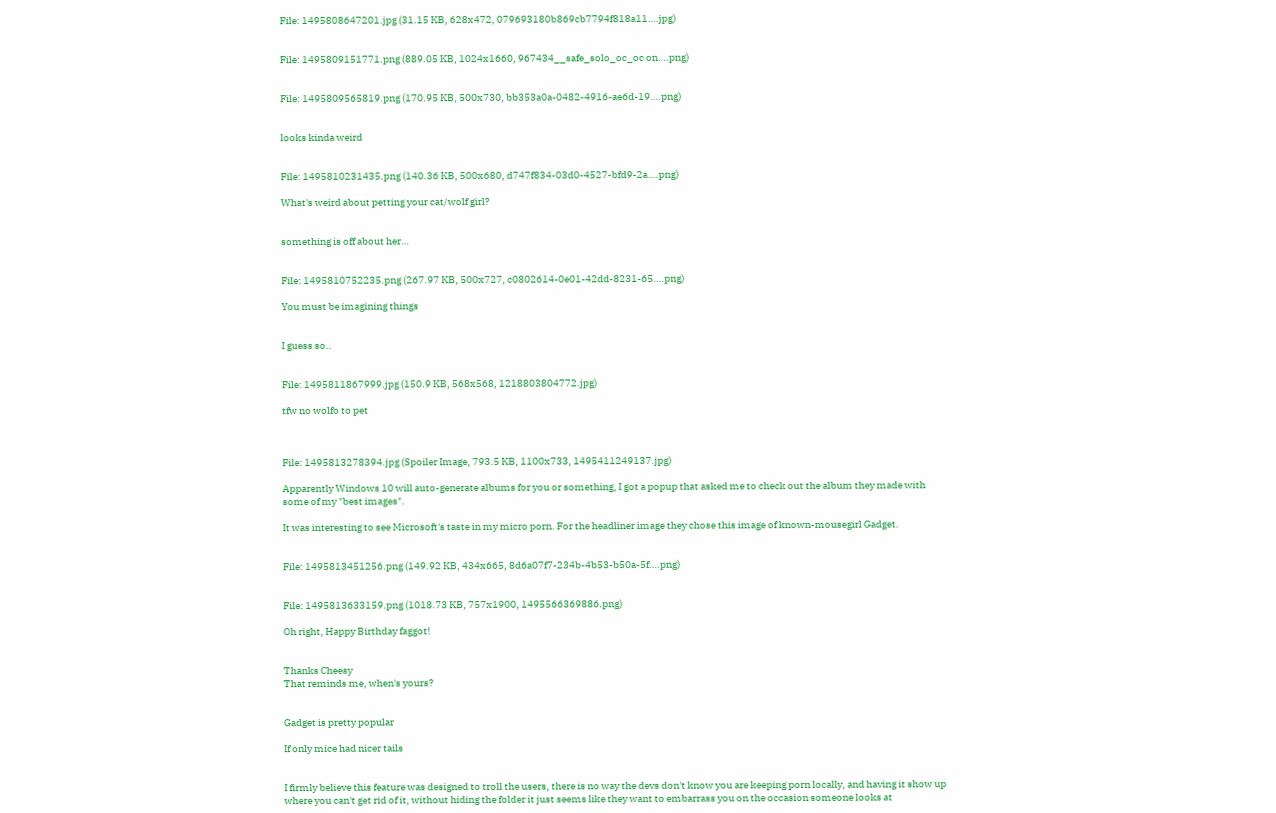File: 1495808647201.jpg (31.15 KB, 628x472, 079693180b869cb7794f818a11….jpg)


File: 1495809151771.png (889.05 KB, 1024x1660, 967434__safe_solo_oc_oc on….png)


File: 1495809565819.png (170.95 KB, 500x730, bb353a0a-0482-4916-ae6d-19….png)


looks kinda weird


File: 1495810231435.png (140.36 KB, 500x680, d747f834-03d0-4527-bfd9-2a….png)

What's weird about petting your cat/wolf girl?


something is off about her…


File: 1495810752235.png (267.97 KB, 500x727, c0802614-0e01-42dd-8231-65….png)

You must be imagining things


I guess so..


File: 1495811867999.jpg (150.9 KB, 568x568, 1218803804772.jpg)

tfw no wolfo to pet



File: 1495813278394.jpg (Spoiler Image, 793.5 KB, 1100x733, 1495411249137.jpg)

Apparently Windows 10 will auto-generate albums for you or something, I got a popup that asked me to check out the album they made with some of my "best images".

It was interesting to see Microsoft's taste in my micro porn. For the headliner image they chose this image of known-mousegirl Gadget.


File: 1495813451256.png (149.92 KB, 434x665, 8d6a07f7-234b-4b53-b50a-5f….png)


File: 1495813633159.png (1018.73 KB, 757x1900, 1495566369886.png)

Oh right, Happy Birthday faggot!


Thanks Cheesy
That reminds me, when's yours?


Gadget is pretty popular

If only mice had nicer tails


I firmly believe this feature was designed to troll the users, there is no way the devs don't know you are keeping porn locally, and having it show up where you can't get rid of it, without hiding the folder it just seems like they want to embarrass you on the occasion someone looks at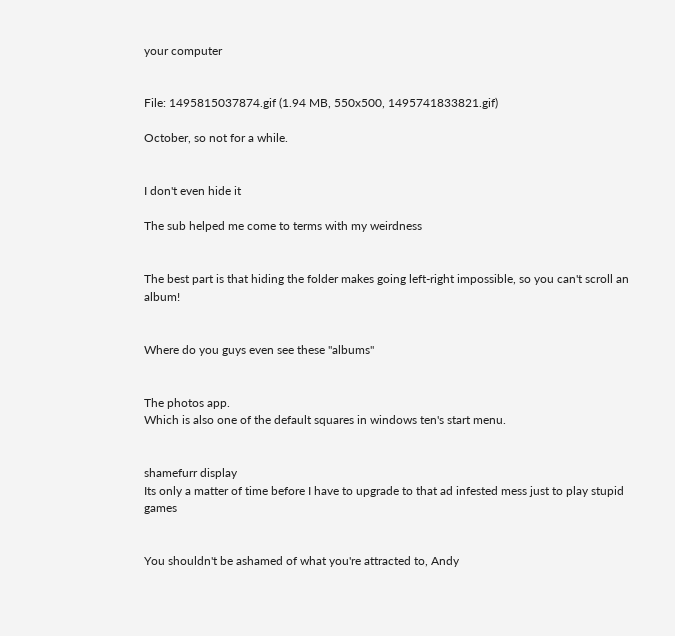your computer


File: 1495815037874.gif (1.94 MB, 550x500, 1495741833821.gif)

October, so not for a while.


I don't even hide it

The sub helped me come to terms with my weirdness


The best part is that hiding the folder makes going left-right impossible, so you can't scroll an album!


Where do you guys even see these "albums"


The photos app.
Which is also one of the default squares in windows ten's start menu.


shamefurr display
Its only a matter of time before I have to upgrade to that ad infested mess just to play stupid games


You shouldn't be ashamed of what you're attracted to, Andy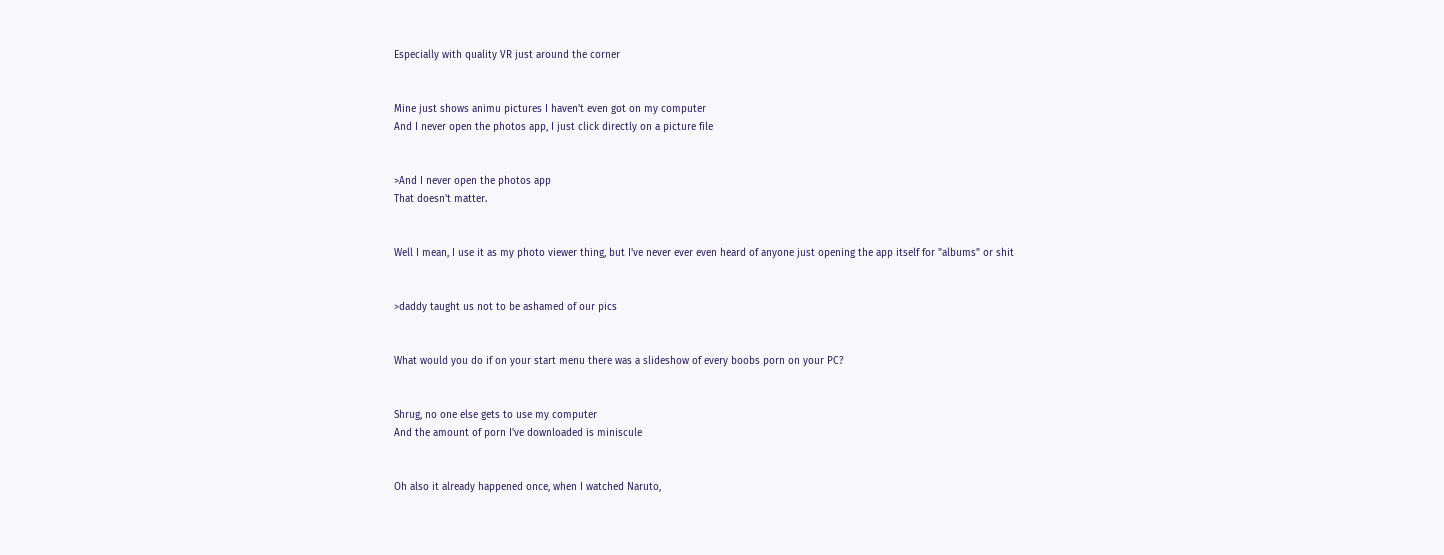Especially with quality VR just around the corner


Mine just shows animu pictures I haven't even got on my computer
And I never open the photos app, I just click directly on a picture file


>And I never open the photos app
That doesn't matter.


Well I mean, I use it as my photo viewer thing, but I've never ever even heard of anyone just opening the app itself for "albums" or shit


>daddy taught us not to be ashamed of our pics


What would you do if on your start menu there was a slideshow of every boobs porn on your PC?


Shrug, no one else gets to use my computer
And the amount of porn I've downloaded is miniscule


Oh also it already happened once, when I watched Naruto,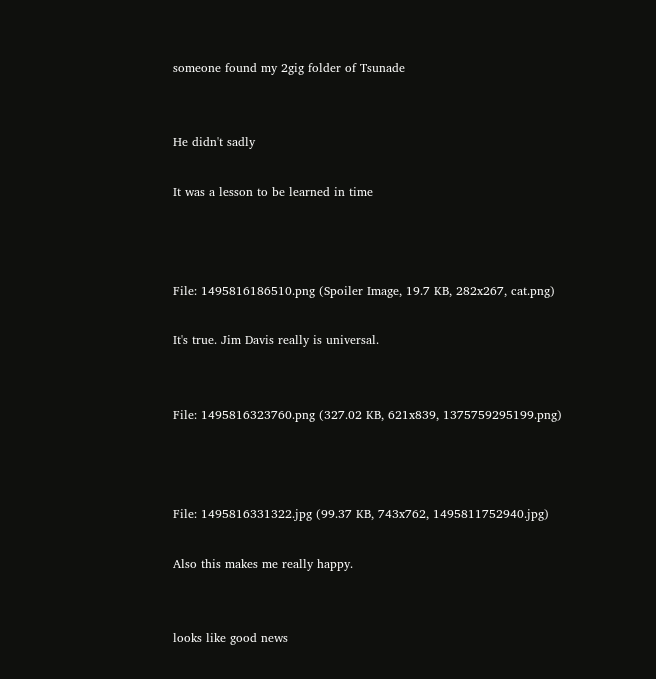someone found my 2gig folder of Tsunade


He didn't sadly

It was a lesson to be learned in time



File: 1495816186510.png (Spoiler Image, 19.7 KB, 282x267, cat.png)

It's true. Jim Davis really is universal.


File: 1495816323760.png (327.02 KB, 621x839, 1375759295199.png)



File: 1495816331322.jpg (99.37 KB, 743x762, 1495811752940.jpg)

Also this makes me really happy.


looks like good news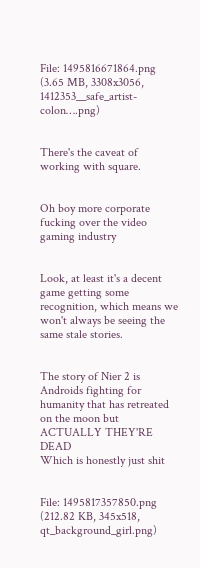File: 1495816671864.png (3.65 MB, 3308x3056, 1412353__safe_artist-colon….png)


There's the caveat of working with square.


Oh boy more corporate fucking over the video gaming industry


Look, at least it's a decent game getting some recognition, which means we won't always be seeing the same stale stories.


The story of Nier 2 is Androids fighting for humanity that has retreated on the moon but ACTUALLY THEY'RE DEAD
Which is honestly just shit


File: 1495817357850.png (212.82 KB, 345x518, qt_background_girl.png)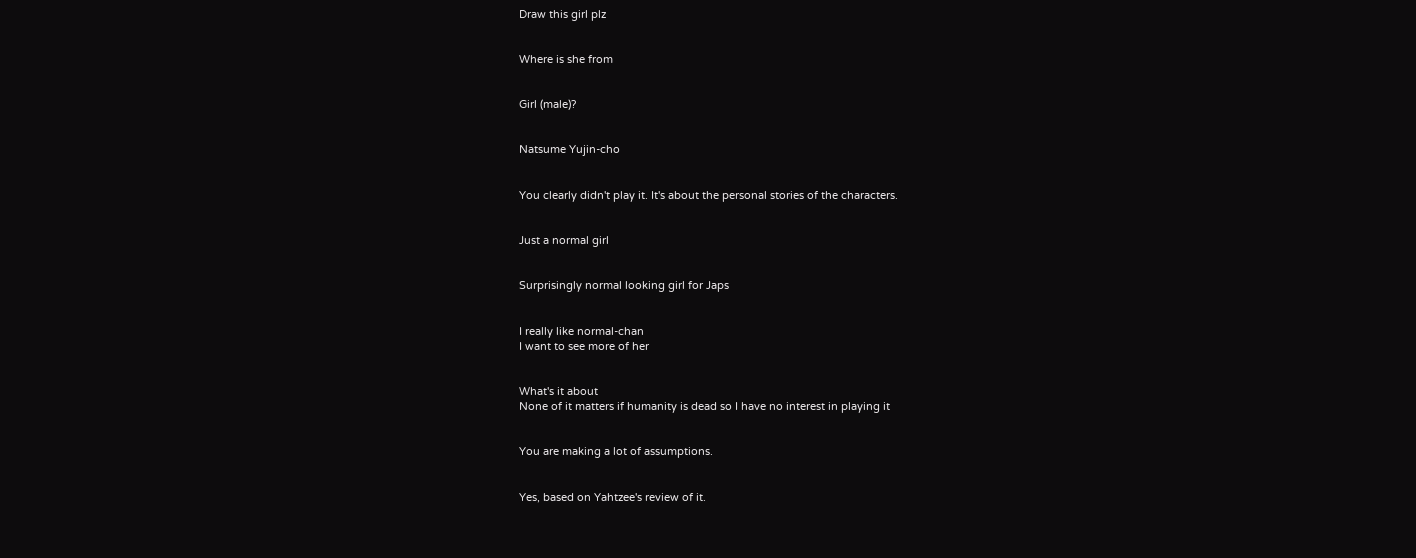Draw this girl plz


Where is she from


Girl (male)?


Natsume Yujin-cho


You clearly didn't play it. It's about the personal stories of the characters.


Just a normal girl


Surprisingly normal looking girl for Japs


I really like normal-chan
I want to see more of her


What's it about
None of it matters if humanity is dead so I have no interest in playing it


You are making a lot of assumptions.


Yes, based on Yahtzee's review of it.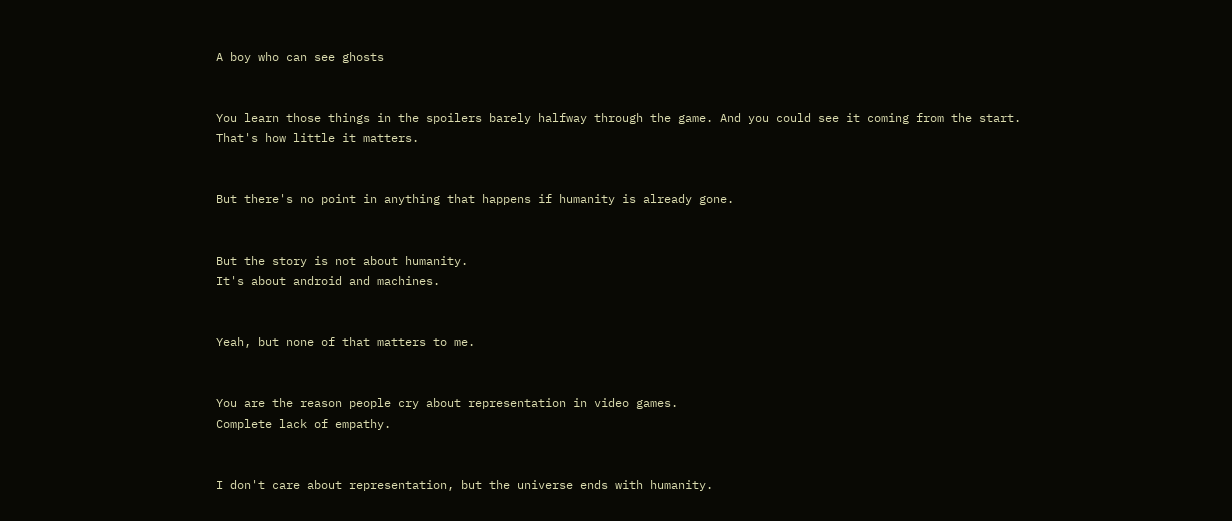A boy who can see ghosts


You learn those things in the spoilers barely halfway through the game. And you could see it coming from the start.
That's how little it matters.


But there's no point in anything that happens if humanity is already gone.


But the story is not about humanity.
It's about android and machines.


Yeah, but none of that matters to me.


You are the reason people cry about representation in video games.
Complete lack of empathy.


I don't care about representation, but the universe ends with humanity.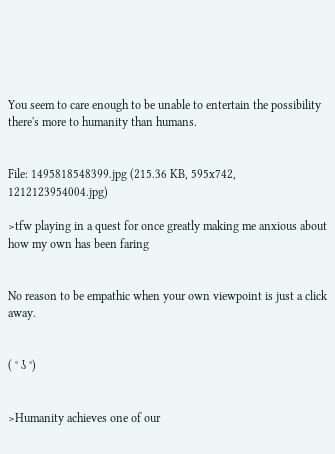You seem to care enough to be unable to entertain the possibility there's more to humanity than humans.


File: 1495818548399.jpg (215.36 KB, 595x742, 1212123954004.jpg)

>tfw playing in a quest for once greatly making me anxious about how my own has been faring


No reason to be empathic when your own viewpoint is just a click away.


( ° ʖ °)


>Humanity achieves one of our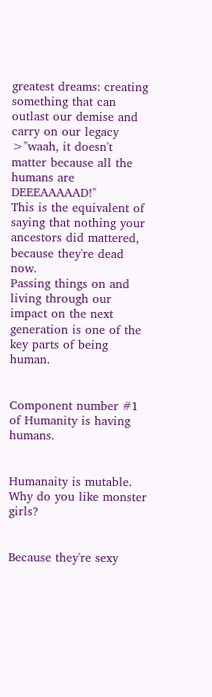greatest dreams: creating something that can outlast our demise and carry on our legacy
>"waah, it doesn't matter because all the humans are DEEEAAAAAD!"
This is the equivalent of saying that nothing your ancestors did mattered, because they're dead now.
Passing things on and living through our impact on the next generation is one of the key parts of being human.


Component number #1 of Humanity is having humans.


Humanaity is mutable.
Why do you like monster girls?


Because they're sexy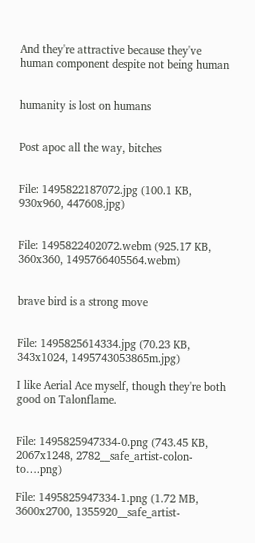And they're attractive because they've human component despite not being human


humanity is lost on humans


Post apoc all the way, bitches


File: 1495822187072.jpg (100.1 KB, 930x960, 447608.jpg)


File: 1495822402072.webm (925.17 KB, 360x360, 1495766405564.webm)


brave bird is a strong move


File: 1495825614334.jpg (70.23 KB, 343x1024, 1495743053865m.jpg)

I like Aerial Ace myself, though they're both good on Talonflame.


File: 1495825947334-0.png (743.45 KB, 2067x1248, 2782__safe_artist-colon-to….png)

File: 1495825947334-1.png (1.72 MB, 3600x2700, 1355920__safe_artist-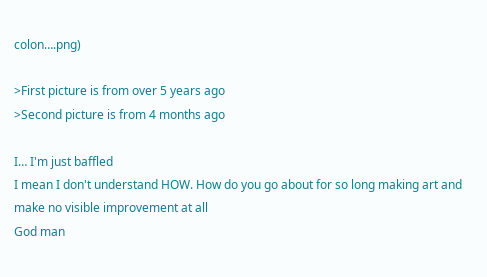colon….png)

>First picture is from over 5 years ago
>Second picture is from 4 months ago

I… I'm just baffled
I mean I don't understand HOW. How do you go about for so long making art and make no visible improvement at all
God man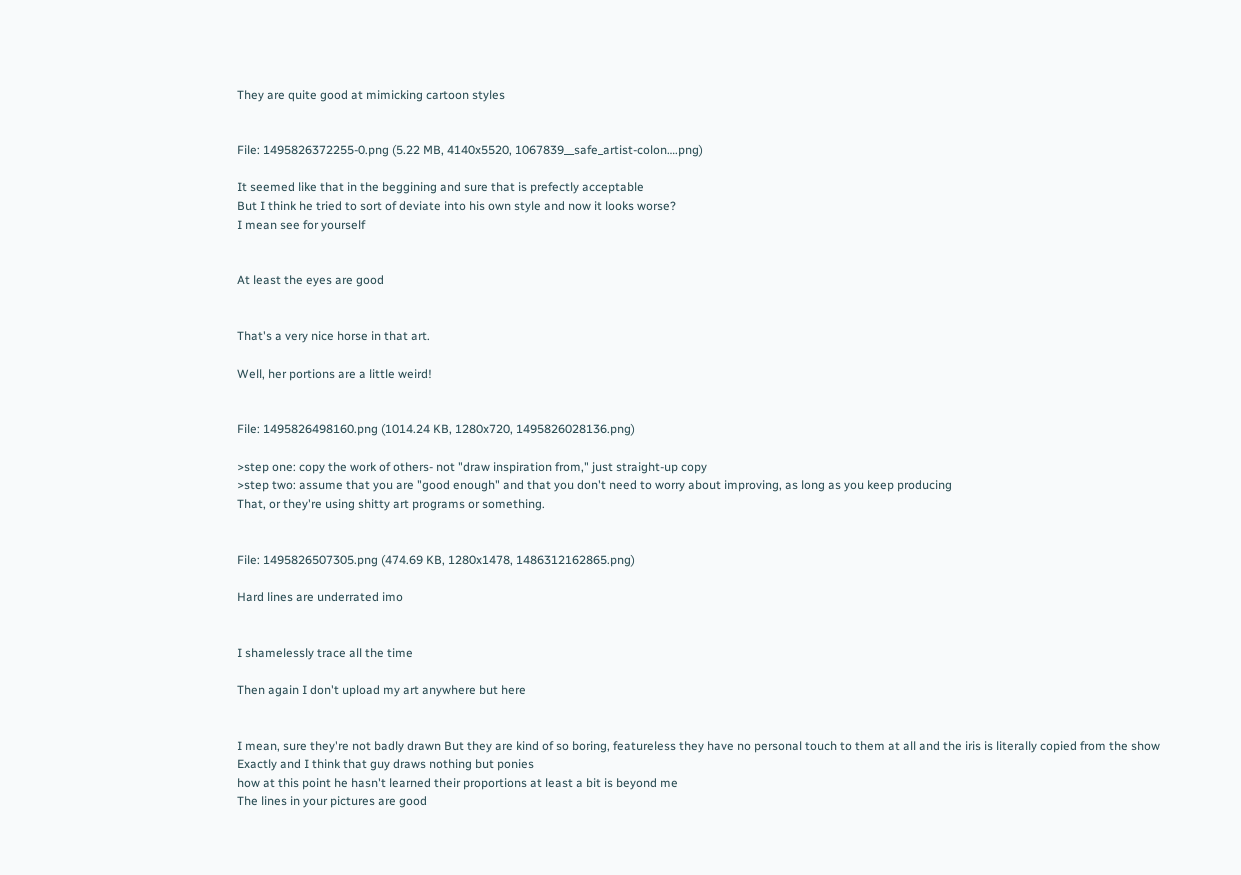They are quite good at mimicking cartoon styles


File: 1495826372255-0.png (5.22 MB, 4140x5520, 1067839__safe_artist-colon….png)

It seemed like that in the beggining and sure that is prefectly acceptable
But I think he tried to sort of deviate into his own style and now it looks worse?
I mean see for yourself


At least the eyes are good


That's a very nice horse in that art.

Well, her portions are a little weird!


File: 1495826498160.png (1014.24 KB, 1280x720, 1495826028136.png)

>step one: copy the work of others- not "draw inspiration from," just straight-up copy
>step two: assume that you are "good enough" and that you don't need to worry about improving, as long as you keep producing
That, or they're using shitty art programs or something.


File: 1495826507305.png (474.69 KB, 1280x1478, 1486312162865.png)

Hard lines are underrated imo


I shamelessly trace all the time

Then again I don't upload my art anywhere but here


I mean, sure they're not badly drawn But they are kind of so boring, featureless they have no personal touch to them at all and the iris is literally copied from the show
Exactly and I think that guy draws nothing but ponies
how at this point he hasn't learned their proportions at least a bit is beyond me
The lines in your pictures are good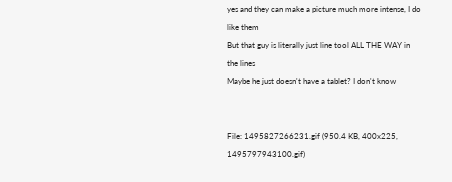yes and they can make a picture much more intense, I do like them
But that guy is literally just line tool ALL THE WAY in the lines
Maybe he just doesn't have a tablet? I don't know


File: 1495827266231.gif (950.4 KB, 400x225, 1495797943100.gif)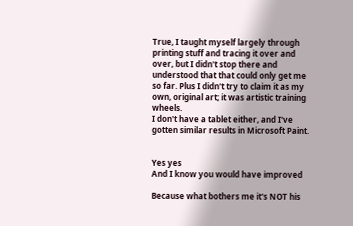True, I taught myself largely through printing stuff and tracing it over and over, but I didn't stop there and understood that that could only get me so far. Plus I didn't try to claim it as my own, original art; it was artistic training wheels.
I don't have a tablet either, and I've gotten similar results in Microsoft Paint.


Yes yes
And I know you would have improved

Because what bothers me it's NOT his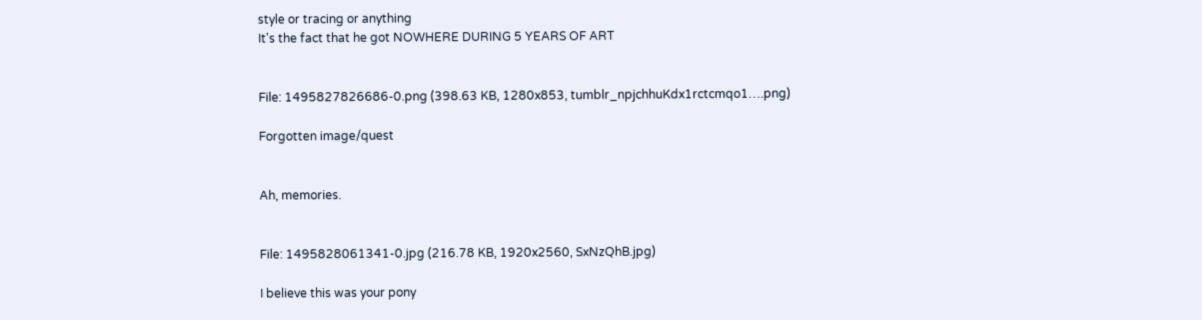style or tracing or anything
It's the fact that he got NOWHERE DURING 5 YEARS OF ART


File: 1495827826686-0.png (398.63 KB, 1280x853, tumblr_npjchhuKdx1rctcmqo1….png)

Forgotten image/quest


Ah, memories.


File: 1495828061341-0.jpg (216.78 KB, 1920x2560, SxNzQhB.jpg)

I believe this was your pony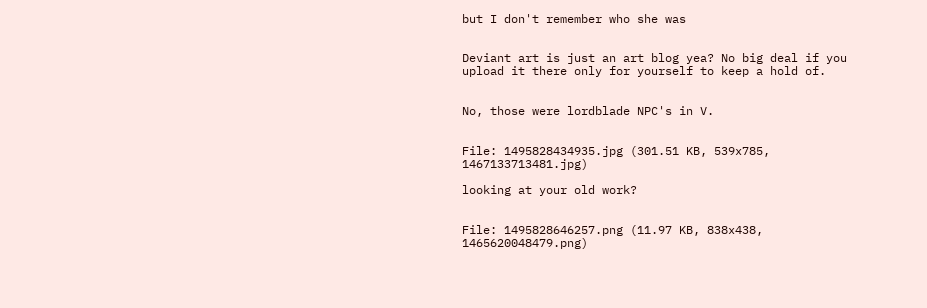but I don't remember who she was


Deviant art is just an art blog yea? No big deal if you upload it there only for yourself to keep a hold of.


No, those were lordblade NPC's in V.


File: 1495828434935.jpg (301.51 KB, 539x785, 1467133713481.jpg)

looking at your old work?


File: 1495828646257.png (11.97 KB, 838x438, 1465620048479.png)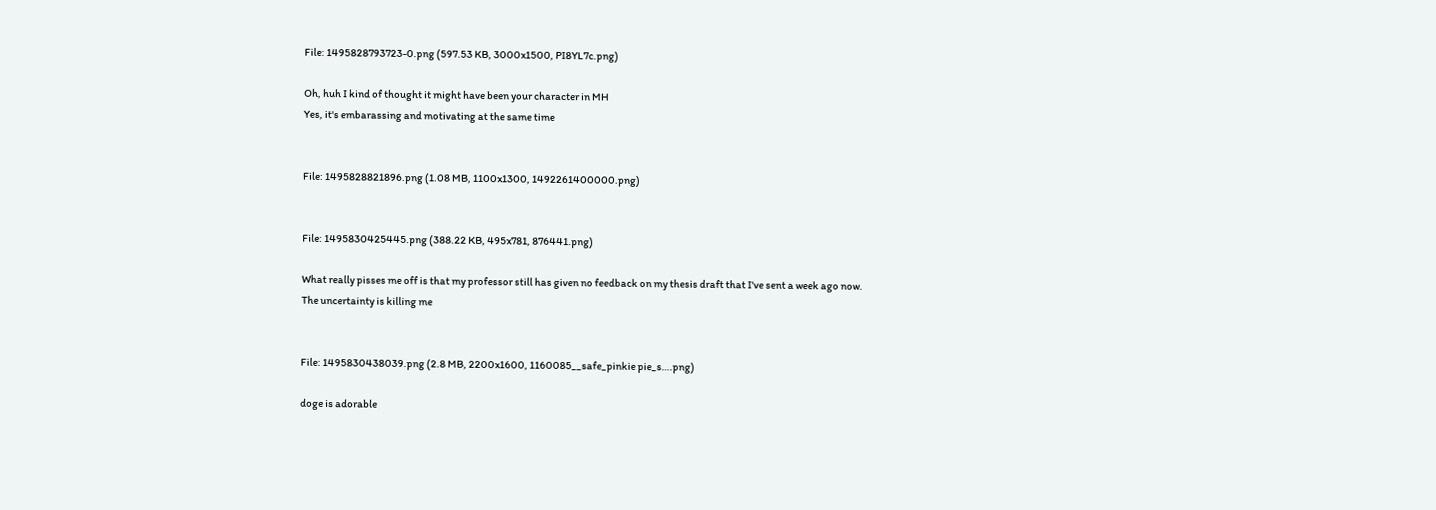File: 1495828793723-0.png (597.53 KB, 3000x1500, PI8YL7c.png)

Oh, huh I kind of thought it might have been your character in MH
Yes, it's embarassing and motivating at the same time


File: 1495828821896.png (1.08 MB, 1100x1300, 1492261400000.png)


File: 1495830425445.png (388.22 KB, 495x781, 876441.png)

What really pisses me off is that my professor still has given no feedback on my thesis draft that I've sent a week ago now.
The uncertainty is killing me


File: 1495830438039.png (2.8 MB, 2200x1600, 1160085__safe_pinkie pie_s….png)

doge is adorable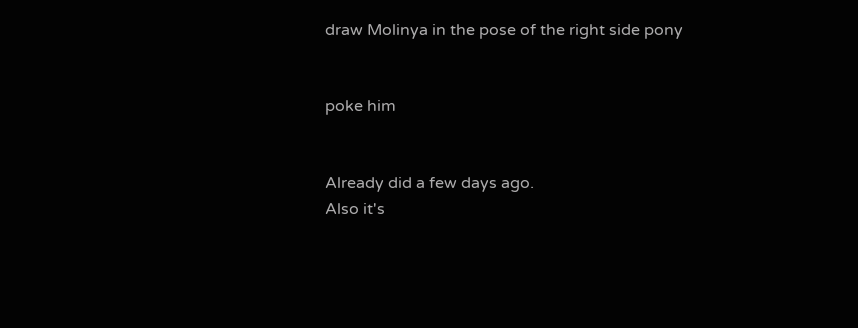draw Molinya in the pose of the right side pony


poke him


Already did a few days ago.
Also it's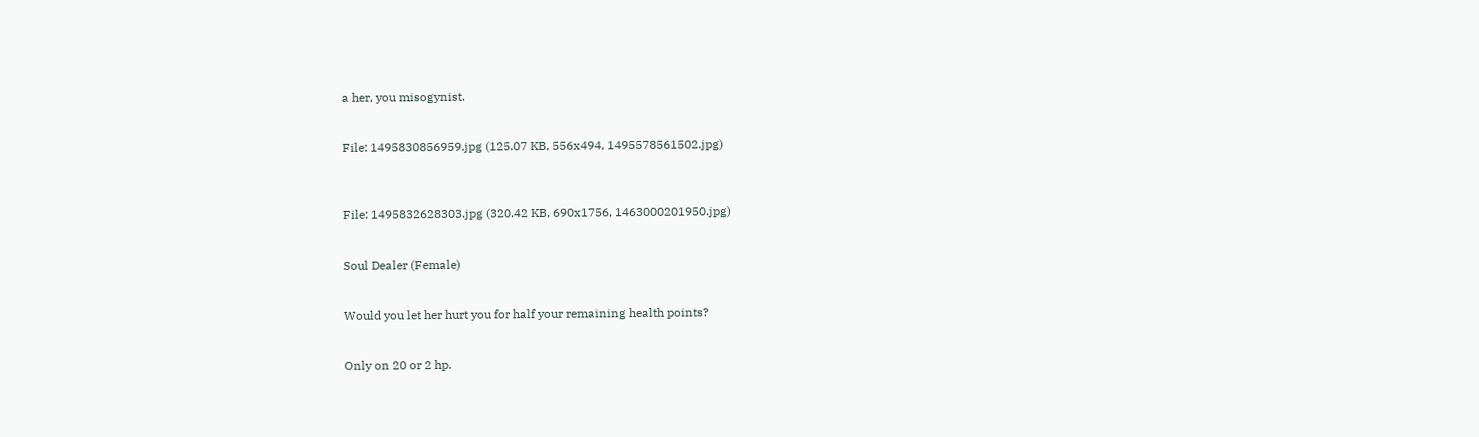a her, you misogynist.


File: 1495830856959.jpg (125.07 KB, 556x494, 1495578561502.jpg)



File: 1495832628303.jpg (320.42 KB, 690x1756, 1463000201950.jpg)


Soul Dealer (Female)


Would you let her hurt you for half your remaining health points?


Only on 20 or 2 hp.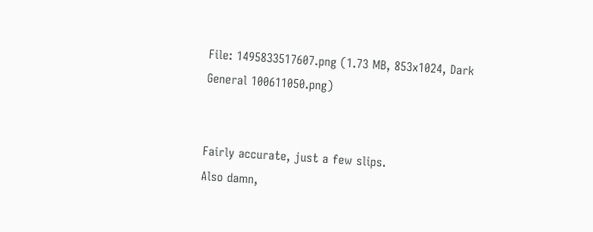File: 1495833517607.png (1.73 MB, 853x1024, Dark General 100611050.png)


Fairly accurate, just a few slips.
Also damn,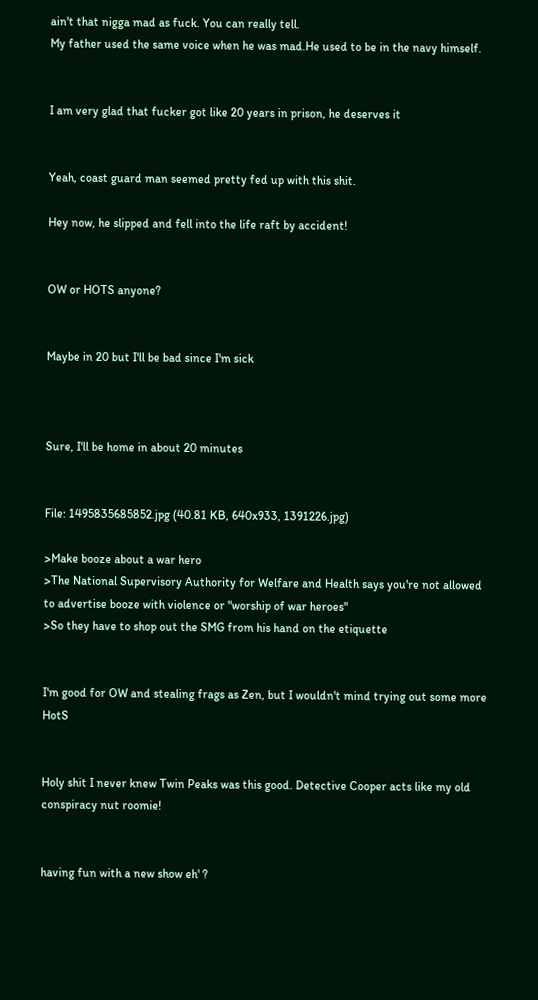ain't that nigga mad as fuck. You can really tell.
My father used the same voice when he was mad.He used to be in the navy himself.


I am very glad that fucker got like 20 years in prison, he deserves it


Yeah, coast guard man seemed pretty fed up with this shit.

Hey now, he slipped and fell into the life raft by accident!


OW or HOTS anyone?


Maybe in 20 but I'll be bad since I'm sick



Sure, I'll be home in about 20 minutes


File: 1495835685852.jpg (40.81 KB, 640x933, 1391226.jpg)

>Make booze about a war hero
>The National Supervisory Authority for Welfare and Health says you're not allowed to advertise booze with violence or "worship of war heroes"
>So they have to shop out the SMG from his hand on the etiquette


I'm good for OW and stealing frags as Zen, but I wouldn't mind trying out some more HotS


Holy shit I never knew Twin Peaks was this good. Detective Cooper acts like my old conspiracy nut roomie!


having fun with a new show eh' ?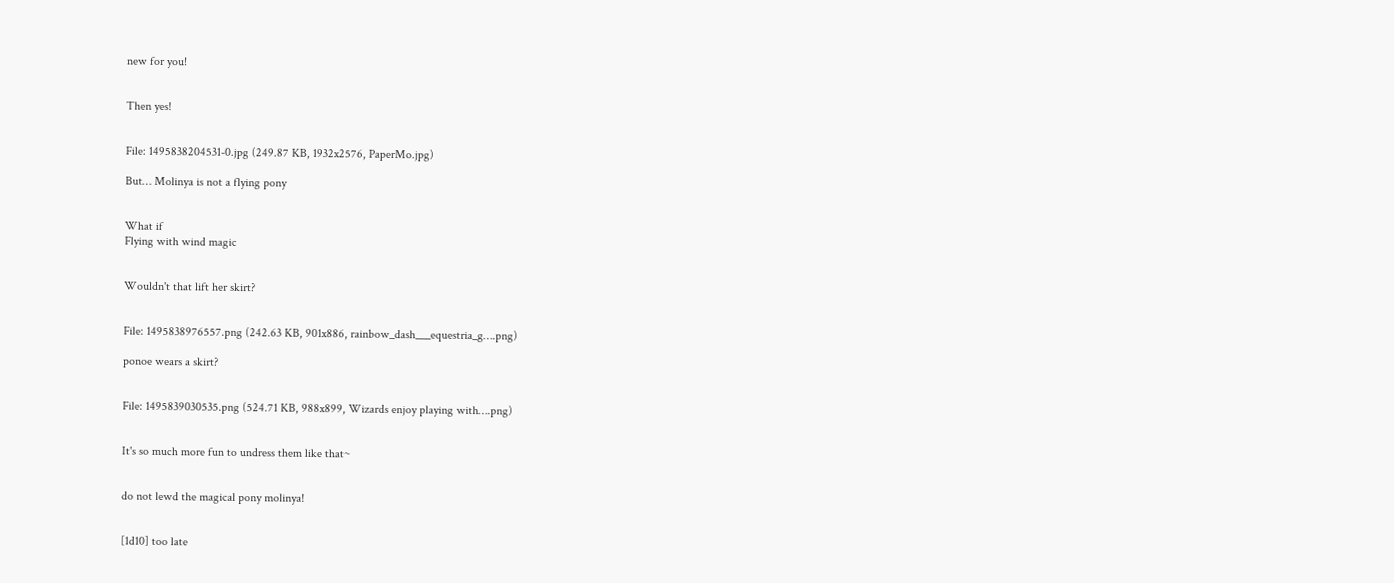new for you!


Then yes!


File: 1495838204531-0.jpg (249.87 KB, 1932x2576, PaperMo.jpg)

But… Molinya is not a flying pony


What if
Flying with wind magic


Wouldn't that lift her skirt?


File: 1495838976557.png (242.63 KB, 901x886, rainbow_dash___equestria_g….png)

ponoe wears a skirt?


File: 1495839030535.png (524.71 KB, 988x899, Wizards enjoy playing with….png)


It's so much more fun to undress them like that~


do not lewd the magical pony molinya!


[1d10] too late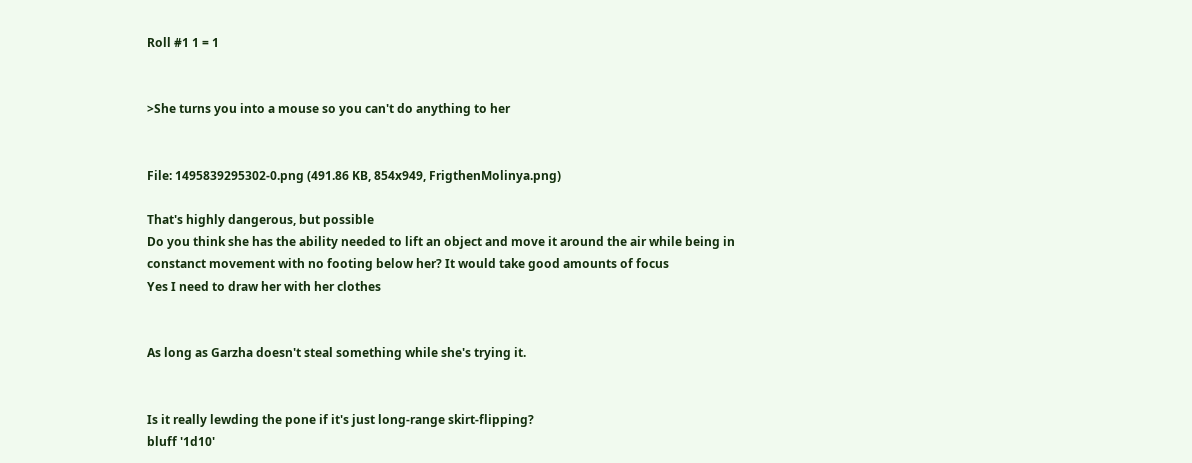Roll #1 1 = 1


>She turns you into a mouse so you can't do anything to her


File: 1495839295302-0.png (491.86 KB, 854x949, FrigthenMolinya.png)

That's highly dangerous, but possible
Do you think she has the ability needed to lift an object and move it around the air while being in constanct movement with no footing below her? It would take good amounts of focus
Yes I need to draw her with her clothes


As long as Garzha doesn't steal something while she's trying it.


Is it really lewding the pone if it's just long-range skirt-flipping?
bluff '1d10'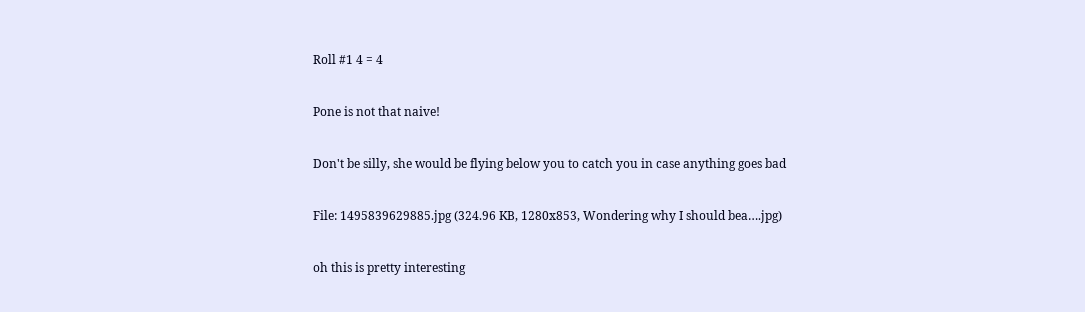Roll #1 4 = 4


Pone is not that naive!


Don't be silly, she would be flying below you to catch you in case anything goes bad


File: 1495839629885.jpg (324.96 KB, 1280x853, Wondering why I should bea….jpg)


oh this is pretty interesting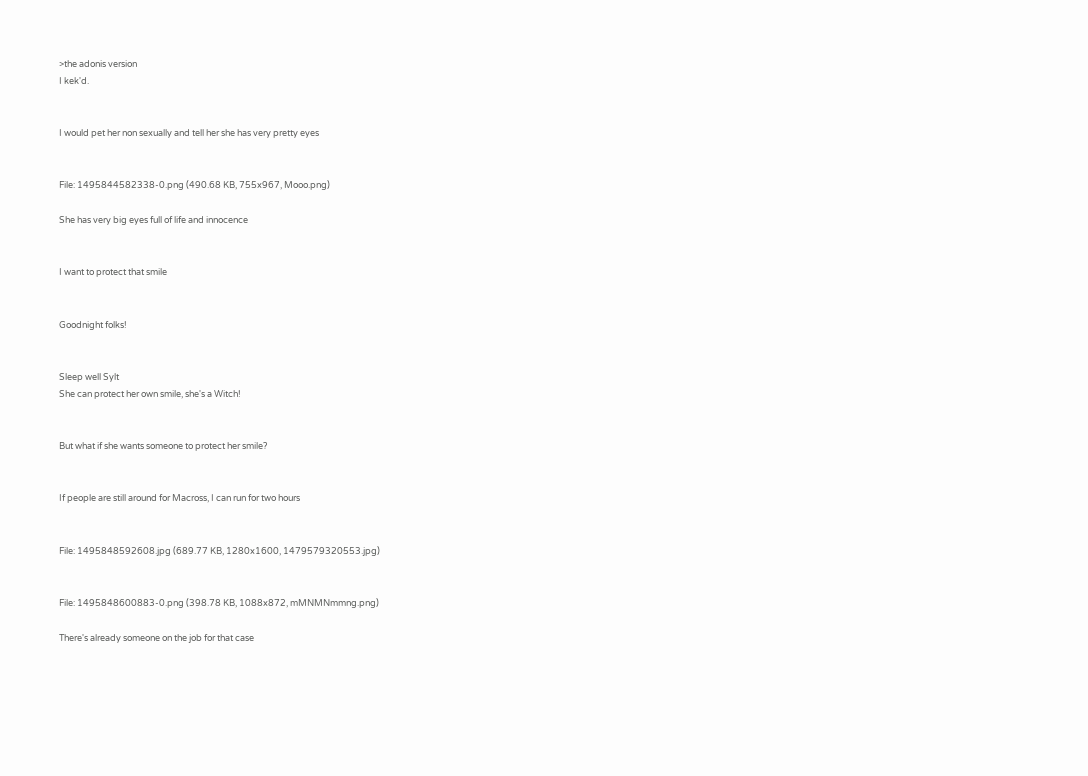>the adonis version
I kek'd.


I would pet her non sexually and tell her she has very pretty eyes


File: 1495844582338-0.png (490.68 KB, 755x967, Mooo.png)

She has very big eyes full of life and innocence


I want to protect that smile


Goodnight folks!


Sleep well Sylt
She can protect her own smile, she's a Witch!


But what if she wants someone to protect her smile?


If people are still around for Macross, I can run for two hours


File: 1495848592608.jpg (689.77 KB, 1280x1600, 1479579320553.jpg)


File: 1495848600883-0.png (398.78 KB, 1088x872, mMNMNmmng.png)

There's already someone on the job for that case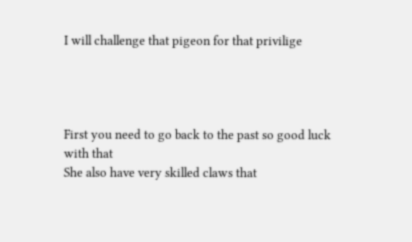I will challenge that pigeon for that privilige




First you need to go back to the past so good luck with that
She also have very skilled claws that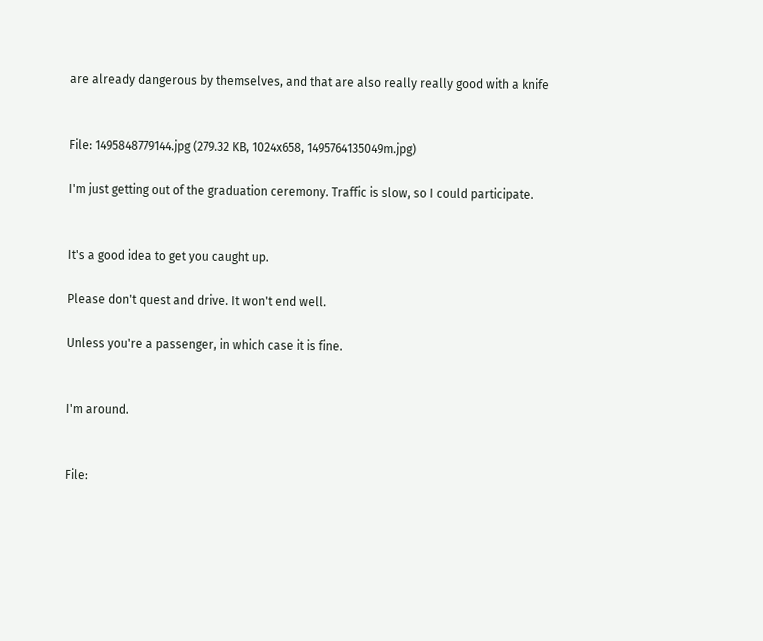are already dangerous by themselves, and that are also really really good with a knife


File: 1495848779144.jpg (279.32 KB, 1024x658, 1495764135049m.jpg)

I'm just getting out of the graduation ceremony. Traffic is slow, so I could participate.


It's a good idea to get you caught up.

Please don't quest and drive. It won't end well.

Unless you're a passenger, in which case it is fine.


I'm around.


File: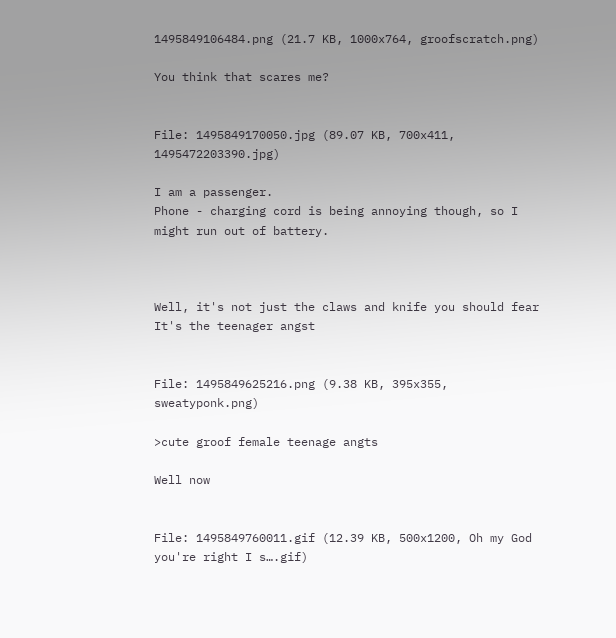1495849106484.png (21.7 KB, 1000x764, groofscratch.png)

You think that scares me?


File: 1495849170050.jpg (89.07 KB, 700x411, 1495472203390.jpg)

I am a passenger.
Phone - charging cord is being annoying though, so I might run out of battery.



Well, it's not just the claws and knife you should fear
It's the teenager angst


File: 1495849625216.png (9.38 KB, 395x355, sweatyponk.png)

>cute groof female teenage angts

Well now


File: 1495849760011.gif (12.39 KB, 500x1200, Oh my God you're right I s….gif)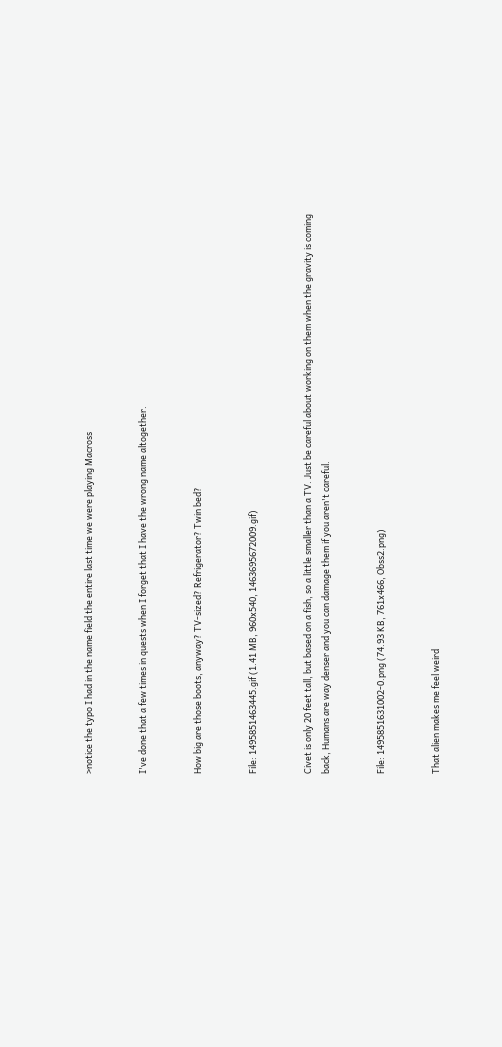>notice the typo I had in the name field the entire last time we were playing Macross


I've done that a few times in quests when I forget that I have the wrong name altogether.


How big are those boots, anyway? TV-sized? Refrigerator? Twin bed?


File: 1495851463445.gif (1.41 MB, 960x540, 1463695672009.gif)


Civet is only 20 feet tall, but based on a fish, so a little smaller than a TV. Just be careful about working on them when the gravity is coming back, Humans are way denser and you can damage them if you aren't careful.


File: 1495851631002-0.png (74.93 KB, 761x466, Obss2.png)


That alien makes me feel weird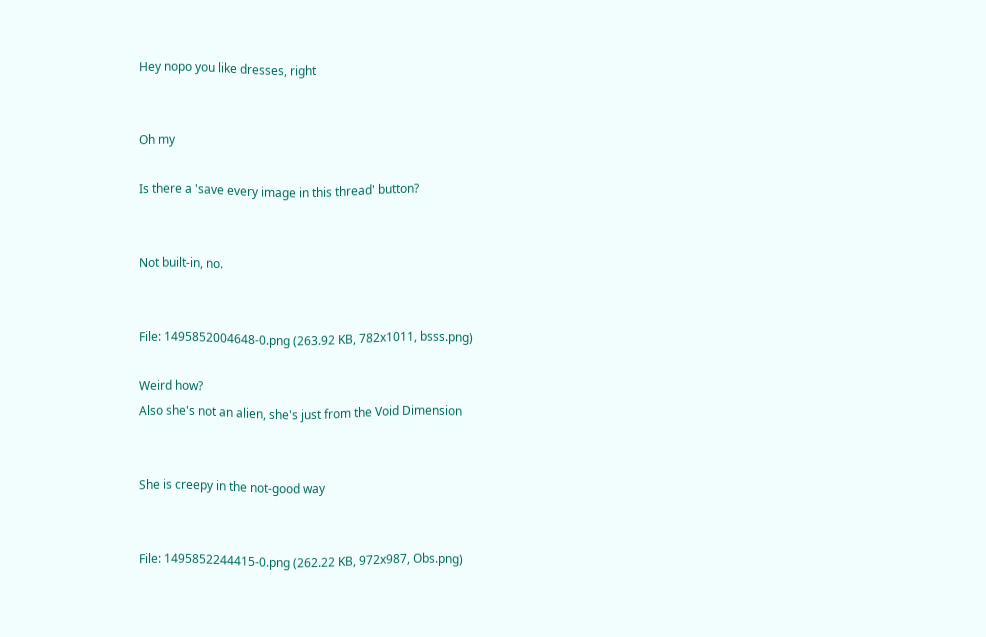Hey nopo you like dresses, right


Oh my

Is there a 'save every image in this thread' button?


Not built-in, no.


File: 1495852004648-0.png (263.92 KB, 782x1011, bsss.png)

Weird how?
Also she's not an alien, she's just from the Void Dimension


She is creepy in the not-good way


File: 1495852244415-0.png (262.22 KB, 972x987, Obs.png)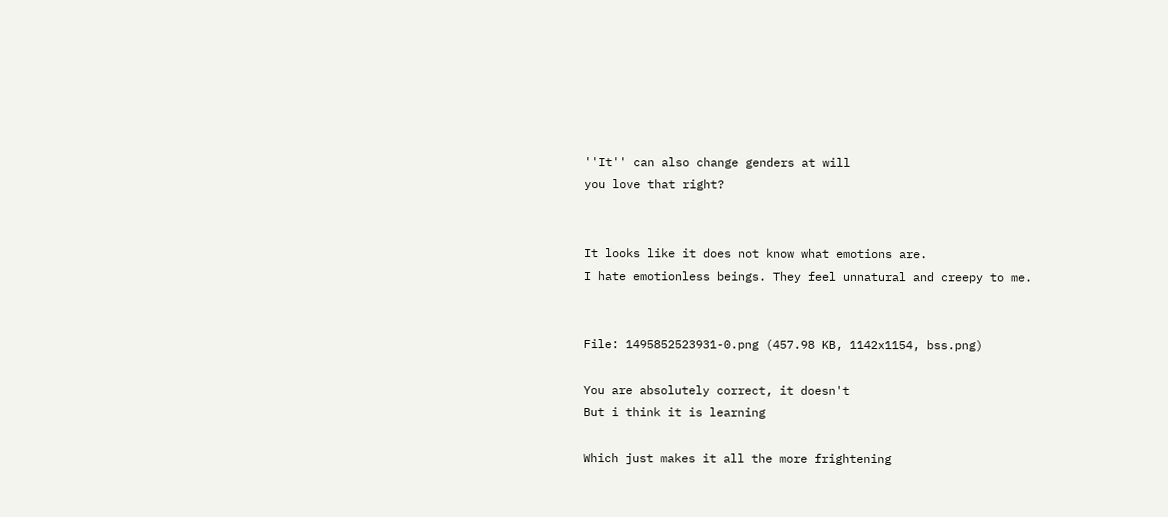''It'' can also change genders at will
you love that right?


It looks like it does not know what emotions are.
I hate emotionless beings. They feel unnatural and creepy to me.


File: 1495852523931-0.png (457.98 KB, 1142x1154, bss.png)

You are absolutely correct, it doesn't
But i think it is learning

Which just makes it all the more frightening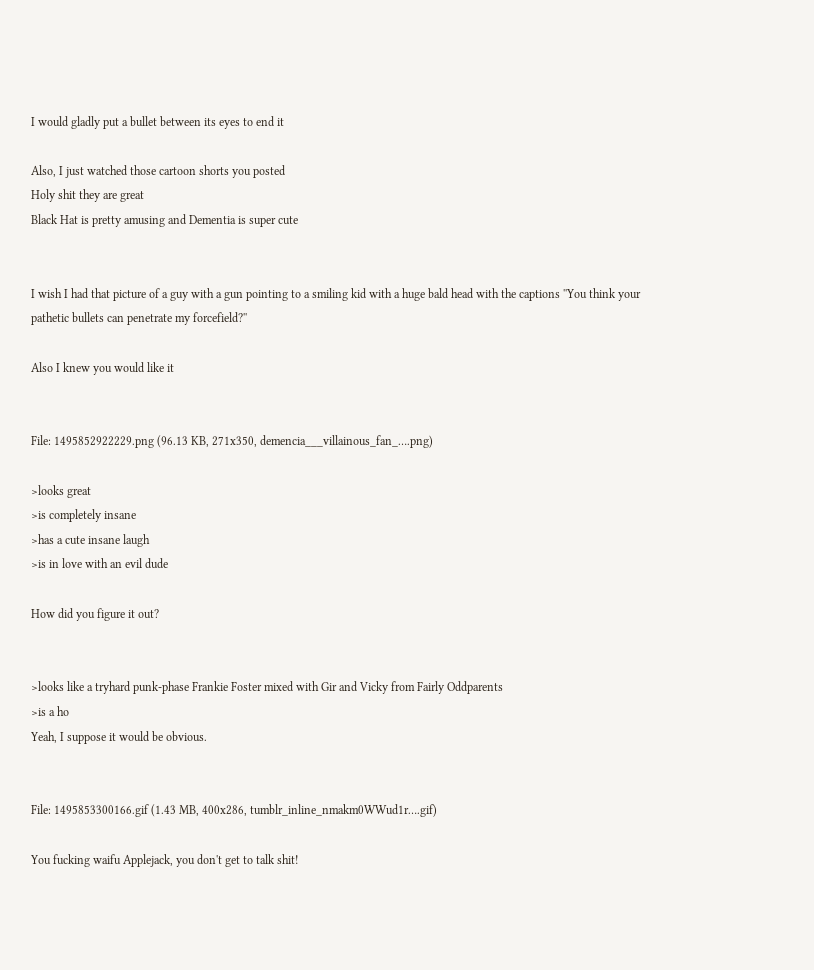I would gladly put a bullet between its eyes to end it

Also, I just watched those cartoon shorts you posted
Holy shit they are great
Black Hat is pretty amusing and Dementia is super cute


I wish I had that picture of a guy with a gun pointing to a smiling kid with a huge bald head with the captions ''You think your pathetic bullets can penetrate my forcefield?''

Also I knew you would like it


File: 1495852922229.png (96.13 KB, 271x350, demencia___villainous_fan_….png)

>looks great
>is completely insane
>has a cute insane laugh
>is in love with an evil dude

How did you figure it out?


>looks like a tryhard punk-phase Frankie Foster mixed with Gir and Vicky from Fairly Oddparents
>is a ho
Yeah, I suppose it would be obvious.


File: 1495853300166.gif (1.43 MB, 400x286, tumblr_inline_nmakm0WWud1r….gif)

You fucking waifu Applejack, you don't get to talk shit!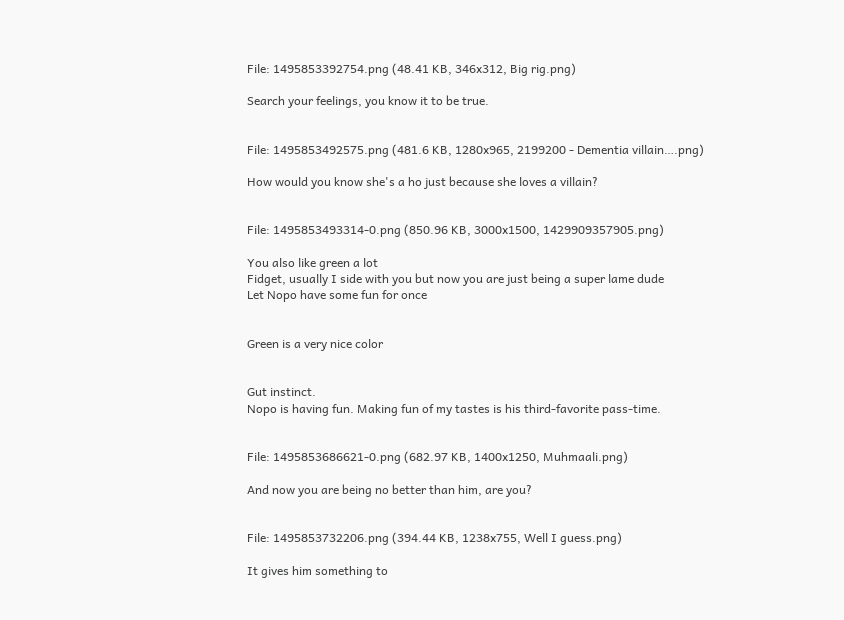File: 1495853392754.png (48.41 KB, 346x312, Big rig.png)

Search your feelings, you know it to be true.


File: 1495853492575.png (481.6 KB, 1280x965, 2199200 - Dementia villain….png)

How would you know she's a ho just because she loves a villain?


File: 1495853493314-0.png (850.96 KB, 3000x1500, 1429909357905.png)

You also like green a lot
Fidget, usually I side with you but now you are just being a super lame dude
Let Nopo have some fun for once


Green is a very nice color


Gut instinct.
Nopo is having fun. Making fun of my tastes is his third-favorite pass-time.


File: 1495853686621-0.png (682.97 KB, 1400x1250, Muhmaali.png)

And now you are being no better than him, are you?


File: 1495853732206.png (394.44 KB, 1238x755, Well I guess.png)

It gives him something to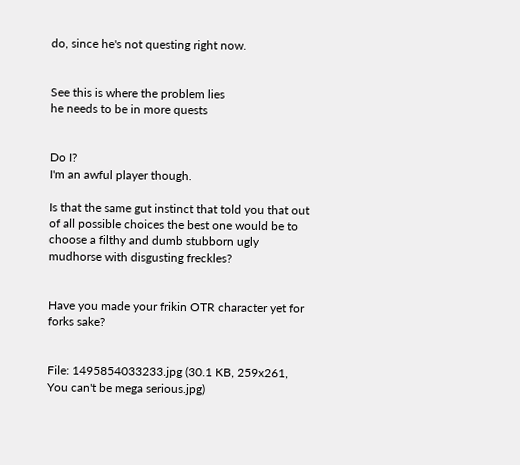do, since he's not questing right now.


See this is where the problem lies
he needs to be in more quests


Do I?
I'm an awful player though.

Is that the same gut instinct that told you that out of all possible choices the best one would be to choose a filthy and dumb stubborn ugly mudhorse with disgusting freckles?


Have you made your frikin OTR character yet for forks sake?


File: 1495854033233.jpg (30.1 KB, 259x261, You can't be mega serious.jpg)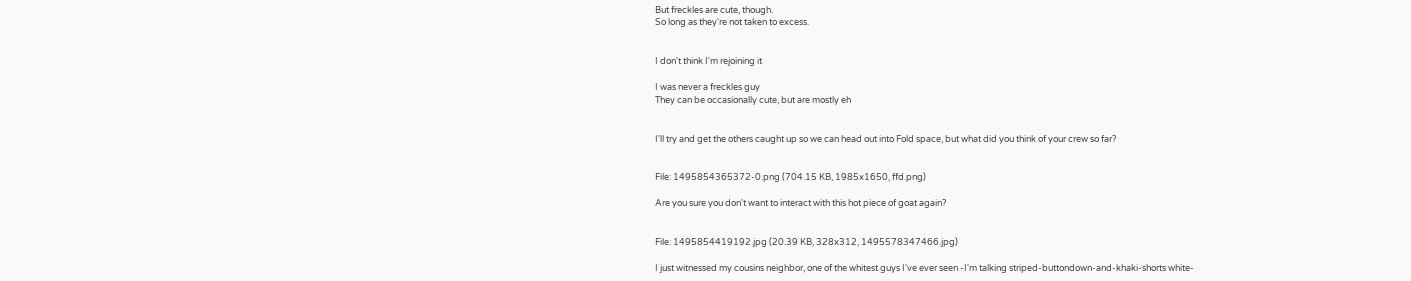But freckles are cute, though.
So long as they're not taken to excess.


I don't think I'm rejoining it

I was never a freckles guy
They can be occasionally cute, but are mostly eh


I'll try and get the others caught up so we can head out into Fold space, but what did you think of your crew so far?


File: 1495854365372-0.png (704.15 KB, 1985x1650, ffd.png)

Are you sure you don't want to interact with this hot piece of goat again?


File: 1495854419192.jpg (20.39 KB, 328x312, 1495578347466.jpg)

I just witnessed my cousins neighbor, one of the whitest guys I've ever seen -I'm talking striped-buttondown-and-khaki-shorts white-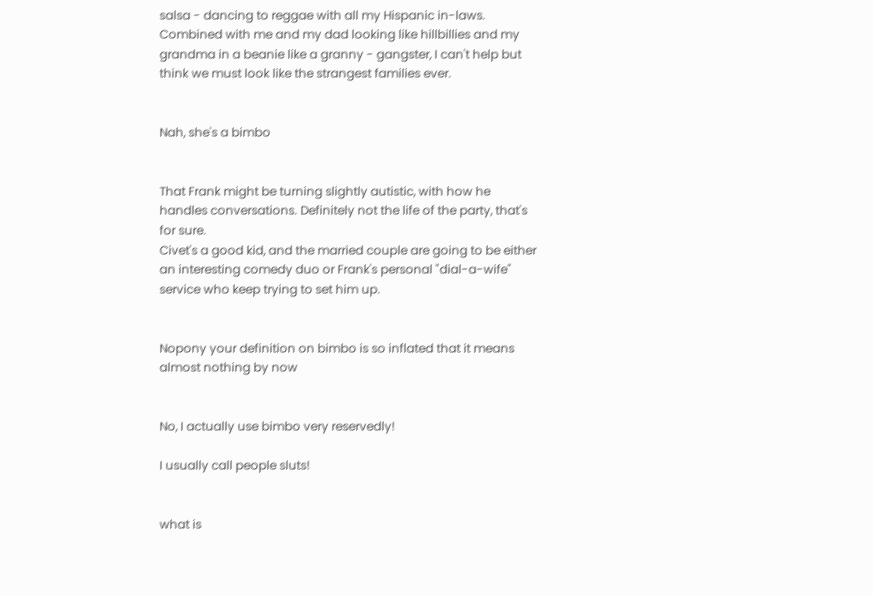salsa - dancing to reggae with all my Hispanic in-laws.
Combined with me and my dad looking like hillbillies and my grandma in a beanie like a granny - gangster, I can't help but think we must look like the strangest families ever.


Nah, she's a bimbo


That Frank might be turning slightly autistic, with how he handles conversations. Definitely not the life of the party, that's for sure.
Civet's a good kid, and the married couple are going to be either an interesting comedy duo or Frank's personal "dial-a-wife" service who keep trying to set him up.


Nopony your definition on bimbo is so inflated that it means almost nothing by now


No, I actually use bimbo very reservedly!

I usually call people sluts!


what is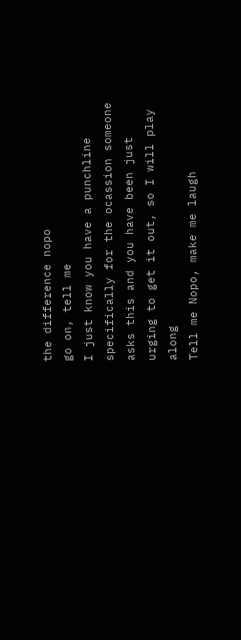the difference nopo
go on, tell me
I just know you have a punchline specifically for the ocassion someone asks this and you have been just urging to get it out, so I will play along
Tell me Nopo, make me laugh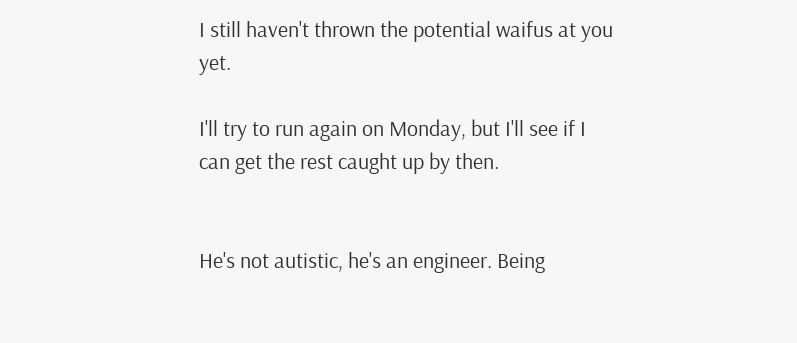I still haven't thrown the potential waifus at you yet.

I'll try to run again on Monday, but I'll see if I can get the rest caught up by then.


He's not autistic, he's an engineer. Being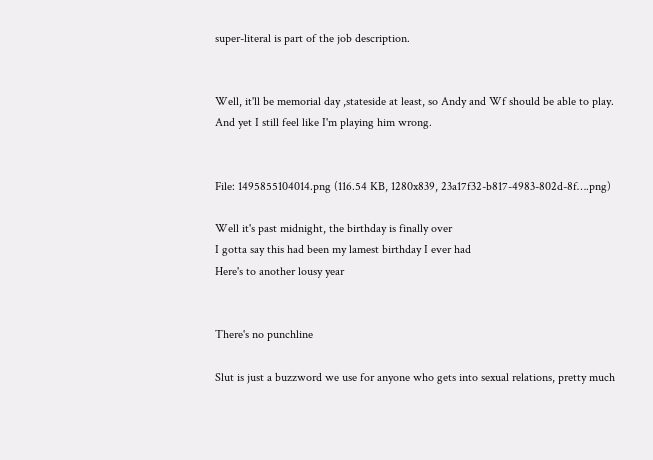super-literal is part of the job description.


Well, it'll be memorial day ,stateside at least, so Andy and Wf should be able to play.
And yet I still feel like I'm playing him wrong.


File: 1495855104014.png (116.54 KB, 1280x839, 23a17f32-b817-4983-802d-8f….png)

Well it's past midnight, the birthday is finally over
I gotta say this had been my lamest birthday I ever had
Here's to another lousy year


There's no punchline

Slut is just a buzzword we use for anyone who gets into sexual relations, pretty much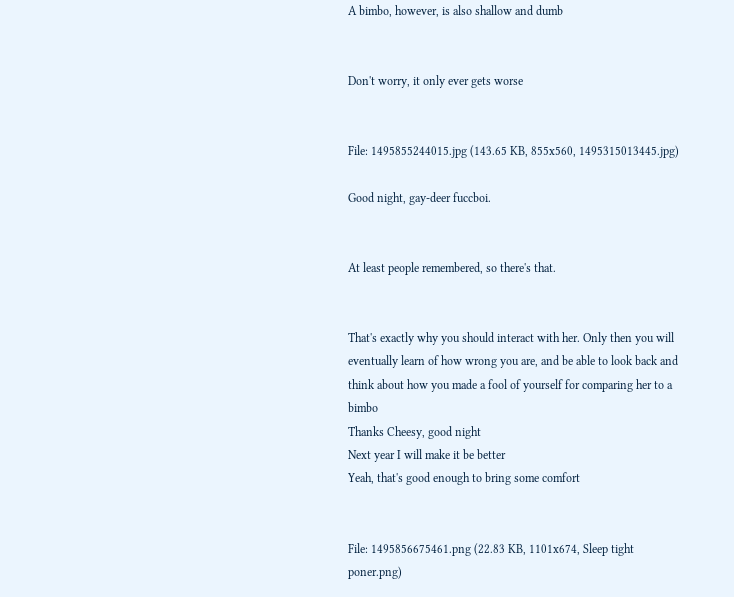A bimbo, however, is also shallow and dumb


Don't worry, it only ever gets worse


File: 1495855244015.jpg (143.65 KB, 855x560, 1495315013445.jpg)

Good night, gay-deer fuccboi.


At least people remembered, so there's that.


That's exactly why you should interact with her. Only then you will eventually learn of how wrong you are, and be able to look back and think about how you made a fool of yourself for comparing her to a bimbo
Thanks Cheesy, good night
Next year I will make it be better
Yeah, that's good enough to bring some comfort


File: 1495856675461.png (22.83 KB, 1101x674, Sleep tight poner.png)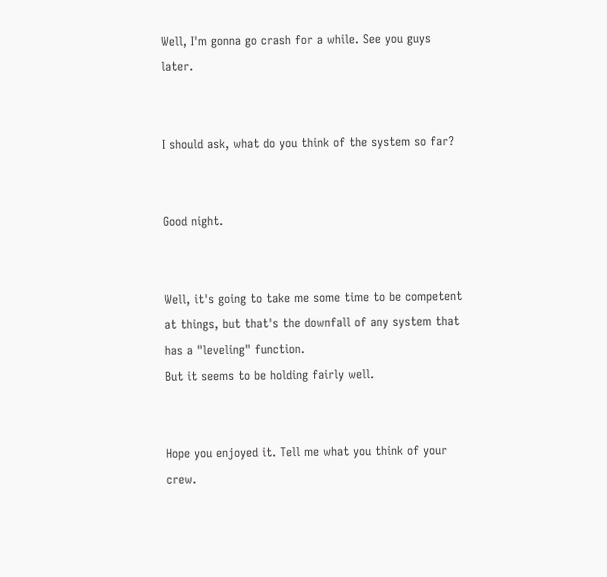Well, I'm gonna go crash for a while. See you guys later.


I should ask, what do you think of the system so far?


Good night.


Well, it's going to take me some time to be competent at things, but that's the downfall of any system that has a "leveling" function.
But it seems to be holding fairly well.


Hope you enjoyed it. Tell me what you think of your crew.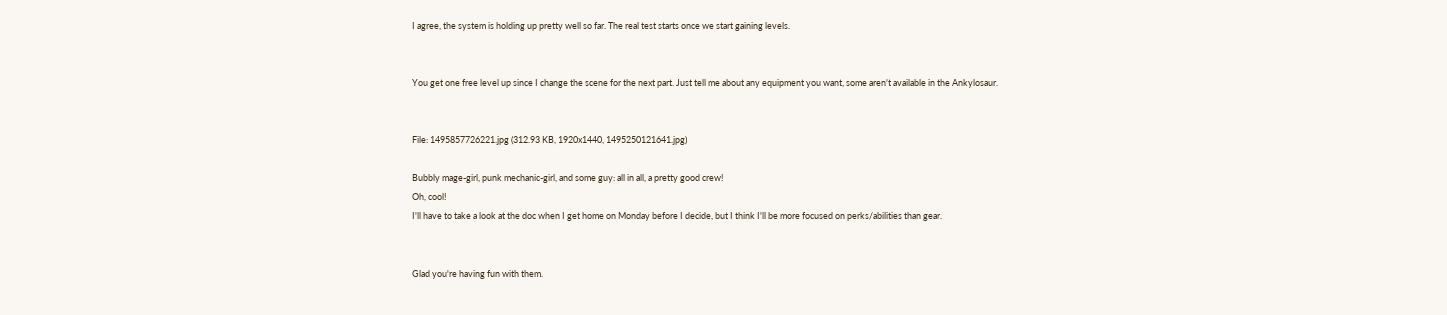I agree, the system is holding up pretty well so far. The real test starts once we start gaining levels.


You get one free level up since I change the scene for the next part. Just tell me about any equipment you want, some aren't available in the Ankylosaur.


File: 1495857726221.jpg (312.93 KB, 1920x1440, 1495250121641.jpg)

Bubbly mage-girl, punk mechanic-girl, and some guy: all in all, a pretty good crew!
Oh, cool!
I'll have to take a look at the doc when I get home on Monday before I decide, but I think I'll be more focused on perks/abilities than gear.


Glad you're having fun with them.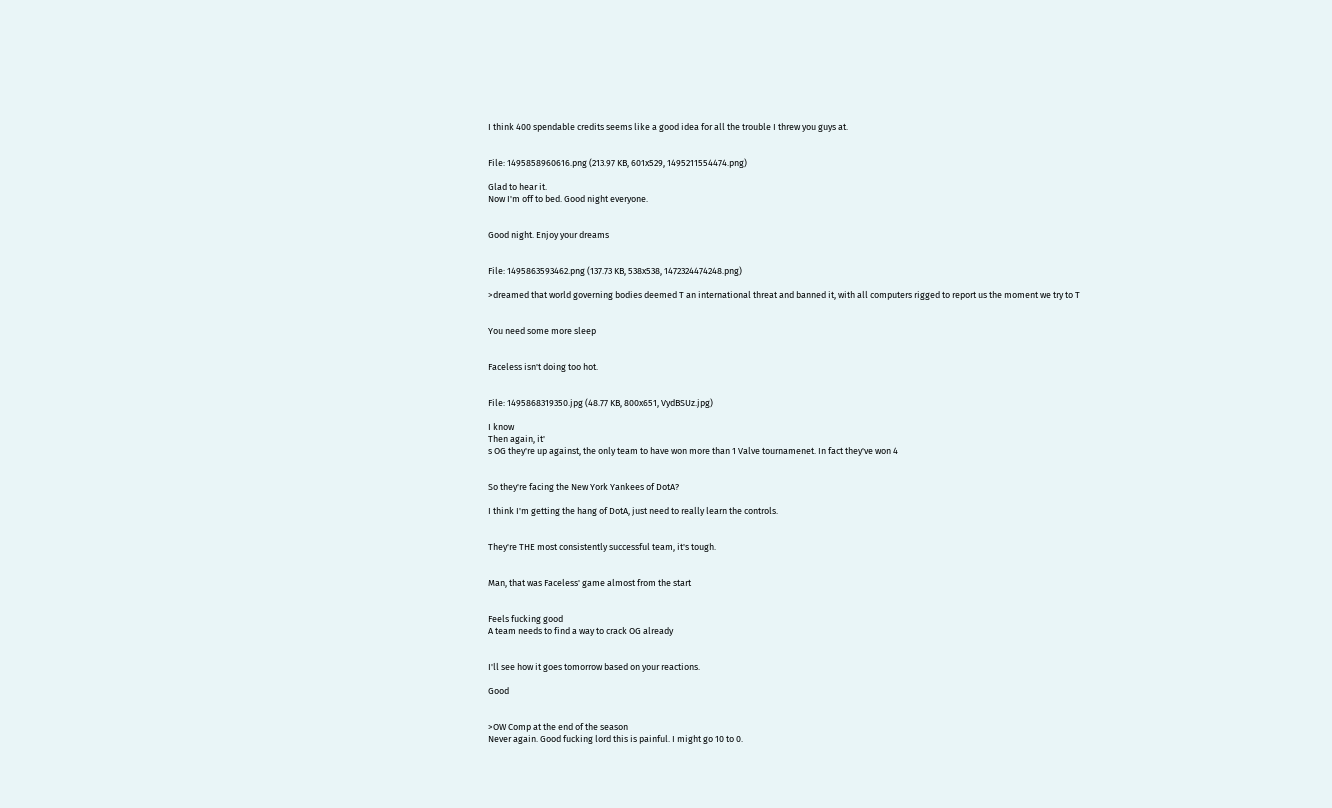I think 400 spendable credits seems like a good idea for all the trouble I threw you guys at.


File: 1495858960616.png (213.97 KB, 601x529, 1495211554474.png)

Glad to hear it.
Now I'm off to bed. Good night everyone.


Good night. Enjoy your dreams


File: 1495863593462.png (137.73 KB, 538x538, 1472324474248.png)

>dreamed that world governing bodies deemed T an international threat and banned it, with all computers rigged to report us the moment we try to T


You need some more sleep


Faceless isn't doing too hot.


File: 1495868319350.jpg (48.77 KB, 800x651, VydBSUz.jpg)

I know
Then again, it'
s OG they're up against, the only team to have won more than 1 Valve tournamenet. In fact they've won 4


So they're facing the New York Yankees of DotA?

I think I'm getting the hang of DotA, just need to really learn the controls.


They're THE most consistently successful team, it's tough.


Man, that was Faceless' game almost from the start


Feels fucking good
A team needs to find a way to crack OG already


I'll see how it goes tomorrow based on your reactions.

Good


>OW Comp at the end of the season
Never again. Good fucking lord this is painful. I might go 10 to 0.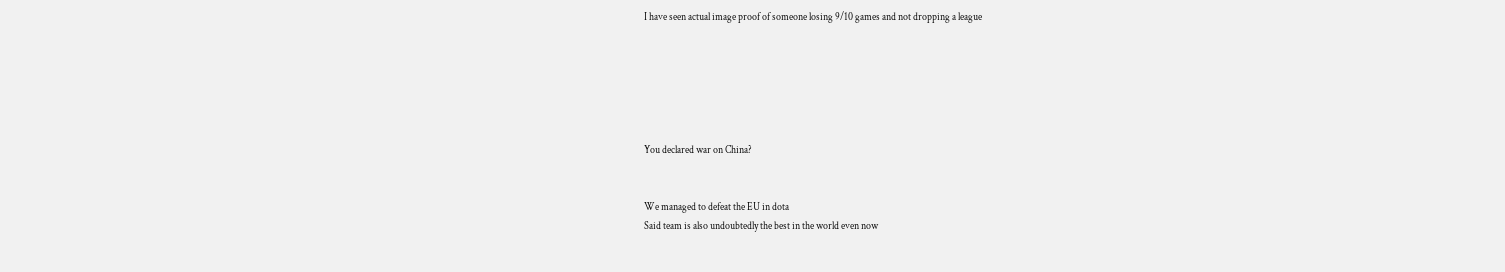I have seen actual image proof of someone losing 9/10 games and not dropping a league






You declared war on China?


We managed to defeat the EU in dota
Said team is also undoubtedly the best in the world even now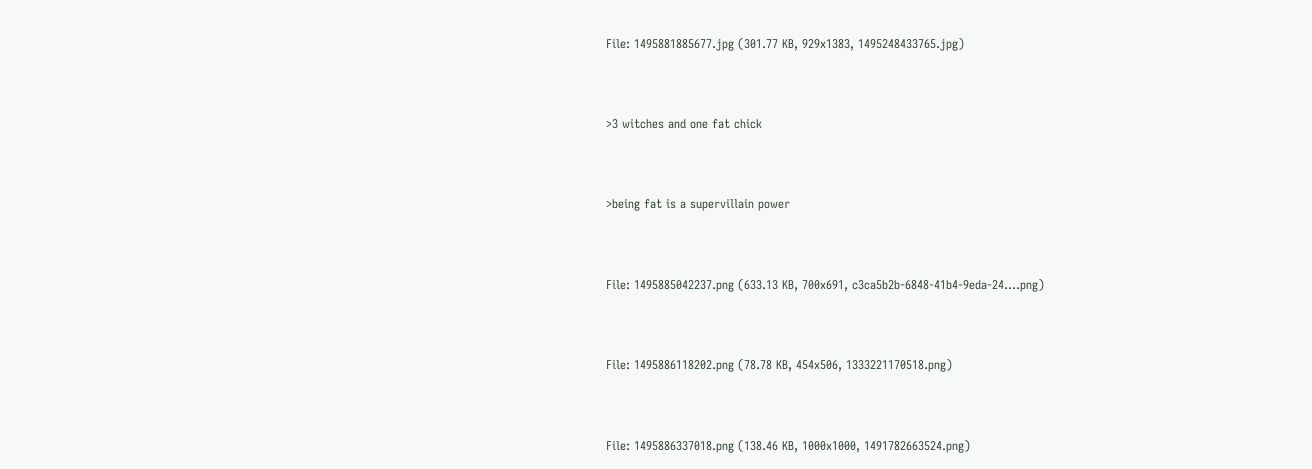File: 1495881885677.jpg (301.77 KB, 929x1383, 1495248433765.jpg)


>3 witches and one fat chick


>being fat is a supervillain power


File: 1495885042237.png (633.13 KB, 700x691, c3ca5b2b-6848-41b4-9eda-24….png)


File: 1495886118202.png (78.78 KB, 454x506, 1333221170518.png)


File: 1495886337018.png (138.46 KB, 1000x1000, 1491782663524.png)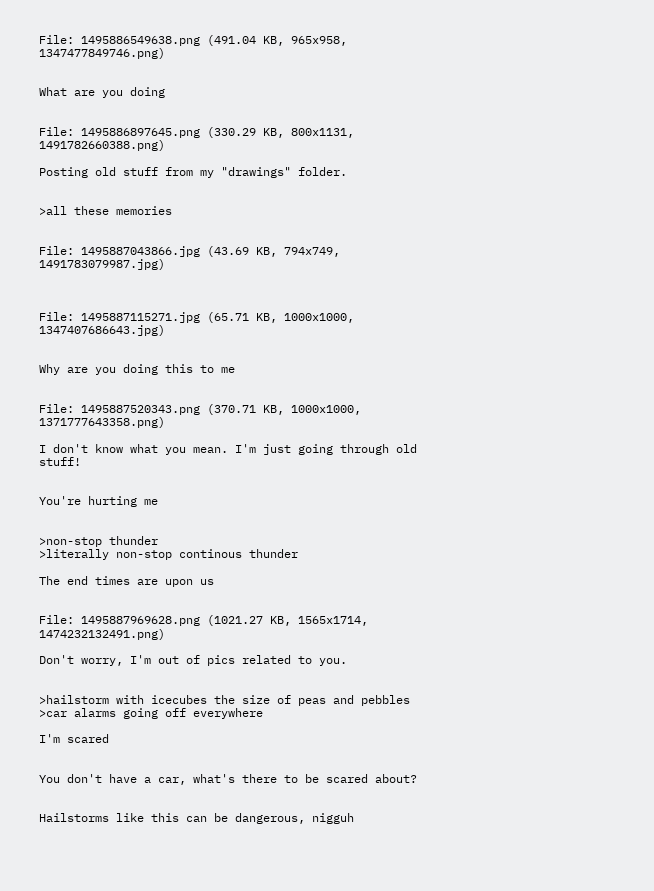File: 1495886549638.png (491.04 KB, 965x958, 1347477849746.png)


What are you doing


File: 1495886897645.png (330.29 KB, 800x1131, 1491782660388.png)

Posting old stuff from my "drawings" folder.


>all these memories


File: 1495887043866.jpg (43.69 KB, 794x749, 1491783079987.jpg)



File: 1495887115271.jpg (65.71 KB, 1000x1000, 1347407686643.jpg)


Why are you doing this to me


File: 1495887520343.png (370.71 KB, 1000x1000, 1371777643358.png)

I don't know what you mean. I'm just going through old stuff!


You're hurting me


>non-stop thunder
>literally non-stop continous thunder

The end times are upon us


File: 1495887969628.png (1021.27 KB, 1565x1714, 1474232132491.png)

Don't worry, I'm out of pics related to you.


>hailstorm with icecubes the size of peas and pebbles
>car alarms going off everywhere

I'm scared


You don't have a car, what's there to be scared about?


Hailstorms like this can be dangerous, nigguh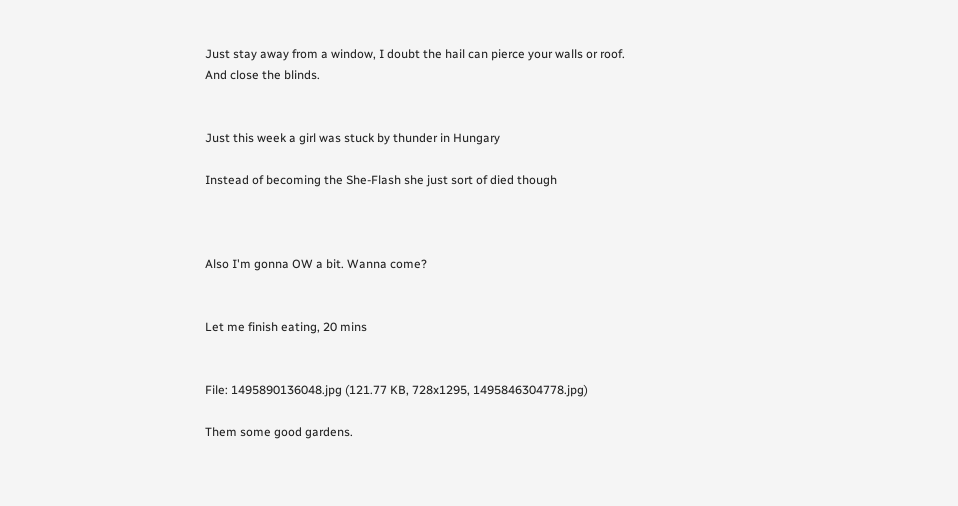Just stay away from a window, I doubt the hail can pierce your walls or roof.
And close the blinds.


Just this week a girl was stuck by thunder in Hungary

Instead of becoming the She-Flash she just sort of died though



Also I'm gonna OW a bit. Wanna come?


Let me finish eating, 20 mins


File: 1495890136048.jpg (121.77 KB, 728x1295, 1495846304778.jpg)

Them some good gardens.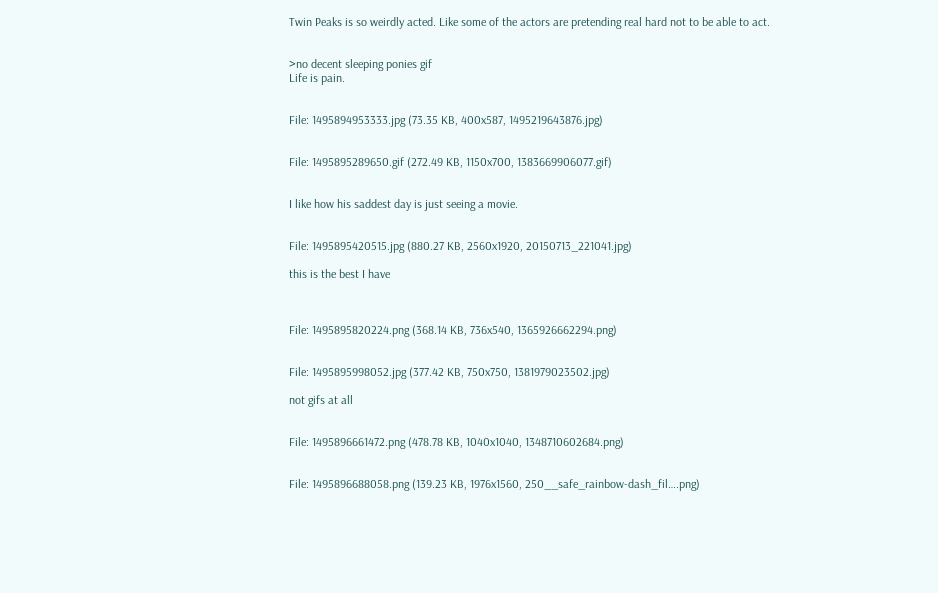Twin Peaks is so weirdly acted. Like some of the actors are pretending real hard not to be able to act.


>no decent sleeping ponies gif
Life is pain.


File: 1495894953333.jpg (73.35 KB, 400x587, 1495219643876.jpg)


File: 1495895289650.gif (272.49 KB, 1150x700, 1383669906077.gif)


I like how his saddest day is just seeing a movie.


File: 1495895420515.jpg (880.27 KB, 2560x1920, 20150713_221041.jpg)

this is the best I have



File: 1495895820224.png (368.14 KB, 736x540, 1365926662294.png)


File: 1495895998052.jpg (377.42 KB, 750x750, 1381979023502.jpg)

not gifs at all


File: 1495896661472.png (478.78 KB, 1040x1040, 1348710602684.png)


File: 1495896688058.png (139.23 KB, 1976x1560, 250__safe_rainbow-dash_fil….png)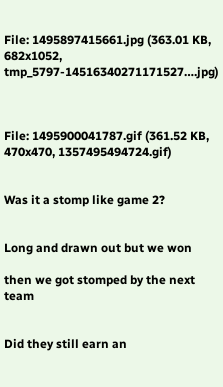File: 1495897415661.jpg (363.01 KB, 682x1052, tmp_5797-14516340271171527….jpg)



File: 1495900041787.gif (361.52 KB, 470x470, 1357495494724.gif)


Was it a stomp like game 2?


Long and drawn out but we won

then we got stomped by the next team


Did they still earn an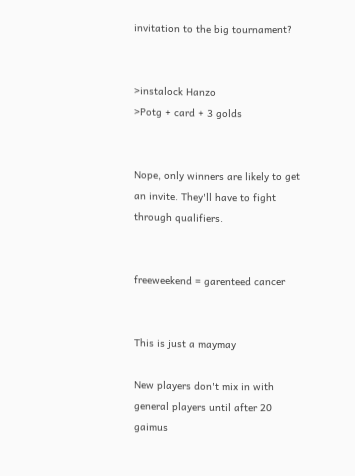invitation to the big tournament?


>instalock Hanzo
>Potg + card + 3 golds


Nope, only winners are likely to get an invite. They'll have to fight through qualifiers.


freeweekend = garenteed cancer


This is just a maymay

New players don't mix in with general players until after 20 gaimus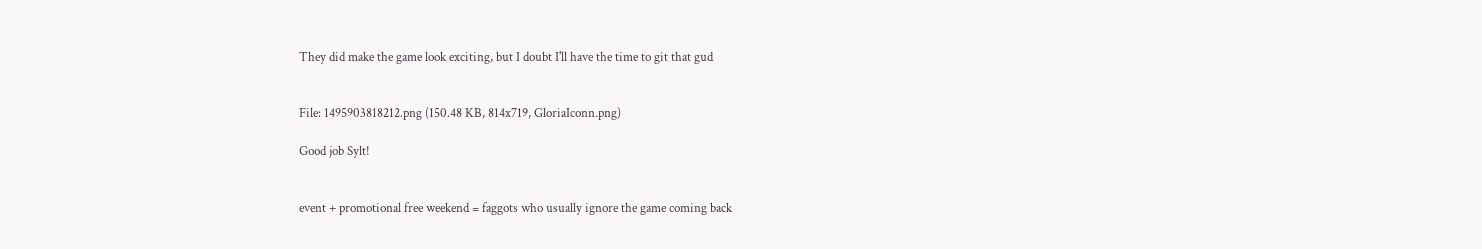They did make the game look exciting, but I doubt I'll have the time to git that gud


File: 1495903818212.png (150.48 KB, 814x719, GloriaIconn.png)

Good job Sylt!


event + promotional free weekend = faggots who usually ignore the game coming back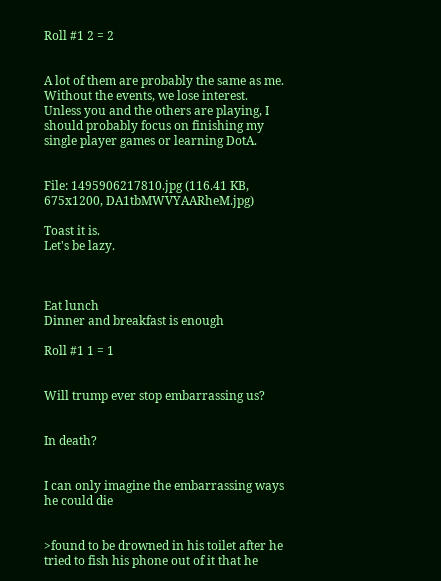Roll #1 2 = 2


A lot of them are probably the same as me. Without the events, we lose interest. Unless you and the others are playing, I should probably focus on finishing my single player games or learning DotA.


File: 1495906217810.jpg (116.41 KB, 675x1200, DA1tbMWVYAARheM.jpg)

Toast it is.
Let's be lazy.



Eat lunch
Dinner and breakfast is enough

Roll #1 1 = 1


Will trump ever stop embarrassing us?


In death?


I can only imagine the embarrassing ways he could die


>found to be drowned in his toilet after he tried to fish his phone out of it that he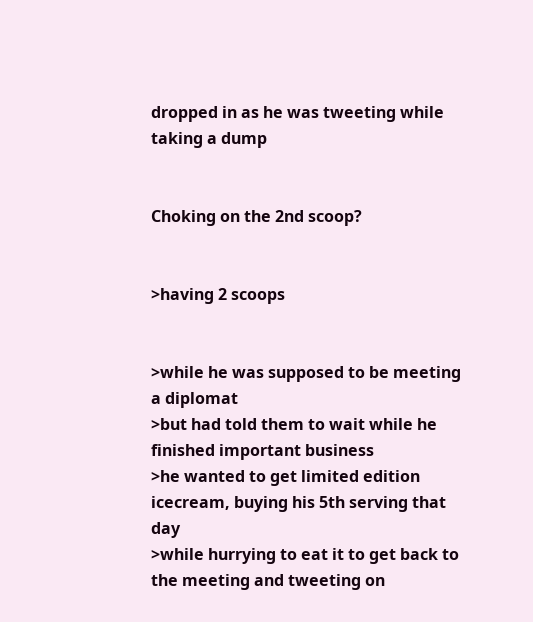dropped in as he was tweeting while taking a dump


Choking on the 2nd scoop?


>having 2 scoops


>while he was supposed to be meeting a diplomat
>but had told them to wait while he finished important business
>he wanted to get limited edition icecream, buying his 5th serving that day
>while hurrying to eat it to get back to the meeting and tweeting on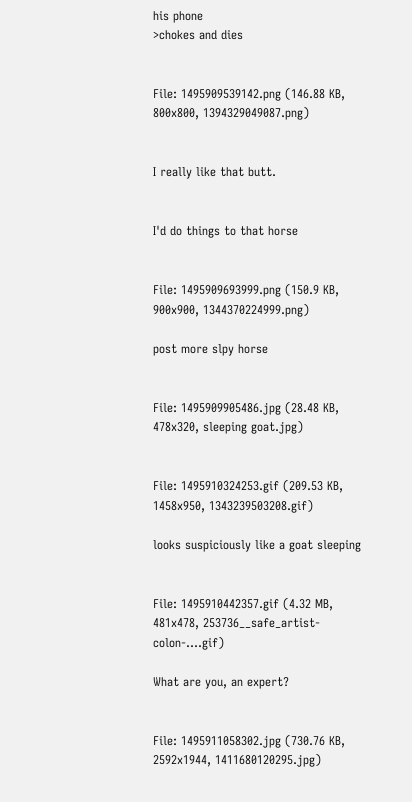his phone
>chokes and dies


File: 1495909539142.png (146.88 KB, 800x800, 1394329049087.png)


I really like that butt.


I'd do things to that horse


File: 1495909693999.png (150.9 KB, 900x900, 1344370224999.png)

post more slpy horse


File: 1495909905486.jpg (28.48 KB, 478x320, sleeping goat.jpg)


File: 1495910324253.gif (209.53 KB, 1458x950, 1343239503208.gif)

looks suspiciously like a goat sleeping


File: 1495910442357.gif (4.32 MB, 481x478, 253736__safe_artist-colon-….gif)

What are you, an expert?


File: 1495911058302.jpg (730.76 KB, 2592x1944, 1411680120295.jpg)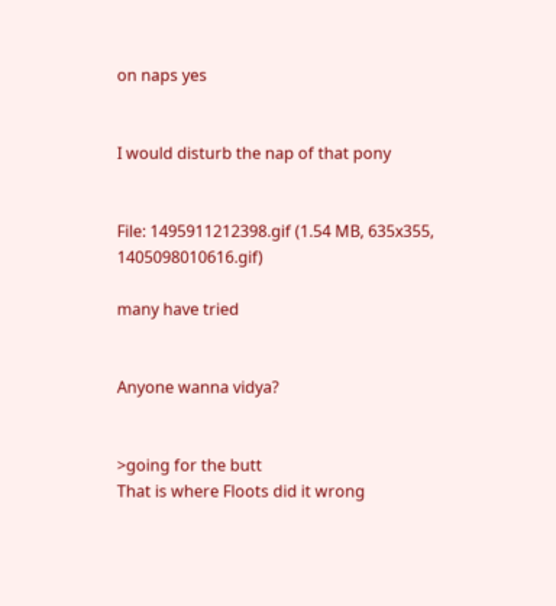on naps yes


I would disturb the nap of that pony


File: 1495911212398.gif (1.54 MB, 635x355, 1405098010616.gif)

many have tried


Anyone wanna vidya?


>going for the butt
That is where Floots did it wrong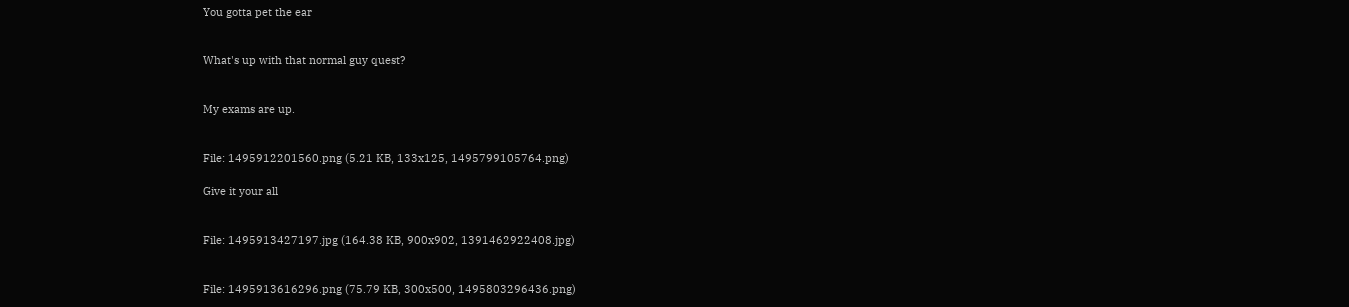You gotta pet the ear


What's up with that normal guy quest?


My exams are up.


File: 1495912201560.png (5.21 KB, 133x125, 1495799105764.png)

Give it your all


File: 1495913427197.jpg (164.38 KB, 900x902, 1391462922408.jpg)


File: 1495913616296.png (75.79 KB, 300x500, 1495803296436.png)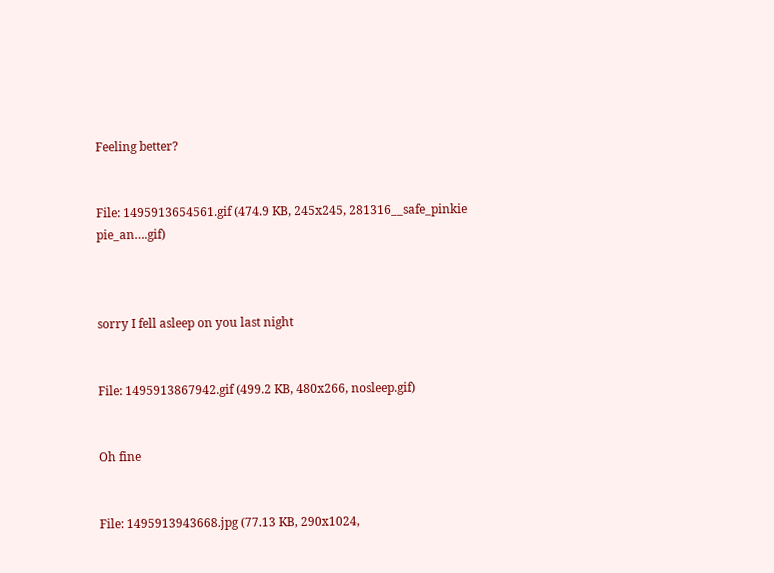Feeling better?


File: 1495913654561.gif (474.9 KB, 245x245, 281316__safe_pinkie pie_an….gif)



sorry I fell asleep on you last night


File: 1495913867942.gif (499.2 KB, 480x266, nosleep.gif)


Oh fine


File: 1495913943668.jpg (77.13 KB, 290x1024,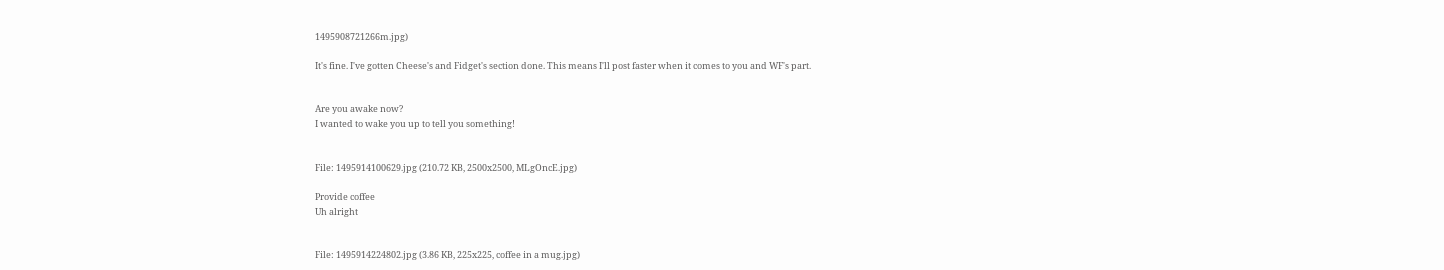1495908721266m.jpg)

It's fine. I've gotten Cheese's and Fidget's section done. This means I'll post faster when it comes to you and WF's part.


Are you awake now?
I wanted to wake you up to tell you something!


File: 1495914100629.jpg (210.72 KB, 2500x2500, MLgOncE.jpg)

Provide coffee
Uh alright


File: 1495914224802.jpg (3.86 KB, 225x225, coffee in a mug.jpg)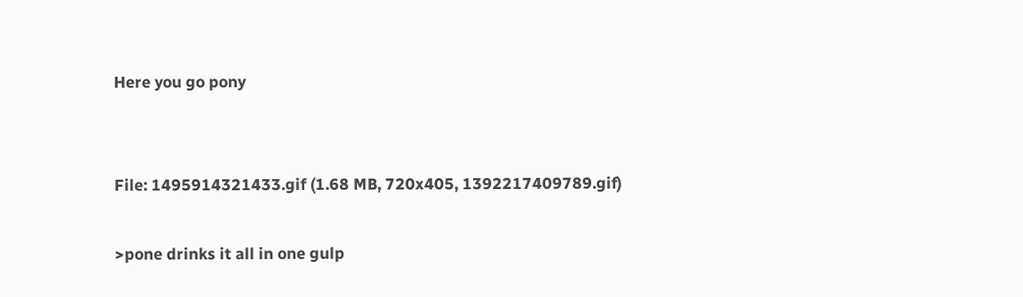Here you go pony


File: 1495914321433.gif (1.68 MB, 720x405, 1392217409789.gif)

>pone drinks it all in one gulp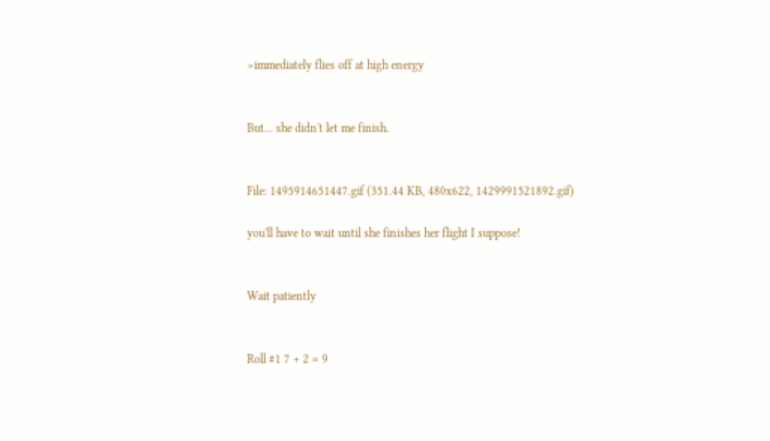>immediately flies off at high energy


But… she didn't let me finish.


File: 1495914651447.gif (351.44 KB, 480x622, 1429991521892.gif)

you'll have to wait until she finishes her flight I suppose!


Wait patiently


Roll #1 7 + 2 = 9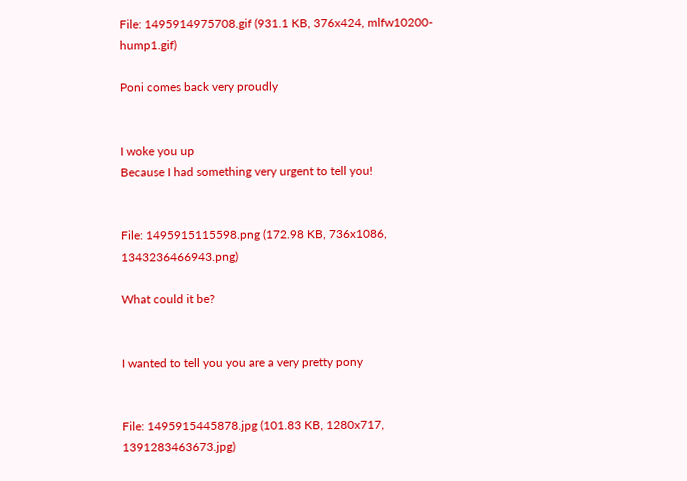File: 1495914975708.gif (931.1 KB, 376x424, mlfw10200-hump1.gif)

Poni comes back very proudly


I woke you up
Because I had something very urgent to tell you!


File: 1495915115598.png (172.98 KB, 736x1086, 1343236466943.png)

What could it be?


I wanted to tell you you are a very pretty pony


File: 1495915445878.jpg (101.83 KB, 1280x717, 1391283463673.jpg)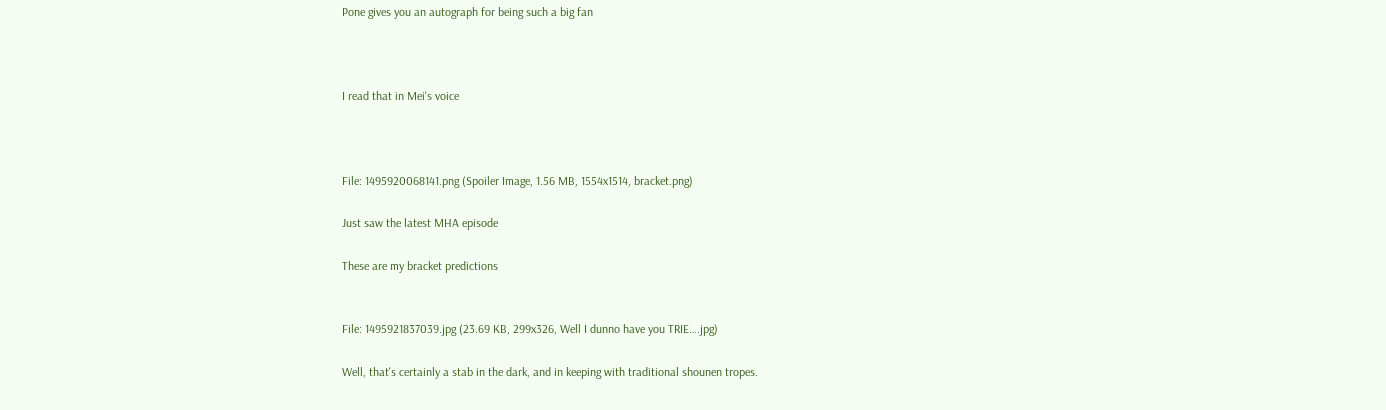Pone gives you an autograph for being such a big fan



I read that in Mei's voice



File: 1495920068141.png (Spoiler Image, 1.56 MB, 1554x1514, bracket.png)

Just saw the latest MHA episode

These are my bracket predictions


File: 1495921837039.jpg (23.69 KB, 299x326, Well I dunno have you TRIE….jpg)

Well, that's certainly a stab in the dark, and in keeping with traditional shounen tropes.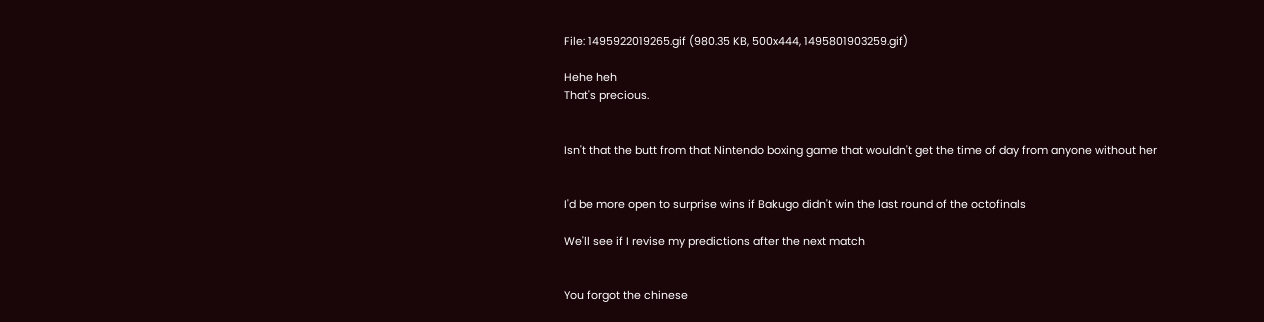File: 1495922019265.gif (980.35 KB, 500x444, 1495801903259.gif)

Hehe heh
That's precious.


Isn't that the butt from that Nintendo boxing game that wouldn't get the time of day from anyone without her


I'd be more open to surprise wins if Bakugo didn't win the last round of the octofinals

We'll see if I revise my predictions after the next match


You forgot the chinese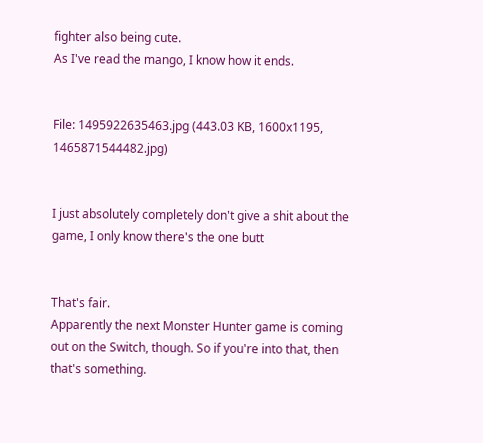fighter also being cute.
As I've read the mango, I know how it ends.


File: 1495922635463.jpg (443.03 KB, 1600x1195, 1465871544482.jpg)


I just absolutely completely don't give a shit about the game, I only know there's the one butt


That's fair.
Apparently the next Monster Hunter game is coming out on the Switch, though. So if you're into that, then that's something.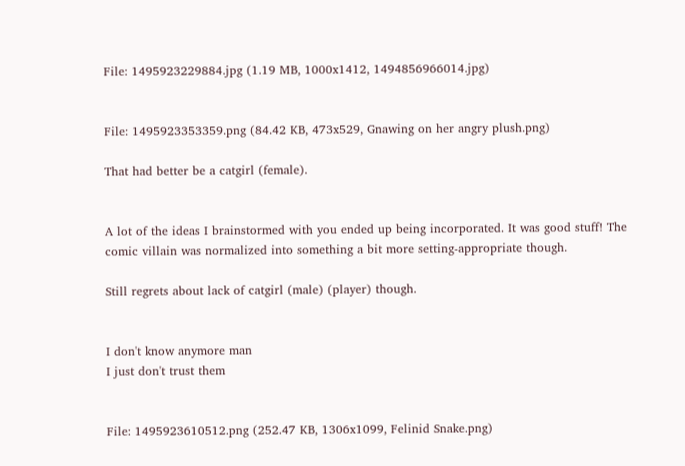File: 1495923229884.jpg (1.19 MB, 1000x1412, 1494856966014.jpg)


File: 1495923353359.png (84.42 KB, 473x529, Gnawing on her angry plush.png)

That had better be a catgirl (female).


A lot of the ideas I brainstormed with you ended up being incorporated. It was good stuff! The comic villain was normalized into something a bit more setting-appropriate though.

Still regrets about lack of catgirl (male) (player) though.


I don't know anymore man
I just don't trust them


File: 1495923610512.png (252.47 KB, 1306x1099, Felinid Snake.png)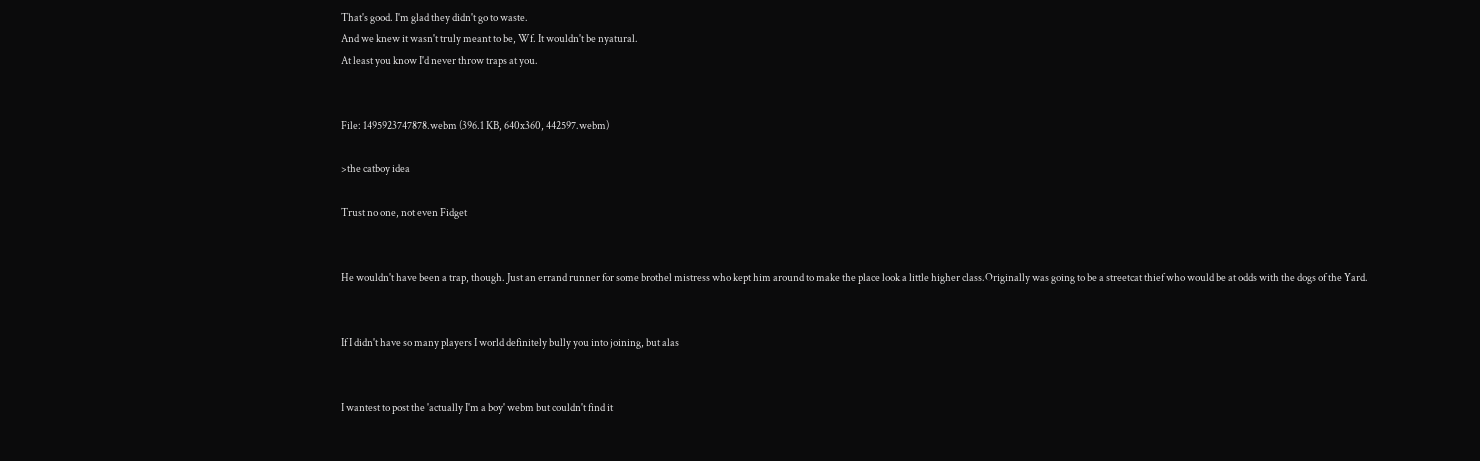That's good. I'm glad they didn't go to waste.
And we knew it wasn't truly meant to be, Wf. It wouldn't be nyatural.
At least you know I'd never throw traps at you.


File: 1495923747878.webm (396.1 KB, 640x360, 442597.webm)

>the catboy idea

Trust no one, not even Fidget


He wouldn't have been a trap, though. Just an errand runner for some brothel mistress who kept him around to make the place look a little higher class.Originally was going to be a streetcat thief who would be at odds with the dogs of the Yard.


If I didn't have so many players I world definitely bully you into joining, but alas


I wantest to post the 'actually I'm a boy' webm but couldn't find it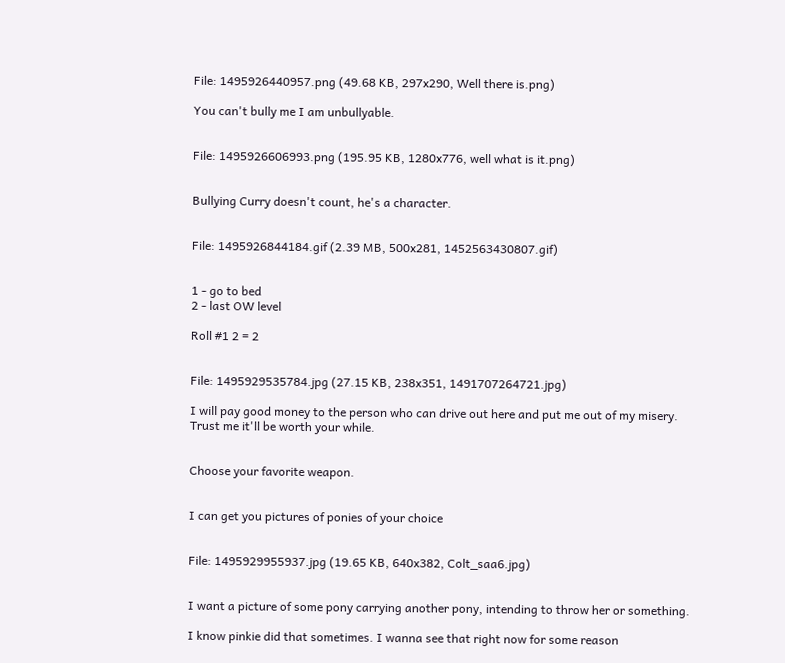File: 1495926440957.png (49.68 KB, 297x290, Well there is.png)

You can't bully me I am unbullyable.


File: 1495926606993.png (195.95 KB, 1280x776, well what is it.png)


Bullying Curry doesn't count, he's a character.


File: 1495926844184.gif (2.39 MB, 500x281, 1452563430807.gif)


1 - go to bed
2 - last OW level

Roll #1 2 = 2


File: 1495929535784.jpg (27.15 KB, 238x351, 1491707264721.jpg)

I will pay good money to the person who can drive out here and put me out of my misery.
Trust me it'll be worth your while.


Choose your favorite weapon.


I can get you pictures of ponies of your choice


File: 1495929955937.jpg (19.65 KB, 640x382, Colt_saa6.jpg)


I want a picture of some pony carrying another pony, intending to throw her or something.

I know pinkie did that sometimes. I wanna see that right now for some reason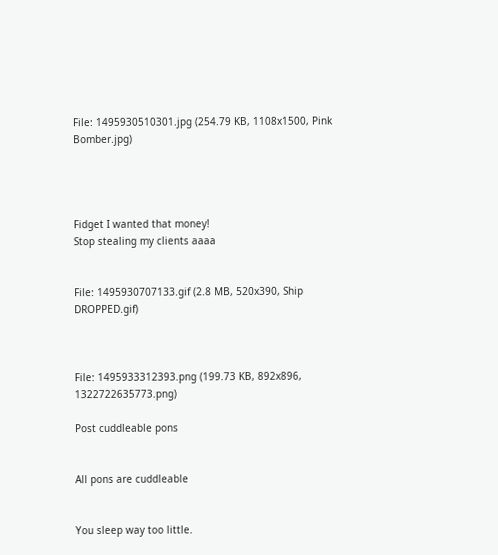File: 1495930510301.jpg (254.79 KB, 1108x1500, Pink Bomber.jpg)




Fidget I wanted that money!
Stop stealing my clients aaaa


File: 1495930707133.gif (2.8 MB, 520x390, Ship DROPPED.gif)



File: 1495933312393.png (199.73 KB, 892x896, 1322722635773.png)

Post cuddleable pons


All pons are cuddleable


You sleep way too little.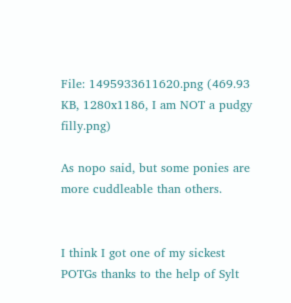File: 1495933611620.png (469.93 KB, 1280x1186, I am NOT a pudgy filly.png)

As nopo said, but some ponies are more cuddleable than others.


I think I got one of my sickest POTGs thanks to the help of Sylt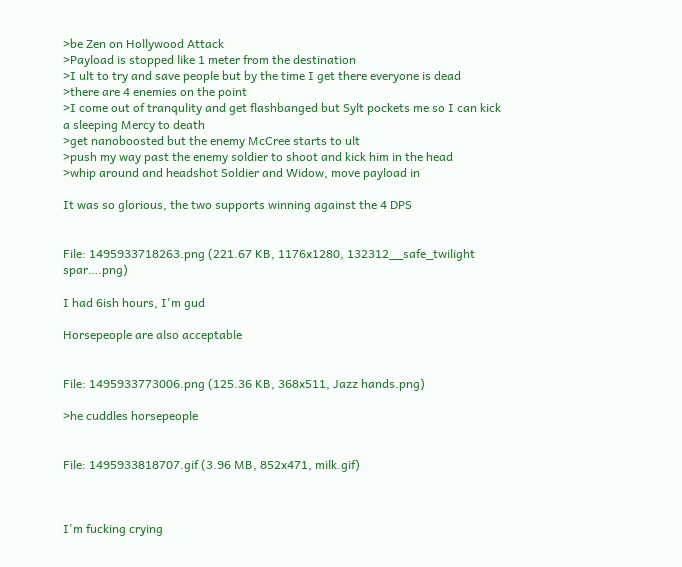>be Zen on Hollywood Attack
>Payload is stopped like 1 meter from the destination
>I ult to try and save people but by the time I get there everyone is dead
>there are 4 enemies on the point
>I come out of tranqulity and get flashbanged but Sylt pockets me so I can kick a sleeping Mercy to death
>get nanoboosted but the enemy McCree starts to ult
>push my way past the enemy soldier to shoot and kick him in the head
>whip around and headshot Soldier and Widow, move payload in

It was so glorious, the two supports winning against the 4 DPS


File: 1495933718263.png (221.67 KB, 1176x1280, 132312__safe_twilight spar….png)

I had 6ish hours, I'm gud

Horsepeople are also acceptable


File: 1495933773006.png (125.36 KB, 368x511, Jazz hands.png)

>he cuddles horsepeople


File: 1495933818707.gif (3.96 MB, 852x471, milk.gif)



I'm fucking crying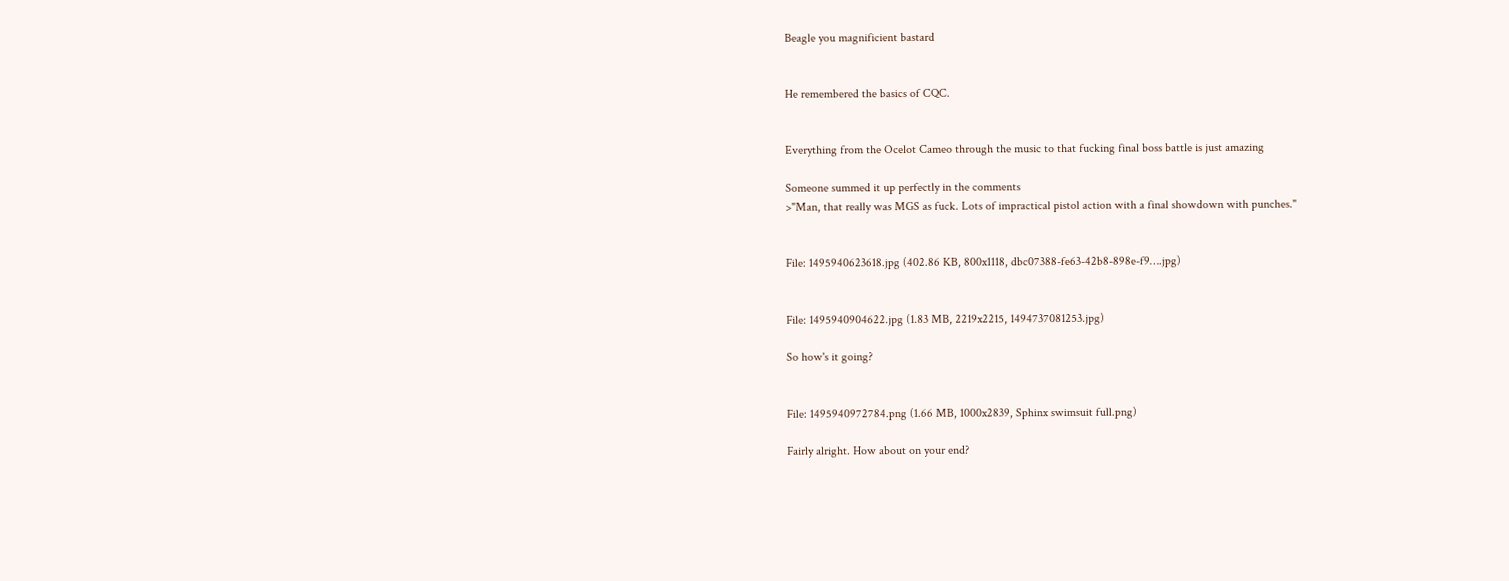Beagle you magnificient bastard


He remembered the basics of CQC.


Everything from the Ocelot Cameo through the music to that fucking final boss battle is just amazing

Someone summed it up perfectly in the comments
>"Man, that really was MGS as fuck. Lots of impractical pistol action with a final showdown with punches."


File: 1495940623618.jpg (402.86 KB, 800x1118, dbc07388-fe63-42b8-898e-f9….jpg)


File: 1495940904622.jpg (1.83 MB, 2219x2215, 1494737081253.jpg)

So how's it going?


File: 1495940972784.png (1.66 MB, 1000x2839, Sphinx swimsuit full.png)

Fairly alright. How about on your end?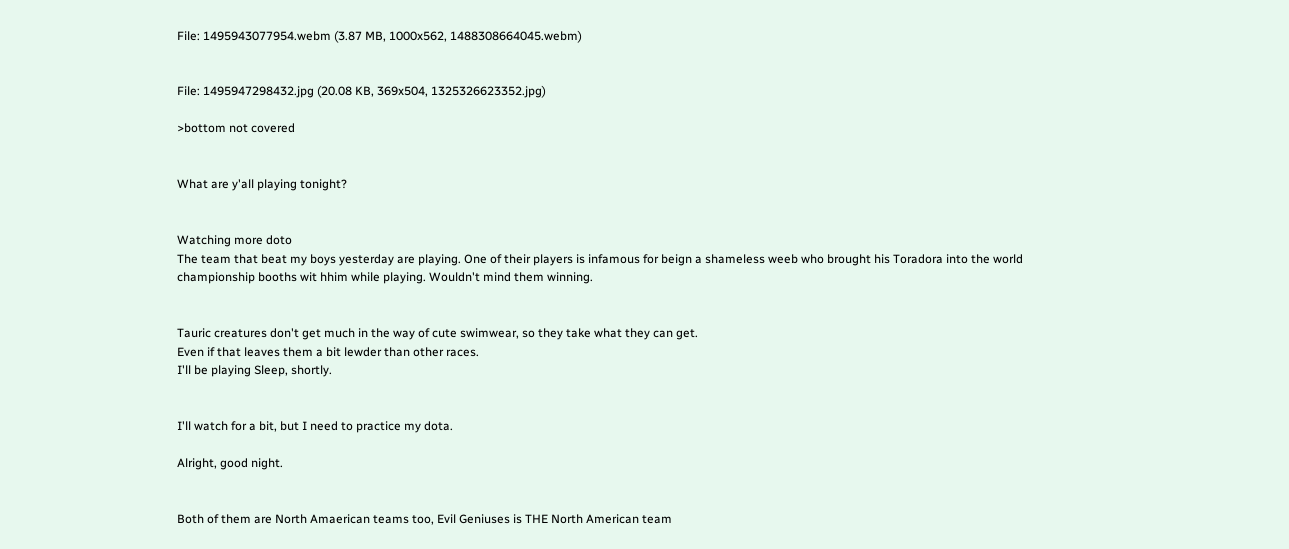File: 1495943077954.webm (3.87 MB, 1000x562, 1488308664045.webm)


File: 1495947298432.jpg (20.08 KB, 369x504, 1325326623352.jpg)

>bottom not covered


What are y'all playing tonight?


Watching more doto
The team that beat my boys yesterday are playing. One of their players is infamous for beign a shameless weeb who brought his Toradora into the world championship booths wit hhim while playing. Wouldn't mind them winning.


Tauric creatures don't get much in the way of cute swimwear, so they take what they can get.
Even if that leaves them a bit lewder than other races.
I'll be playing Sleep, shortly.


I'll watch for a bit, but I need to practice my dota.

Alright, good night.


Both of them are North Amaerican teams too, Evil Geniuses is THE North American team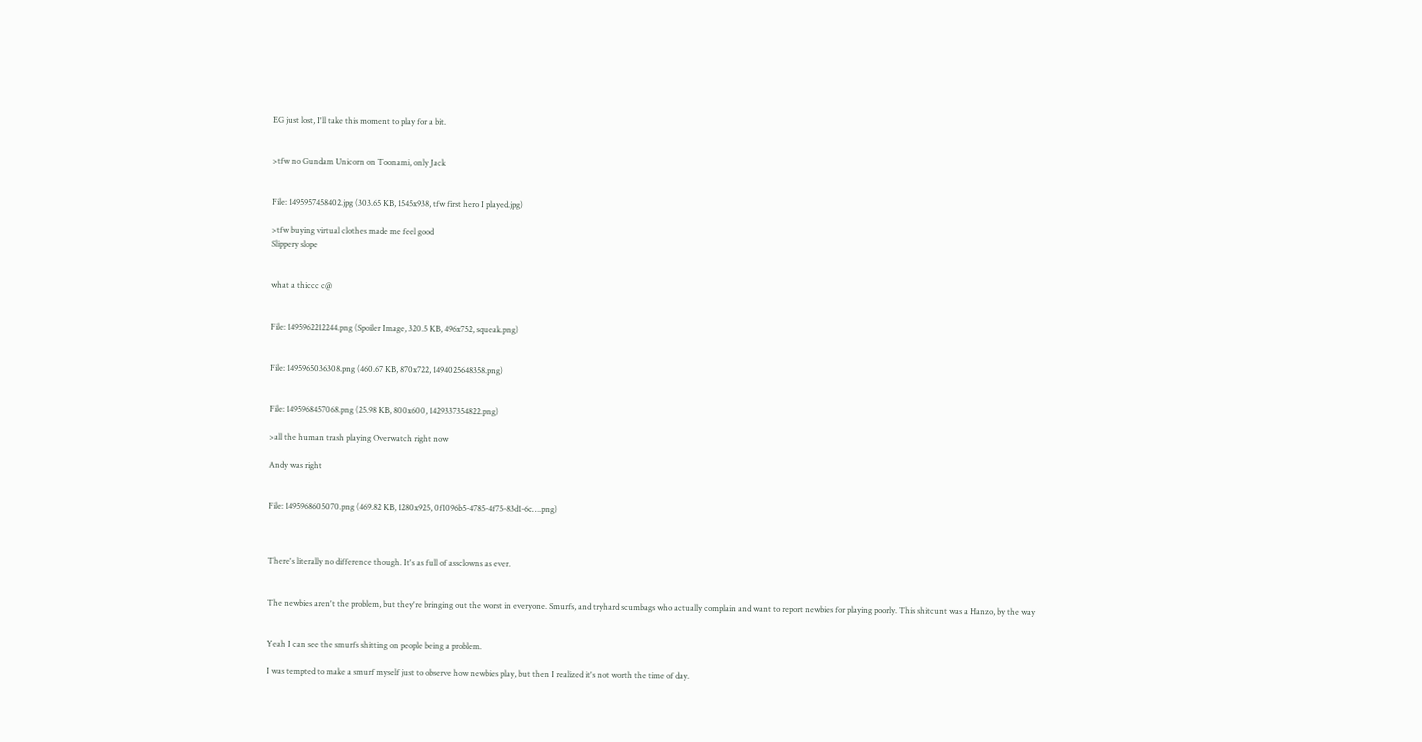EG just lost, I'll take this moment to play for a bit.


>tfw no Gundam Unicorn on Toonami, only Jack


File: 1495957458402.jpg (303.65 KB, 1545x938, tfw first hero I played.jpg)

>tfw buying virtual clothes made me feel good
Slippery slope


what a thiccc c@


File: 1495962212244.png (Spoiler Image, 320.5 KB, 496x752, squeak.png)


File: 1495965036308.png (460.67 KB, 870x722, 1494025648358.png)


File: 1495968457068.png (25.98 KB, 800x600, 1429337354822.png)

>all the human trash playing Overwatch right now

Andy was right


File: 1495968605070.png (469.82 KB, 1280x925, 0f1096b5-4785-4f75-83d1-6c….png)



There's literally no difference though. It's as full of assclowns as ever.


The newbies aren't the problem, but they're bringing out the worst in everyone. Smurfs, and tryhard scumbags who actually complain and want to report newbies for playing poorly. This shitcunt was a Hanzo, by the way


Yeah I can see the smurfs shitting on people being a problem.

I was tempted to make a smurf myself just to observe how newbies play, but then I realized it's not worth the time of day.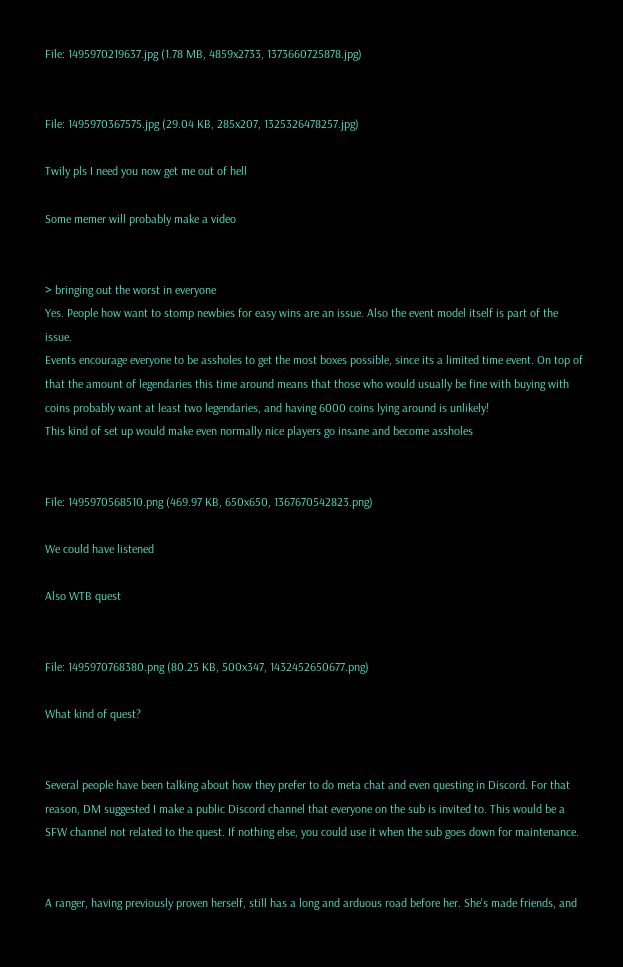File: 1495970219637.jpg (1.78 MB, 4859x2733, 1373660725878.jpg)


File: 1495970367575.jpg (29.04 KB, 285x207, 1325326478257.jpg)

Twily pls I need you now get me out of hell

Some memer will probably make a video


> bringing out the worst in everyone
Yes. People how want to stomp newbies for easy wins are an issue. Also the event model itself is part of the issue.
Events encourage everyone to be assholes to get the most boxes possible, since its a limited time event. On top of that the amount of legendaries this time around means that those who would usually be fine with buying with coins probably want at least two legendaries, and having 6000 coins lying around is unlikely!
This kind of set up would make even normally nice players go insane and become assholes


File: 1495970568510.png (469.97 KB, 650x650, 1367670542823.png)

We could have listened

Also WTB quest


File: 1495970768380.png (80.25 KB, 500x347, 1432452650677.png)

What kind of quest?


Several people have been talking about how they prefer to do meta chat and even questing in Discord. For that reason, DM suggested I make a public Discord channel that everyone on the sub is invited to. This would be a SFW channel not related to the quest. If nothing else, you could use it when the sub goes down for maintenance.


A ranger, having previously proven herself, still has a long and arduous road before her. She's made friends, and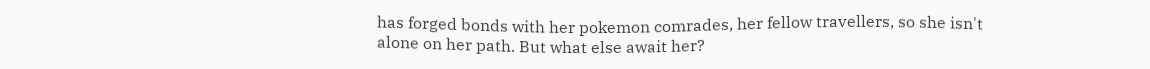has forged bonds with her pokemon comrades, her fellow travellers, so she isn't alone on her path. But what else await her?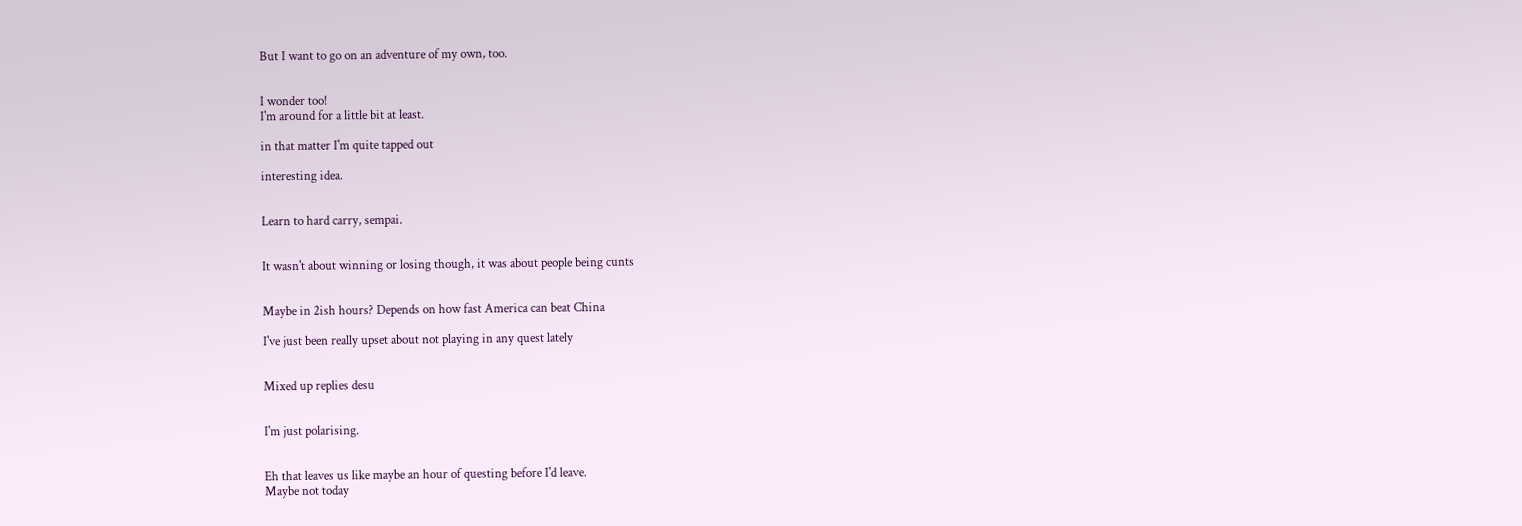But I want to go on an adventure of my own, too.


I wonder too!
I'm around for a little bit at least.

in that matter I'm quite tapped out

interesting idea.


Learn to hard carry, sempai.


It wasn't about winning or losing though, it was about people being cunts


Maybe in 2ish hours? Depends on how fast America can beat China

I've just been really upset about not playing in any quest lately


Mixed up replies desu


I'm just polarising.


Eh that leaves us like maybe an hour of questing before I'd leave.
Maybe not today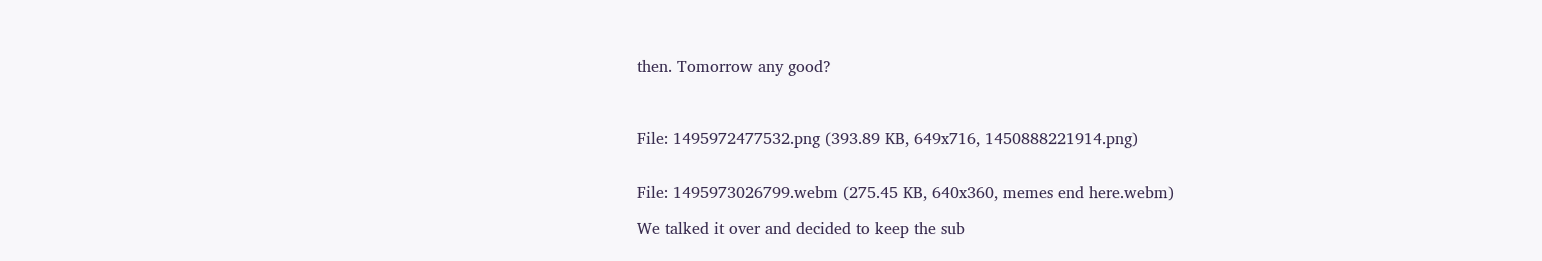then. Tomorrow any good?



File: 1495972477532.png (393.89 KB, 649x716, 1450888221914.png)


File: 1495973026799.webm (275.45 KB, 640x360, memes end here.webm)

We talked it over and decided to keep the sub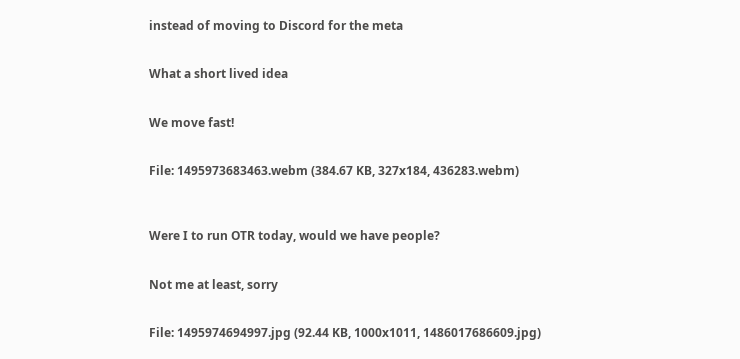instead of moving to Discord for the meta


What a short lived idea


We move fast!


File: 1495973683463.webm (384.67 KB, 327x184, 436283.webm)



Were I to run OTR today, would we have people?


Not me at least, sorry


File: 1495974694997.jpg (92.44 KB, 1000x1011, 1486017686609.jpg)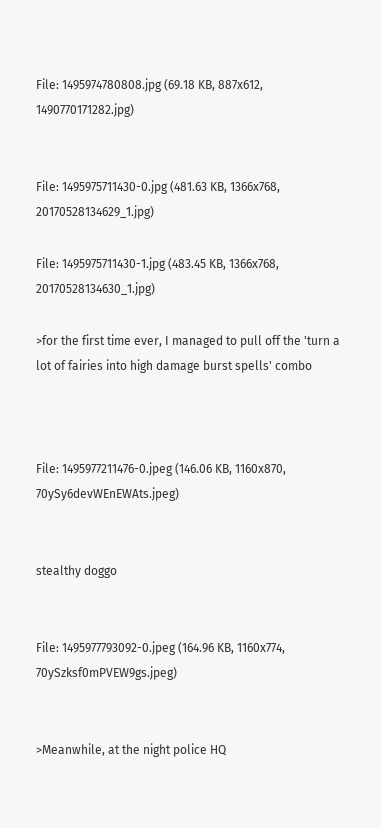File: 1495974780808.jpg (69.18 KB, 887x612, 1490770171282.jpg)


File: 1495975711430-0.jpg (481.63 KB, 1366x768, 20170528134629_1.jpg)

File: 1495975711430-1.jpg (483.45 KB, 1366x768, 20170528134630_1.jpg)

>for the first time ever, I managed to pull off the 'turn a lot of fairies into high damage burst spells' combo



File: 1495977211476-0.jpeg (146.06 KB, 1160x870, 70ySy6devWEnEWAts.jpeg)


stealthy doggo


File: 1495977793092-0.jpeg (164.96 KB, 1160x774, 70ySzksf0mPVEW9gs.jpeg)


>Meanwhile, at the night police HQ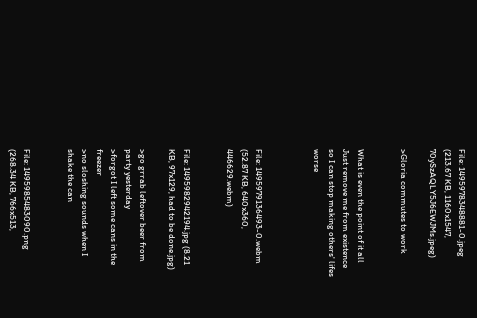File: 1495978348881-0.jpeg (213.67 KB, 1160x1547, 70ySzAQLY5J6EWJMs.jpeg)

>Gloria commutes to work


What is even the point of it all
Just remove me from existence so I can stop making others' lifes worse



File: 1495979136493-0.webm (52.87 KB, 640x360, 446629.webm)


File: 1495982942194.jpg (8.21 KB, 97x129, had to be done.jpg)

>go grrab leftover beer from party yesterday
>forgot I left some cans in the freezer
>no sloshing sounds when I shake the can


File: 1495985483090.png (268.34 KB, 766x513,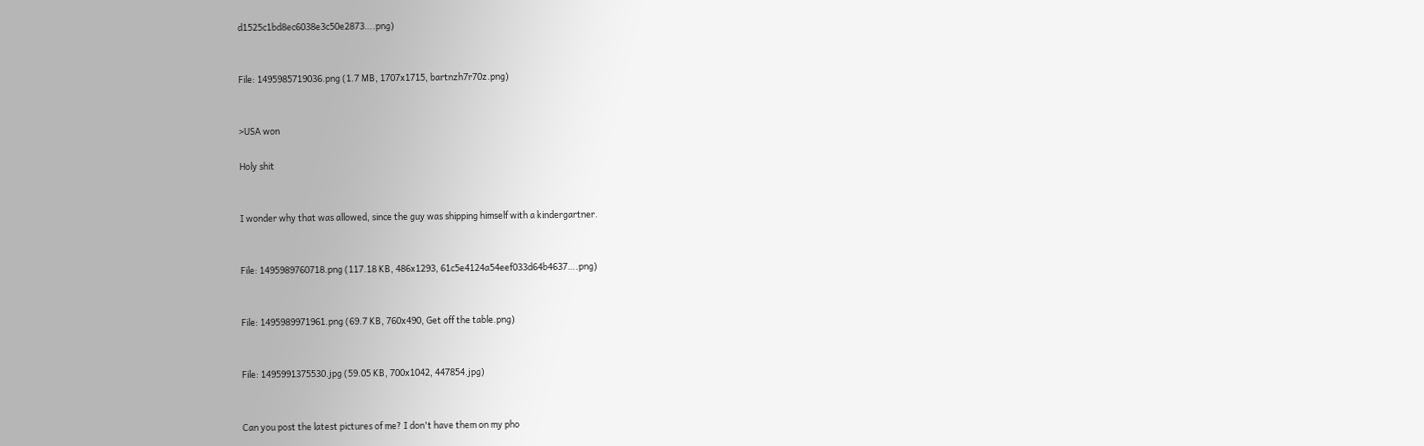d1525c1bd8ec6038e3c50e2873….png)


File: 1495985719036.png (1.7 MB, 1707x1715, bartnzh7r70z.png)


>USA won

Holy shit


I wonder why that was allowed, since the guy was shipping himself with a kindergartner.


File: 1495989760718.png (117.18 KB, 486x1293, 61c5e4124a54eef033d64b4637….png)


File: 1495989971961.png (69.7 KB, 760x490, Get off the table.png)


File: 1495991375530.jpg (59.05 KB, 700x1042, 447854.jpg)


Can you post the latest pictures of me? I don't have them on my pho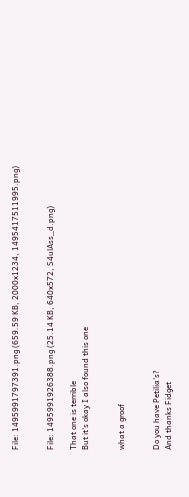File: 1495991797391.png (659.59 KB, 2000x1234, 1495417511995.png)


File: 1495991926388.png (25.14 KB, 640x572, S4ulAss_d.png)

That one is terrible
But it's okay I also found this one


what a groof


Do you have Petilia's?
And thanks Fidget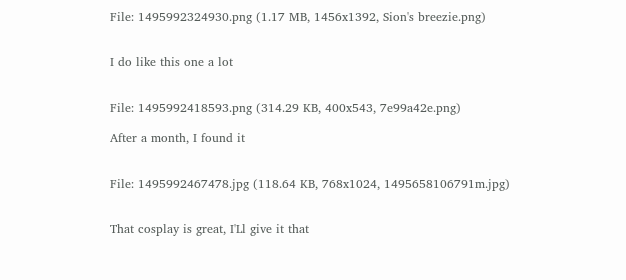File: 1495992324930.png (1.17 MB, 1456x1392, Sion's breezie.png)


I do like this one a lot


File: 1495992418593.png (314.29 KB, 400x543, 7e99a42e.png)

After a month, I found it


File: 1495992467478.jpg (118.64 KB, 768x1024, 1495658106791m.jpg)


That cosplay is great, I'Ll give it that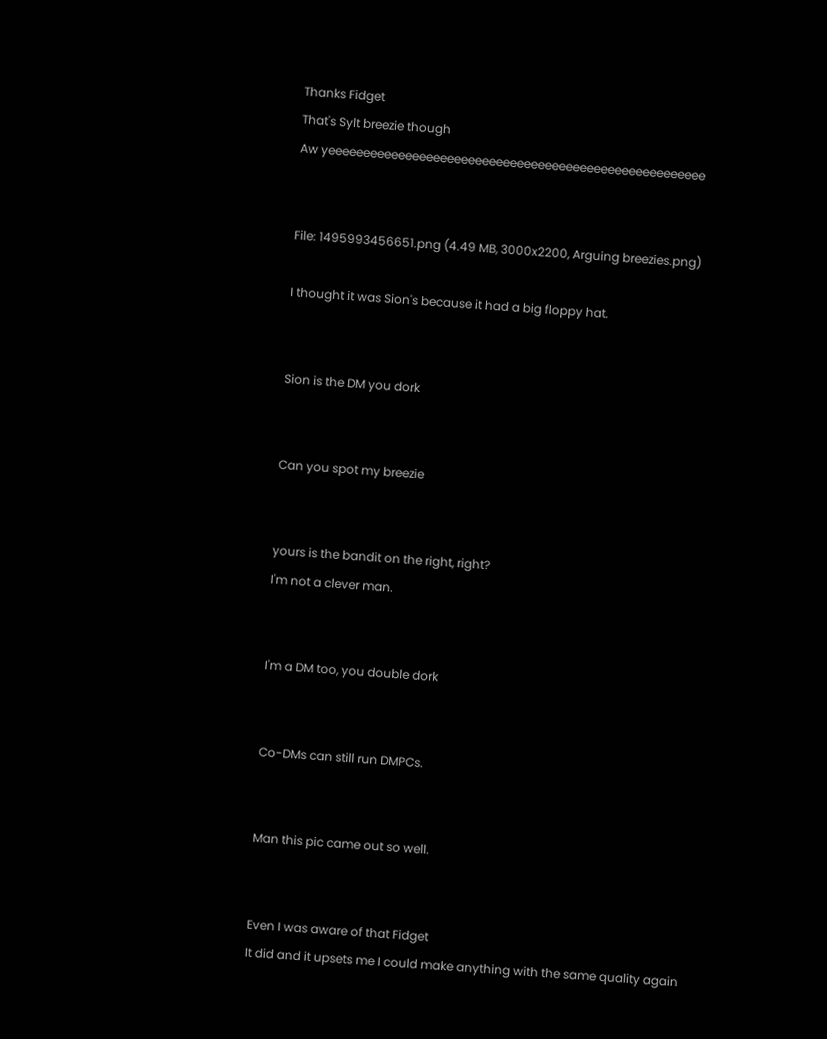Thanks Fidget
That's Sylt breezie though
Aw yeeeeeeeeeeeeeeeeeeeeeeeeeeeeeeeeeeeeeeeeeeeeeeeeeeeeee


File: 1495993456651.png (4.49 MB, 3000x2200, Arguing breezies.png)

I thought it was Sion's because it had a big floppy hat.


Sion is the DM you dork


Can you spot my breezie


yours is the bandit on the right, right?
I'm not a clever man.


I'm a DM too, you double dork


Co-DMs can still run DMPCs.


Man this pic came out so well.


Even I was aware of that Fidget
It did and it upsets me I could make anything with the same quality again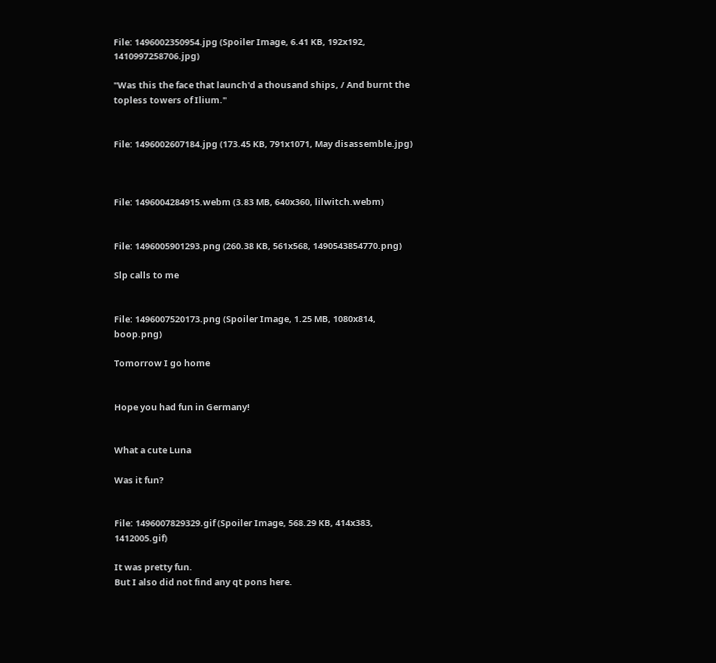File: 1496002350954.jpg (Spoiler Image, 6.41 KB, 192x192, 1410997258706.jpg)

"Was this the face that launch'd a thousand ships, / And burnt the topless towers of Ilium."


File: 1496002607184.jpg (173.45 KB, 791x1071, May disassemble.jpg)



File: 1496004284915.webm (3.83 MB, 640x360, lilwitch.webm)


File: 1496005901293.png (260.38 KB, 561x568, 1490543854770.png)

Slp calls to me


File: 1496007520173.png (Spoiler Image, 1.25 MB, 1080x814, boop.png)

Tomorrow I go home


Hope you had fun in Germany!


What a cute Luna

Was it fun?


File: 1496007829329.gif (Spoiler Image, 568.29 KB, 414x383, 1412005.gif)

It was pretty fun.
But I also did not find any qt pons here.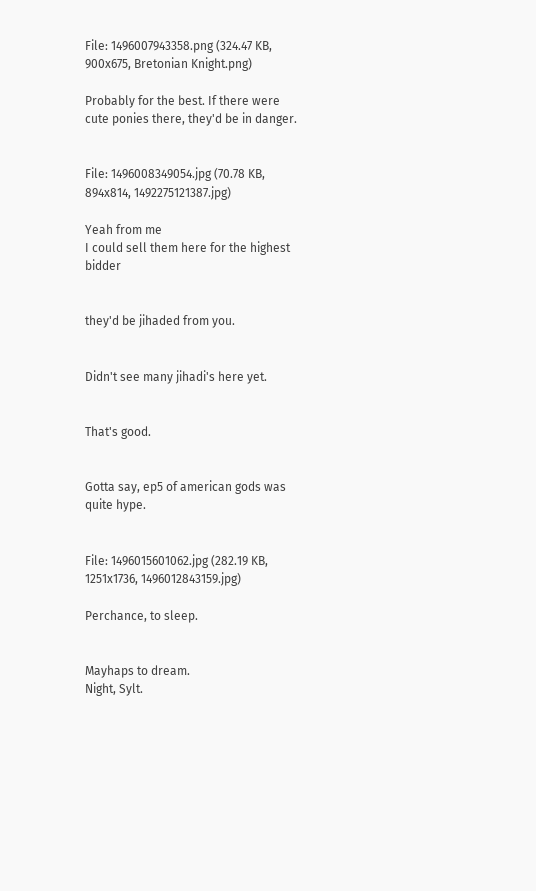File: 1496007943358.png (324.47 KB, 900x675, Bretonian Knight.png)

Probably for the best. If there were cute ponies there, they'd be in danger.


File: 1496008349054.jpg (70.78 KB, 894x814, 1492275121387.jpg)

Yeah from me
I could sell them here for the highest bidder


they'd be jihaded from you.


Didn't see many jihadi's here yet.


That's good.


Gotta say, ep5 of american gods was quite hype.


File: 1496015601062.jpg (282.19 KB, 1251x1736, 1496012843159.jpg)

Perchance, to sleep.


Mayhaps to dream.
Night, Sylt.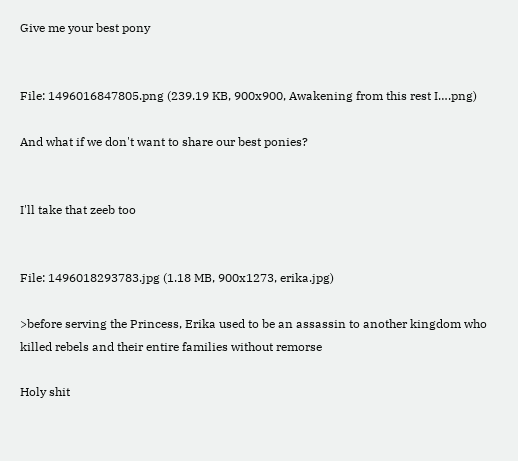Give me your best pony


File: 1496016847805.png (239.19 KB, 900x900, Awakening from this rest I….png)

And what if we don't want to share our best ponies?


I'll take that zeeb too


File: 1496018293783.jpg (1.18 MB, 900x1273, erika.jpg)

>before serving the Princess, Erika used to be an assassin to another kingdom who killed rebels and their entire families without remorse

Holy shit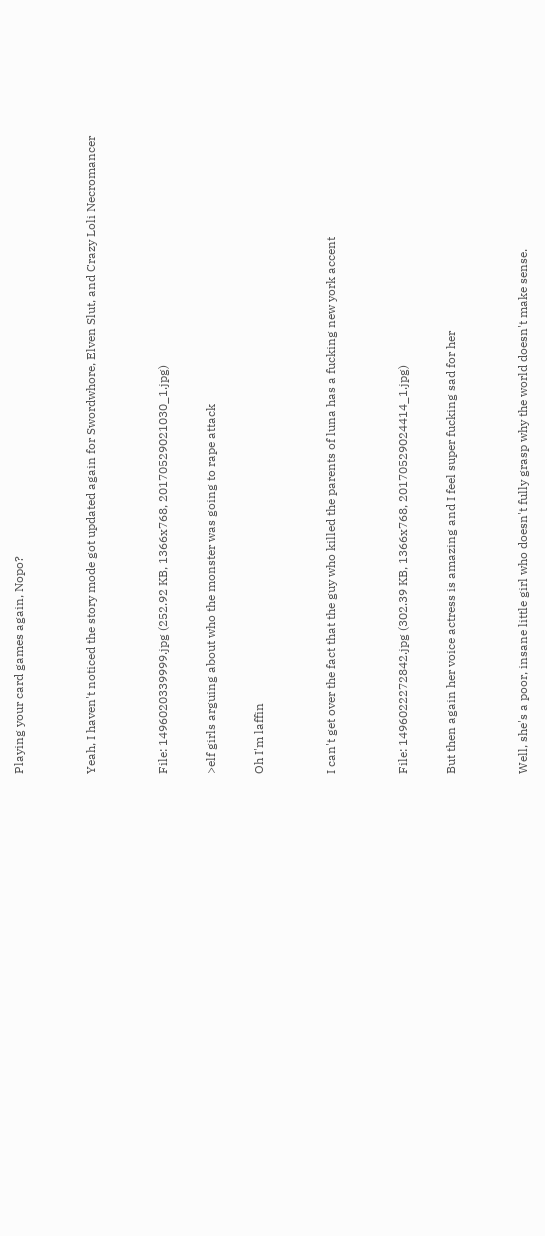Playing your card games again, Nopo?


Yeah, I haven't noticed the story mode got updated again for Swordwhore, Elven Slut, and Crazy Loli Necromancer


File: 1496020339999.jpg (252.92 KB, 1366x768, 20170529021030_1.jpg)

>elf girls arguing about who the monster was going to rape attack

Oh I'm laffin


I can't get over the fact that the guy who killed the parents of luna has a fucking new york accent


File: 1496022272842.jpg (302.39 KB, 1366x768, 20170529024414_1.jpg)

But then again her voice actress is amazing and I feel super fucking sad for her


Well, she's a poor, insane little girl who doesn't fully grasp why the world doesn't make sense.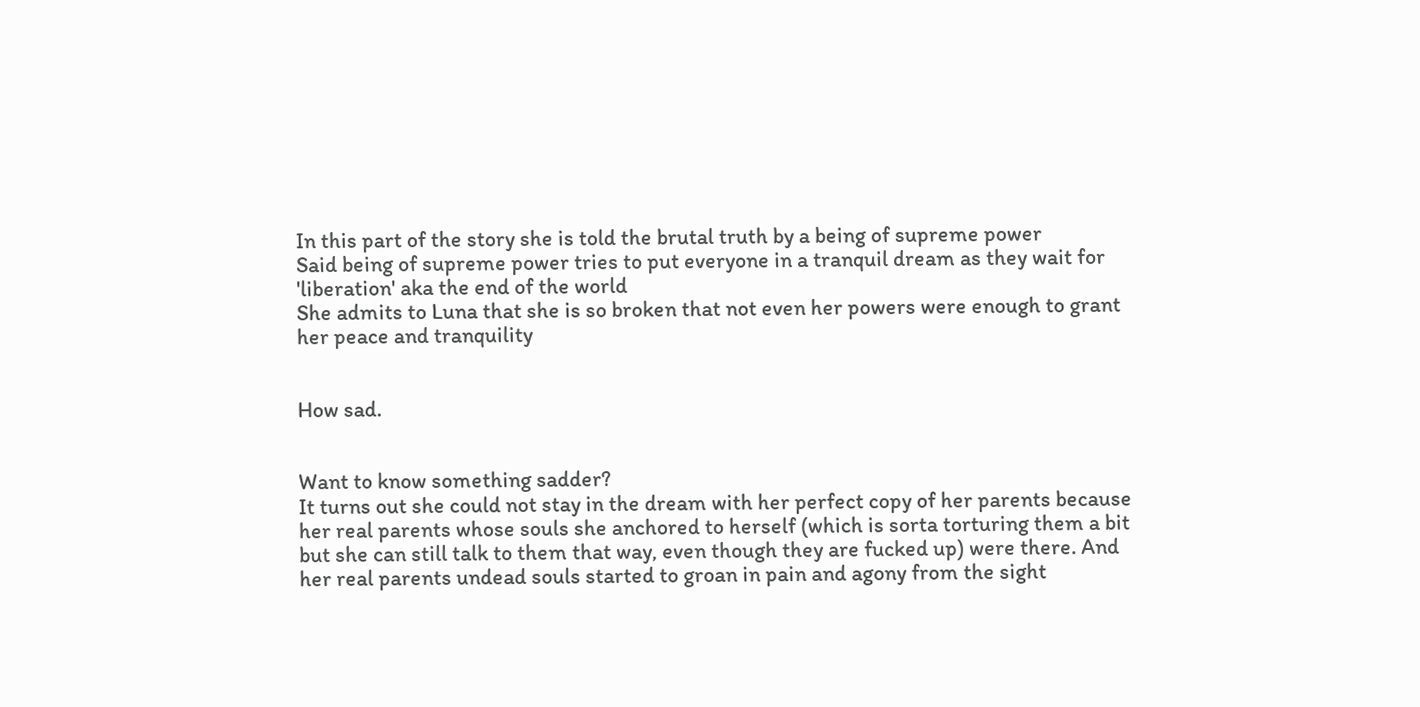In this part of the story she is told the brutal truth by a being of supreme power
Said being of supreme power tries to put everyone in a tranquil dream as they wait for 'liberation' aka the end of the world
She admits to Luna that she is so broken that not even her powers were enough to grant her peace and tranquility


How sad.


Want to know something sadder?
It turns out she could not stay in the dream with her perfect copy of her parents because her real parents whose souls she anchored to herself (which is sorta torturing them a bit but she can still talk to them that way, even though they are fucked up) were there. And her real parents undead souls started to groan in pain and agony from the sight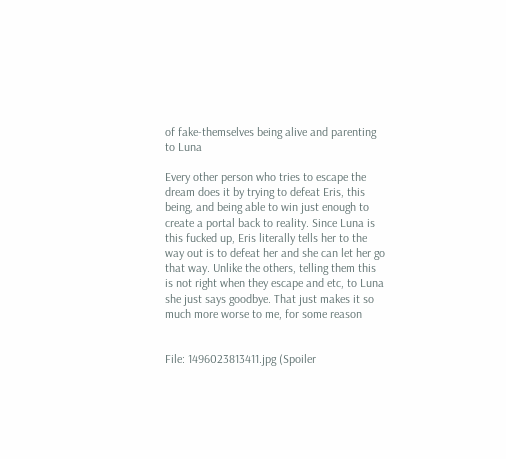of fake-themselves being alive and parenting to Luna

Every other person who tries to escape the dream does it by trying to defeat Eris, this being, and being able to win just enough to create a portal back to reality. Since Luna is this fucked up, Eris literally tells her to the way out is to defeat her and she can let her go that way. Unlike the others, telling them this is not right when they escape and etc, to Luna she just says goodbye. That just makes it so much more worse to me, for some reason


File: 1496023813411.jpg (Spoiler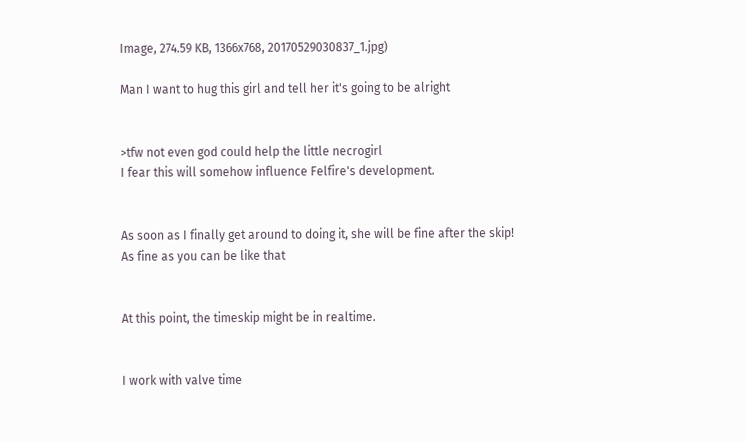Image, 274.59 KB, 1366x768, 20170529030837_1.jpg)

Man I want to hug this girl and tell her it's going to be alright


>tfw not even god could help the little necrogirl
I fear this will somehow influence Felfire's development.


As soon as I finally get around to doing it, she will be fine after the skip!
As fine as you can be like that


At this point, the timeskip might be in realtime.


I work with valve time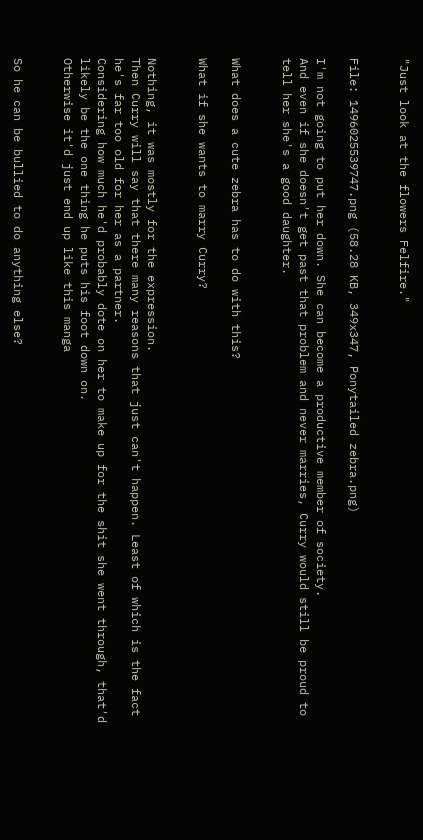"Just look at the flowers Felfire."


File: 1496025539747.png (58.28 KB, 349x347, Ponytailed zebra.png)

I'm not going to put her down. She can become a productive member of society.
And even if she doesn't get past that problem and never marries, Curry would still be proud to tell her she's a good daughter.


What does a cute zebra has to do with this?

What if she wants to marry Curry?


Nothing, it was mostly for the expression.
Then Curry will say that there many reasons that just can't happen. Least of which is the fact he's far too old for her as a partner.
Considering how much he'd probably dote on her to make up for the shit she went through, that'd likely be the one thing he puts his foot down on.
Otherwise it'd just end up like this manga


So he can be bullied to do anything else?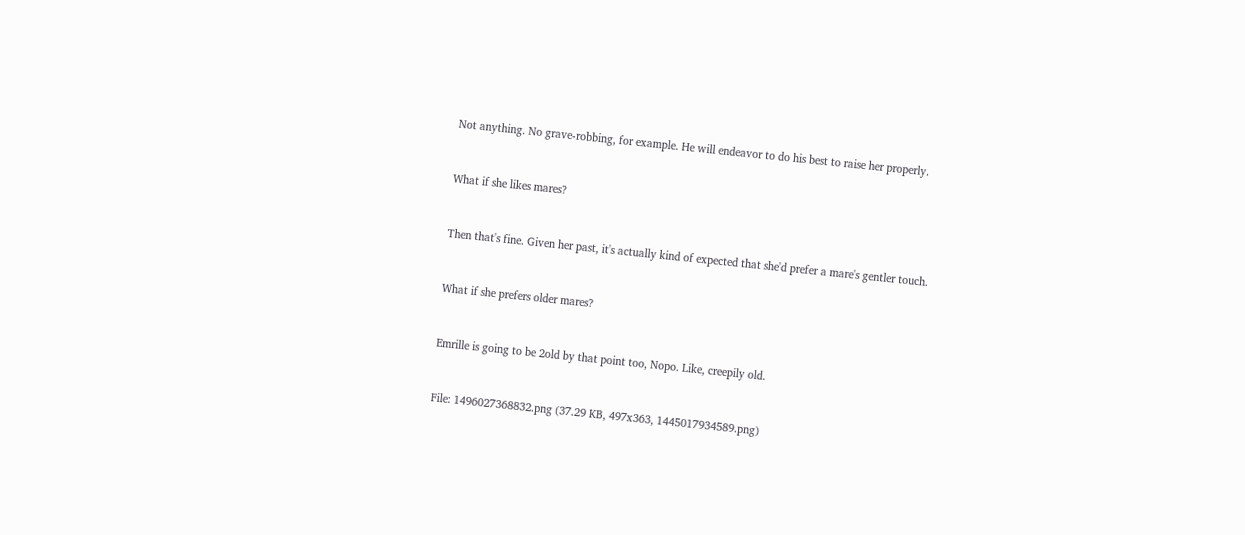Not anything. No grave-robbing, for example. He will endeavor to do his best to raise her properly.


What if she likes mares?


Then that's fine. Given her past, it's actually kind of expected that she'd prefer a mare's gentler touch.


What if she prefers older mares?


Emrille is going to be 2old by that point too, Nopo. Like, creepily old.


File: 1496027368832.png (37.29 KB, 497x363, 1445017934589.png)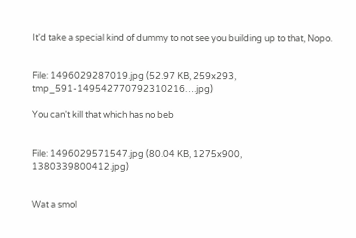It'd take a special kind of dummy to not see you building up to that, Nopo.


File: 1496029287019.jpg (52.97 KB, 259x293, tmp_591-149542770792310216….jpg)

You can't kill that which has no beb


File: 1496029571547.jpg (80.04 KB, 1275x900, 1380339800412.jpg)


Wat a smol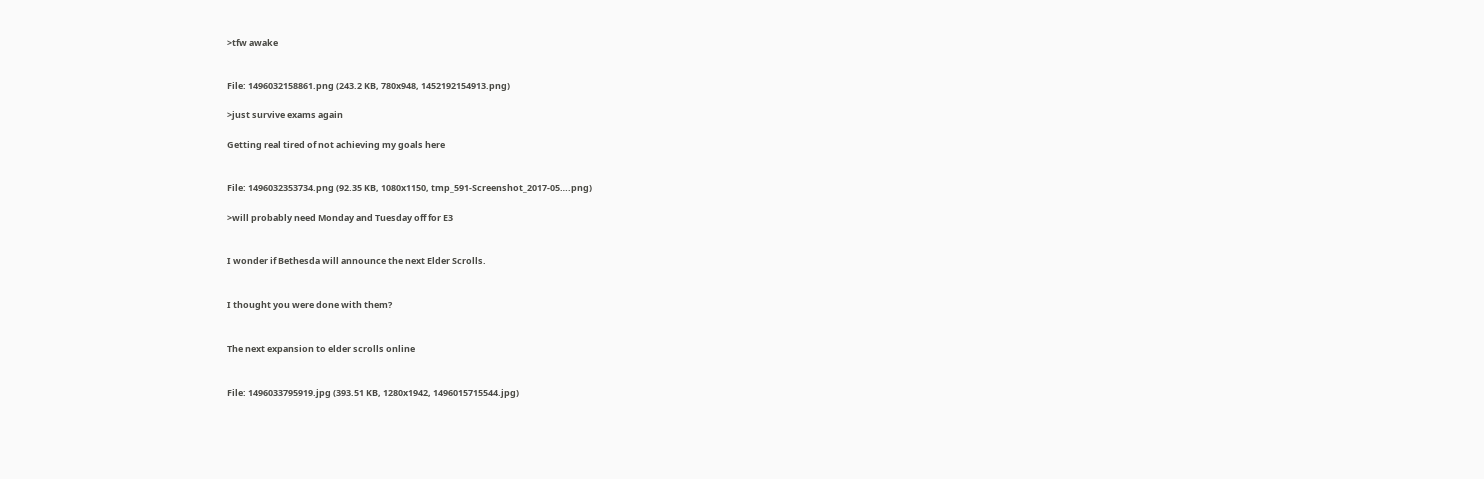>tfw awake


File: 1496032158861.png (243.2 KB, 780x948, 1452192154913.png)

>just survive exams again

Getting real tired of not achieving my goals here


File: 1496032353734.png (92.35 KB, 1080x1150, tmp_591-Screenshot_2017-05….png)

>will probably need Monday and Tuesday off for E3


I wonder if Bethesda will announce the next Elder Scrolls.


I thought you were done with them?


The next expansion to elder scrolls online


File: 1496033795919.jpg (393.51 KB, 1280x1942, 1496015715544.jpg)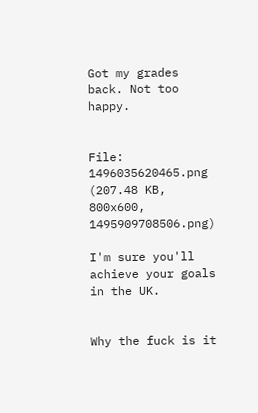Got my grades back. Not too happy.


File: 1496035620465.png (207.48 KB, 800x600, 1495909708506.png)

I'm sure you'll achieve your goals in the UK.


Why the fuck is it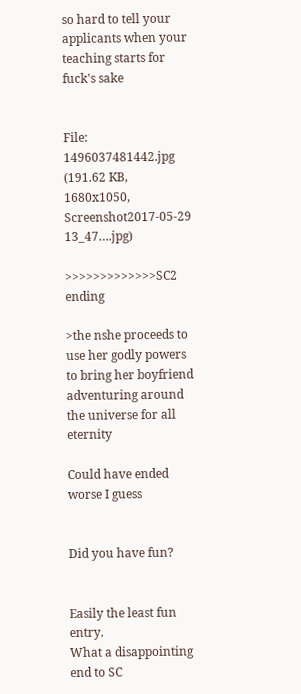so hard to tell your applicants when your teaching starts for fuck's sake


File: 1496037481442.jpg (191.62 KB, 1680x1050, Screenshot2017-05-29 13_47….jpg)

>>>>>>>>>>>>>SC2 ending

>the nshe proceeds to use her godly powers to bring her boyfriend adventuring around the universe for all eternity

Could have ended worse I guess


Did you have fun?


Easily the least fun entry.
What a disappointing end to SC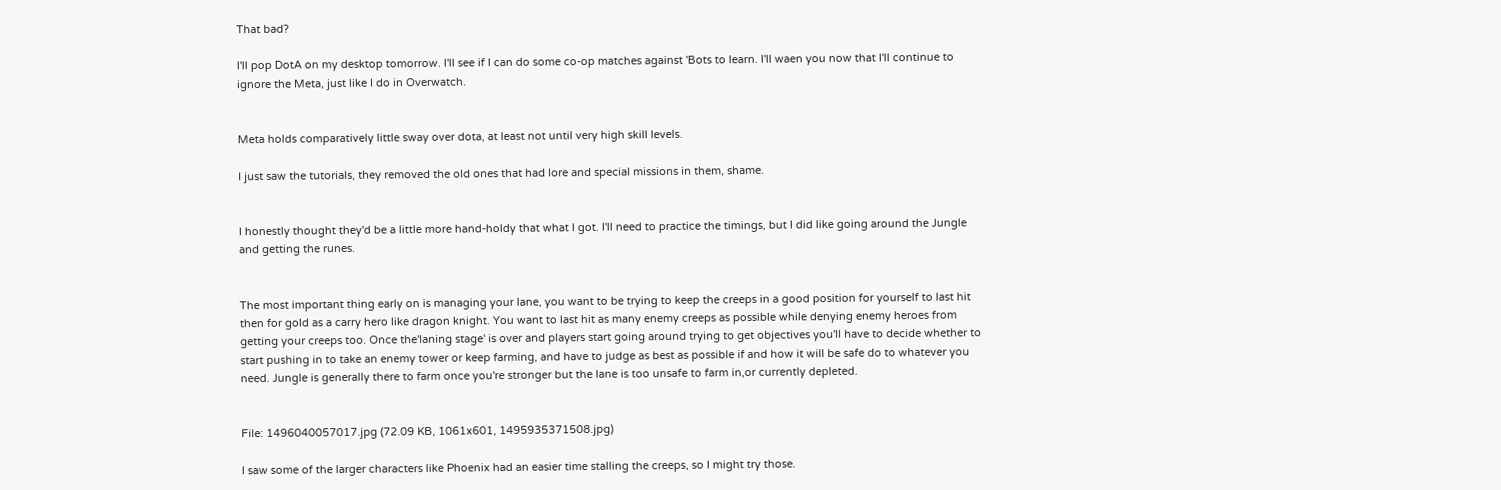That bad?

I'll pop DotA on my desktop tomorrow. I'll see if I can do some co-op matches against 'Bots to learn. I'll waen you now that I'll continue to ignore the Meta, just like I do in Overwatch.


Meta holds comparatively little sway over dota, at least not until very high skill levels.

I just saw the tutorials, they removed the old ones that had lore and special missions in them, shame.


I honestly thought they'd be a little more hand-holdy that what I got. I'll need to practice the timings, but I did like going around the Jungle and getting the runes.


The most important thing early on is managing your lane, you want to be trying to keep the creeps in a good position for yourself to last hit then for gold as a carry hero like dragon knight. You want to last hit as many enemy creeps as possible while denying enemy heroes from getting your creeps too. Once the'laning stage' is over and players start going around trying to get objectives you'll have to decide whether to start pushing in to take an enemy tower or keep farming, and have to judge as best as possible if and how it will be safe do to whatever you need. Jungle is generally there to farm once you're stronger but the lane is too unsafe to farm in,or currently depleted.


File: 1496040057017.jpg (72.09 KB, 1061x601, 1495935371508.jpg)

I saw some of the larger characters like Phoenix had an easier time stalling the creeps, so I might try those.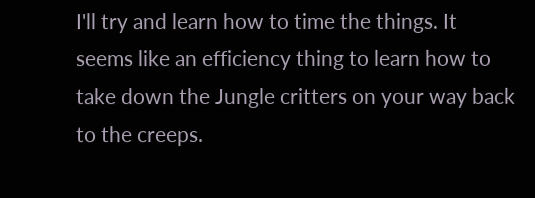I'll try and learn how to time the things. It seems like an efficiency thing to learn how to take down the Jungle critters on your way back to the creeps.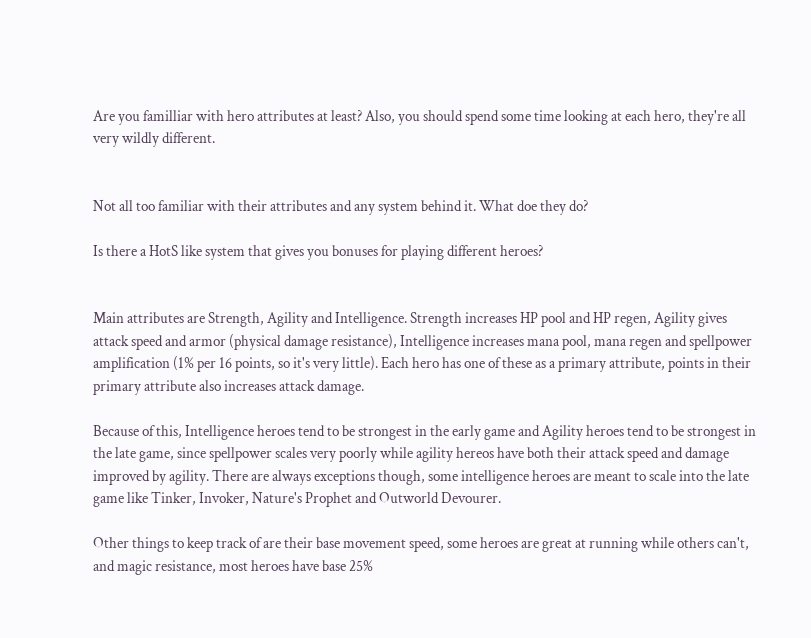Are you familliar with hero attributes at least? Also, you should spend some time looking at each hero, they're all very wildly different.


Not all too familiar with their attributes and any system behind it. What doe they do?

Is there a HotS like system that gives you bonuses for playing different heroes?


Main attributes are Strength, Agility and Intelligence. Strength increases HP pool and HP regen, Agility gives attack speed and armor (physical damage resistance), Intelligence increases mana pool, mana regen and spellpower amplification (1% per 16 points, so it's very little). Each hero has one of these as a primary attribute, points in their primary attribute also increases attack damage.

Because of this, Intelligence heroes tend to be strongest in the early game and Agility heroes tend to be strongest in the late game, since spellpower scales very poorly while agility hereos have both their attack speed and damage improved by agility. There are always exceptions though, some intelligence heroes are meant to scale into the late game like Tinker, Invoker, Nature's Prophet and Outworld Devourer.

Other things to keep track of are their base movement speed, some heroes are great at running while others can't, and magic resistance, most heroes have base 25%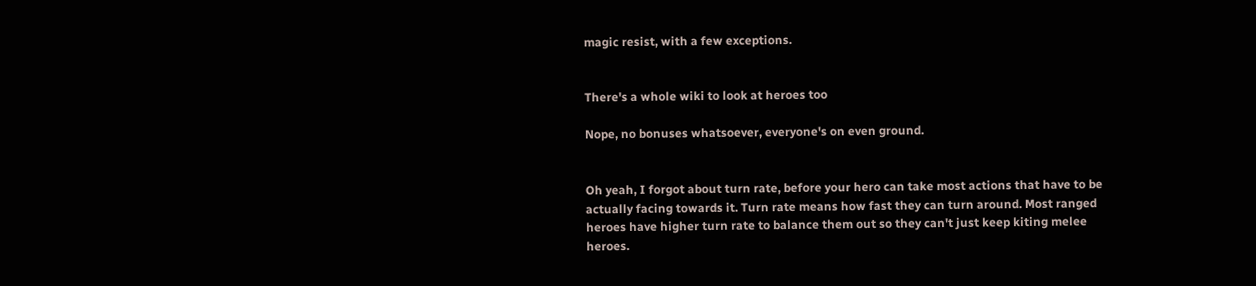magic resist, with a few exceptions.


There's a whole wiki to look at heroes too

Nope, no bonuses whatsoever, everyone's on even ground.


Oh yeah, I forgot about turn rate, before your hero can take most actions that have to be actually facing towards it. Turn rate means how fast they can turn around. Most ranged heroes have higher turn rate to balance them out so they can't just keep kiting melee heroes.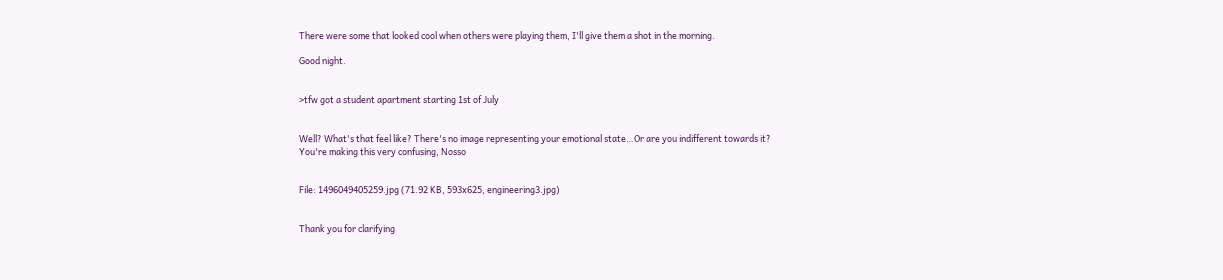There were some that looked cool when others were playing them, I'll give them a shot in the morning.

Good night.


>tfw got a student apartment starting 1st of July


Well? What's that feel like? There's no image representing your emotional state…Or are you indifferent towards it?
You're making this very confusing, Nosso


File: 1496049405259.jpg (71.92 KB, 593x625, engineering3.jpg)


Thank you for clarifying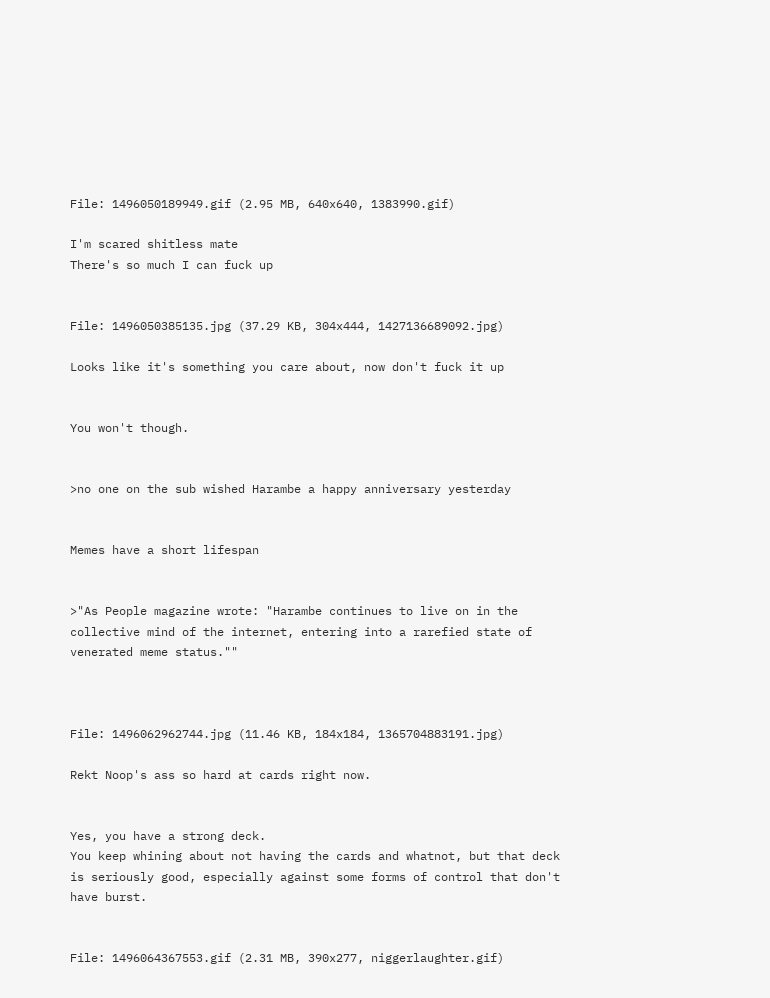File: 1496050189949.gif (2.95 MB, 640x640, 1383990.gif)

I'm scared shitless mate
There's so much I can fuck up


File: 1496050385135.jpg (37.29 KB, 304x444, 1427136689092.jpg)

Looks like it's something you care about, now don't fuck it up


You won't though.


>no one on the sub wished Harambe a happy anniversary yesterday


Memes have a short lifespan


>"As People magazine wrote: "Harambe continues to live on in the collective mind of the internet, entering into a rarefied state of venerated meme status.""



File: 1496062962744.jpg (11.46 KB, 184x184, 1365704883191.jpg)

Rekt Noop's ass so hard at cards right now.


Yes, you have a strong deck.
You keep whining about not having the cards and whatnot, but that deck is seriously good, especially against some forms of control that don't have burst.


File: 1496064367553.gif (2.31 MB, 390x277, niggerlaughter.gif)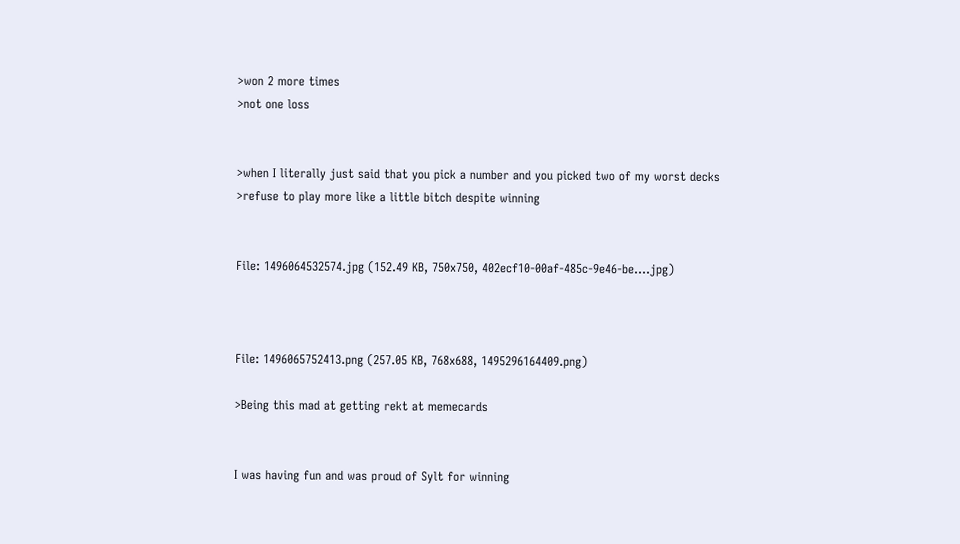>won 2 more times
>not one loss


>when I literally just said that you pick a number and you picked two of my worst decks
>refuse to play more like a little bitch despite winning


File: 1496064532574.jpg (152.49 KB, 750x750, 402ecf10-00af-485c-9e46-be….jpg)



File: 1496065752413.png (257.05 KB, 768x688, 1495296164409.png)

>Being this mad at getting rekt at memecards


I was having fun and was proud of Sylt for winning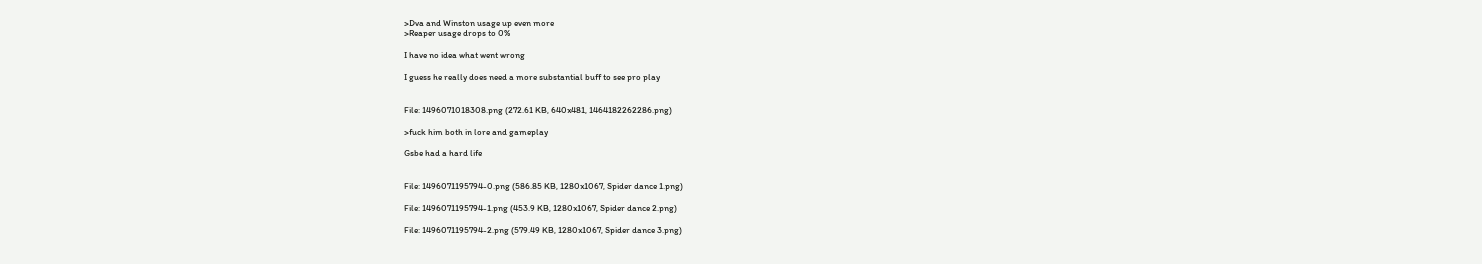>Dva and Winston usage up even more
>Reaper usage drops to 0%

I have no idea what went wrong

I guess he really does need a more substantial buff to see pro play


File: 1496071018308.png (272.61 KB, 640x481, 1464182262286.png)

>fuck him both in lore and gameplay

Gsbe had a hard life


File: 1496071195794-0.png (586.85 KB, 1280x1067, Spider dance 1.png)

File: 1496071195794-1.png (453.9 KB, 1280x1067, Spider dance 2.png)

File: 1496071195794-2.png (579.49 KB, 1280x1067, Spider dance 3.png)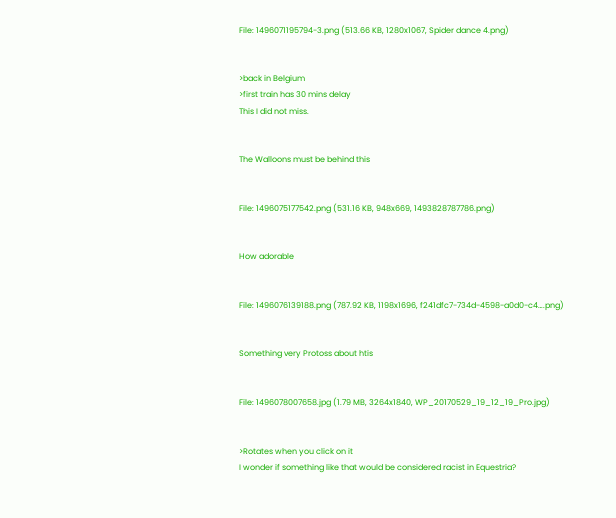File: 1496071195794-3.png (513.66 KB, 1280x1067, Spider dance 4.png)


>back in Belgium
>first train has 30 mins delay
This I did not miss.


The Walloons must be behind this


File: 1496075177542.png (531.16 KB, 948x669, 1493828787786.png)


How adorable


File: 1496076139188.png (787.92 KB, 1198x1696, f241dfc7-734d-4598-a0d0-c4….png)


Something very Protoss about htis


File: 1496078007658.jpg (1.79 MB, 3264x1840, WP_20170529_19_12_19_Pro.jpg)


>Rotates when you click on it
I wonder if something like that would be considered racist in Equestria?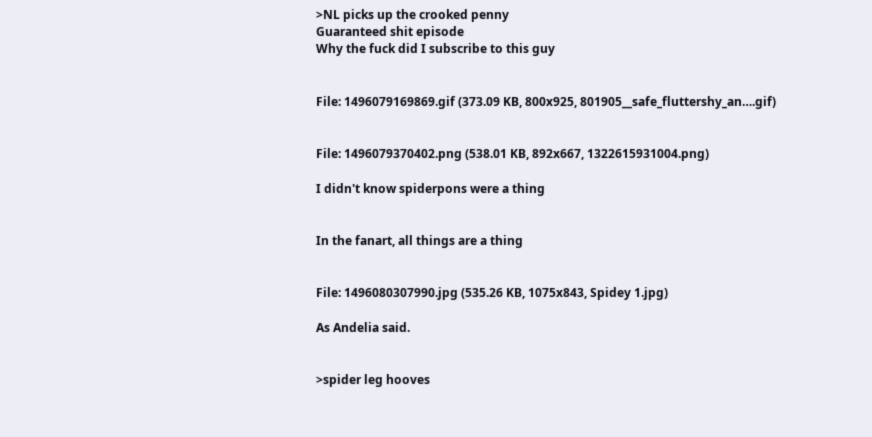>NL picks up the crooked penny
Guaranteed shit episode
Why the fuck did I subscribe to this guy


File: 1496079169869.gif (373.09 KB, 800x925, 801905__safe_fluttershy_an….gif)


File: 1496079370402.png (538.01 KB, 892x667, 1322615931004.png)

I didn't know spiderpons were a thing


In the fanart, all things are a thing


File: 1496080307990.jpg (535.26 KB, 1075x843, Spidey 1.jpg)

As Andelia said.


>spider leg hooves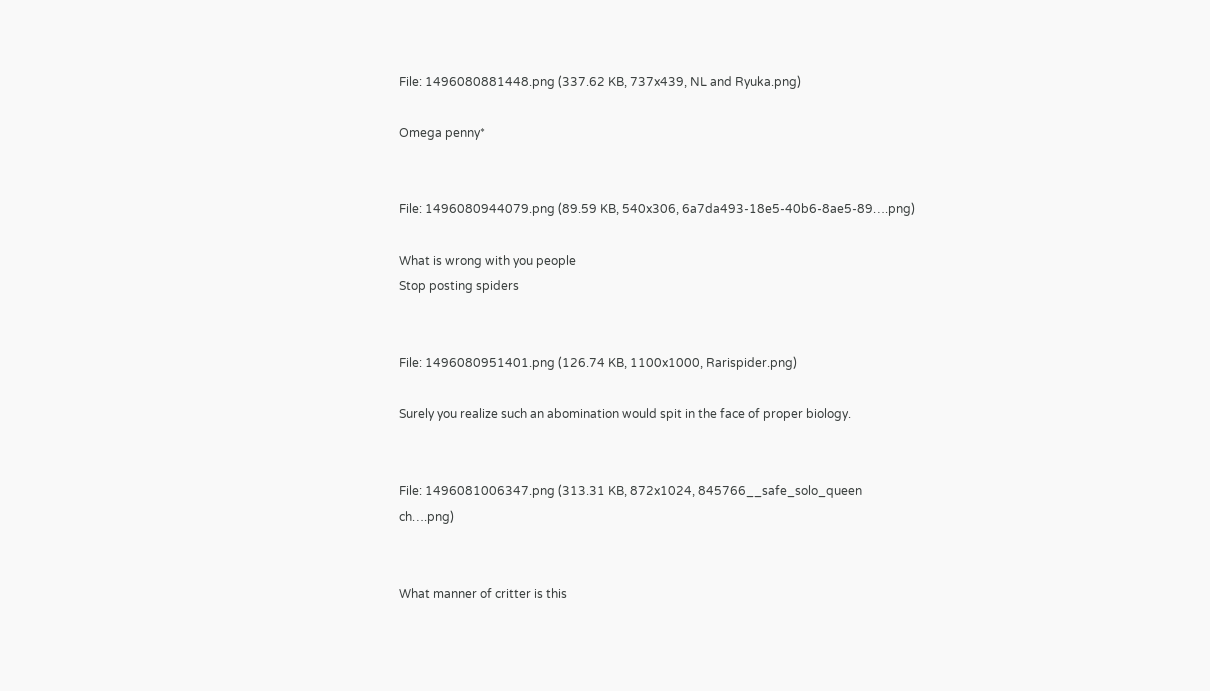File: 1496080881448.png (337.62 KB, 737x439, NL and Ryuka.png)

Omega penny*


File: 1496080944079.png (89.59 KB, 540x306, 6a7da493-18e5-40b6-8ae5-89….png)

What is wrong with you people
Stop posting spiders


File: 1496080951401.png (126.74 KB, 1100x1000, Rarispider.png)

Surely you realize such an abomination would spit in the face of proper biology.


File: 1496081006347.png (313.31 KB, 872x1024, 845766__safe_solo_queen ch….png)


What manner of critter is this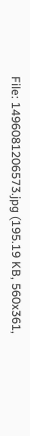File: 1496081206573.jpg (195.19 KB, 560x361,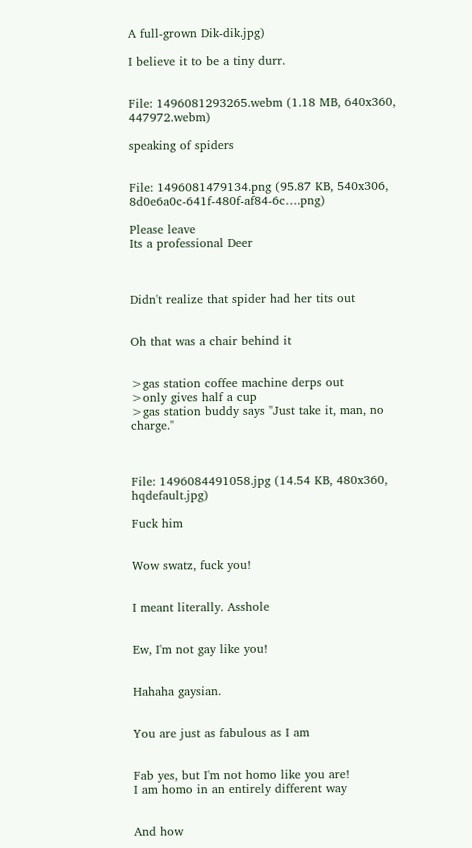A full-grown Dik-dik.jpg)

I believe it to be a tiny durr.


File: 1496081293265.webm (1.18 MB, 640x360, 447972.webm)

speaking of spiders


File: 1496081479134.png (95.87 KB, 540x306, 8d0e6a0c-641f-480f-af84-6c….png)

Please leave
Its a professional Deer



Didn't realize that spider had her tits out


Oh that was a chair behind it


>gas station coffee machine derps out
>only gives half a cup
>gas station buddy says "Just take it, man, no charge."



File: 1496084491058.jpg (14.54 KB, 480x360, hqdefault.jpg)

Fuck him


Wow swatz, fuck you!


I meant literally. Asshole


Ew, I'm not gay like you!


Hahaha gaysian.


You are just as fabulous as I am


Fab yes, but I'm not homo like you are!
I am homo in an entirely different way


And how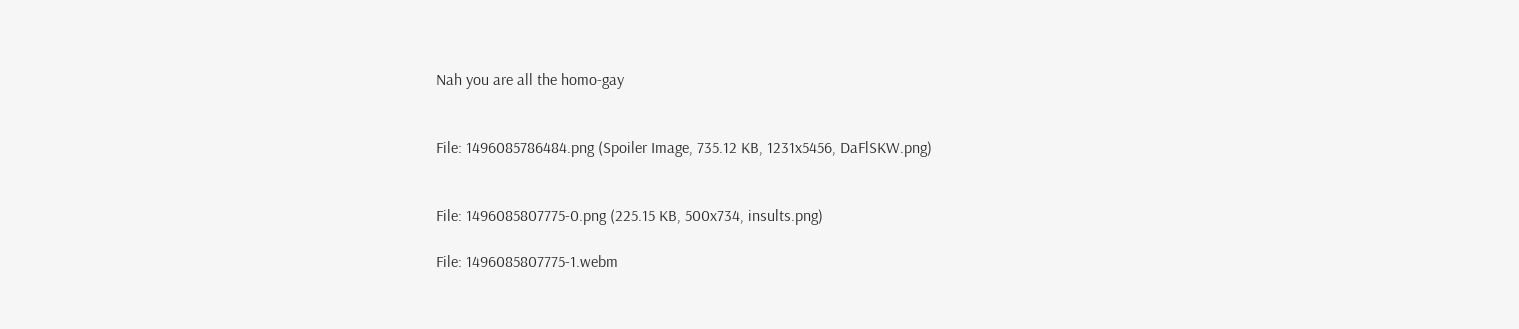Nah you are all the homo-gay


File: 1496085786484.png (Spoiler Image, 735.12 KB, 1231x5456, DaFlSKW.png)


File: 1496085807775-0.png (225.15 KB, 500x734, insults.png)

File: 1496085807775-1.webm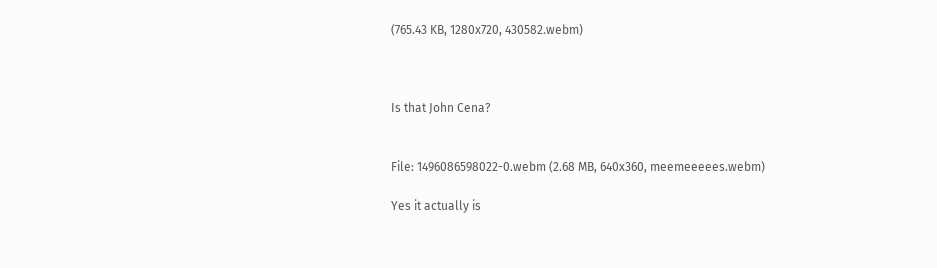(765.43 KB, 1280x720, 430582.webm)



Is that John Cena?


File: 1496086598022-0.webm (2.68 MB, 640x360, meemeeeees.webm)

Yes it actually is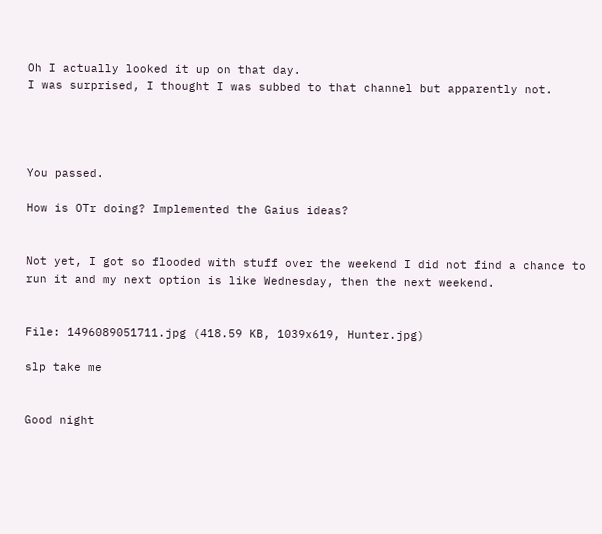Oh I actually looked it up on that day.
I was surprised, I thought I was subbed to that channel but apparently not.




You passed.

How is OTr doing? Implemented the Gaius ideas?


Not yet, I got so flooded with stuff over the weekend I did not find a chance to run it and my next option is like Wednesday, then the next weekend.


File: 1496089051711.jpg (418.59 KB, 1039x619, Hunter.jpg)

slp take me


Good night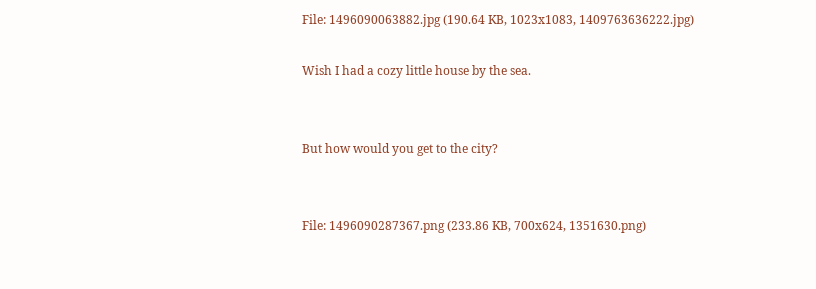File: 1496090063882.jpg (190.64 KB, 1023x1083, 1409763636222.jpg)

Wish I had a cozy little house by the sea.


But how would you get to the city?


File: 1496090287367.png (233.86 KB, 700x624, 1351630.png)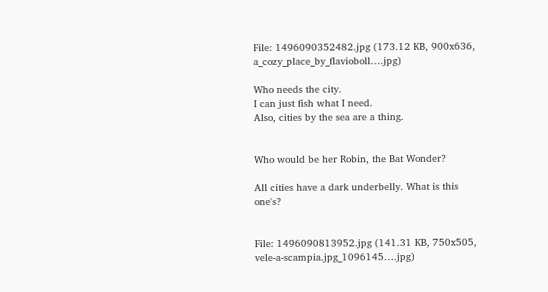File: 1496090352482.jpg (173.12 KB, 900x636, a_cozy_place_by_flavioboll….jpg)

Who needs the city.
I can just fish what I need.
Also, cities by the sea are a thing.


Who would be her Robin, the Bat Wonder?

All cities have a dark underbelly. What is this one's?


File: 1496090813952.jpg (141.31 KB, 750x505, vele-a-scampia.jpg_1096145….jpg)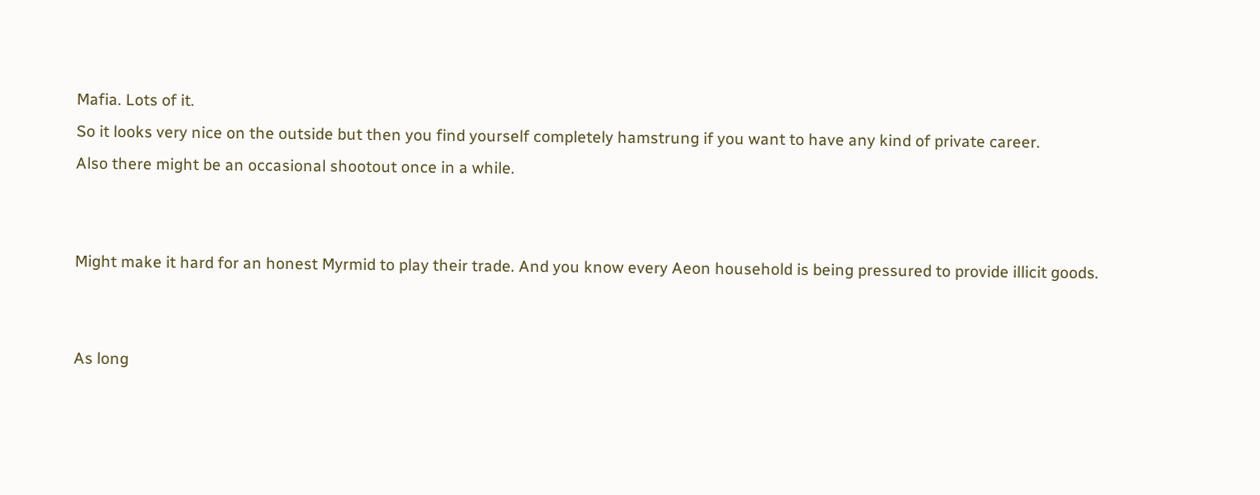Mafia. Lots of it.
So it looks very nice on the outside but then you find yourself completely hamstrung if you want to have any kind of private career.
Also there might be an occasional shootout once in a while.


Might make it hard for an honest Myrmid to play their trade. And you know every Aeon household is being pressured to provide illicit goods.


As long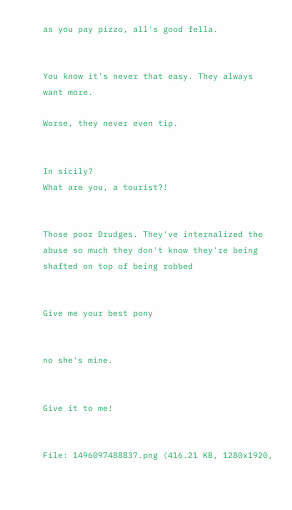as you pay pizzo, all's good fella.


You know it's never that easy. They always want more.

Worse, they never even tip.


In sicily?
What are you, a tourist?!


Those poor Drudges. They've internalized the abuse so much they don't know they're being shafted on top of being robbed


Give me your best pony


no she's mine.


Give it to me!


File: 1496097488837.png (416.21 KB, 1280x1920,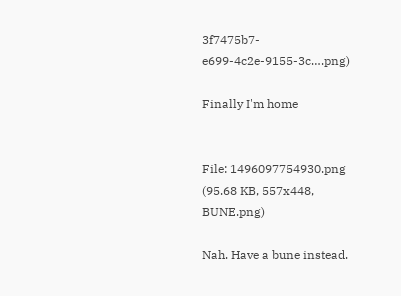3f7475b7-e699-4c2e-9155-3c….png)

Finally I'm home


File: 1496097754930.png (95.68 KB, 557x448, BUNE.png)

Nah. Have a bune instead.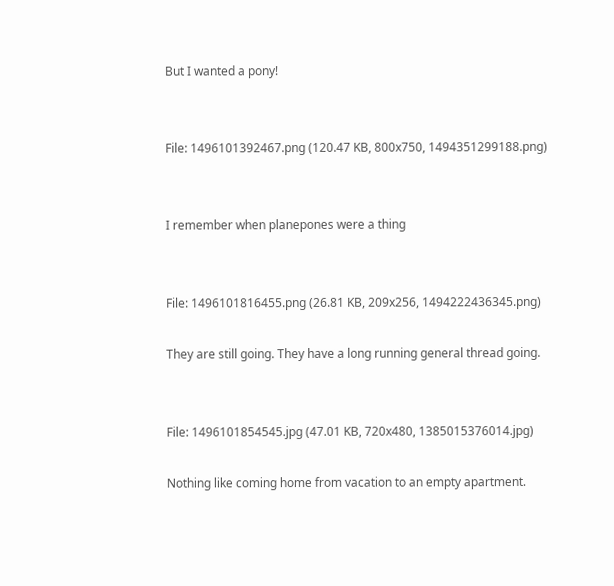But I wanted a pony!


File: 1496101392467.png (120.47 KB, 800x750, 1494351299188.png)


I remember when planepones were a thing


File: 1496101816455.png (26.81 KB, 209x256, 1494222436345.png)

They are still going. They have a long running general thread going.


File: 1496101854545.jpg (47.01 KB, 720x480, 1385015376014.jpg)

Nothing like coming home from vacation to an empty apartment.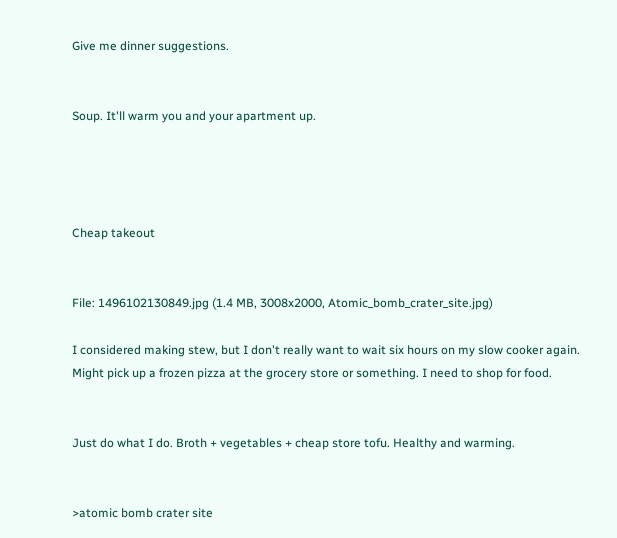Give me dinner suggestions.


Soup. It'll warm you and your apartment up.




Cheap takeout


File: 1496102130849.jpg (1.4 MB, 3008x2000, Atomic_bomb_crater_site.jpg)

I considered making stew, but I don't really want to wait six hours on my slow cooker again.
Might pick up a frozen pizza at the grocery store or something. I need to shop for food.


Just do what I do. Broth + vegetables + cheap store tofu. Healthy and warming.


>atomic bomb crater site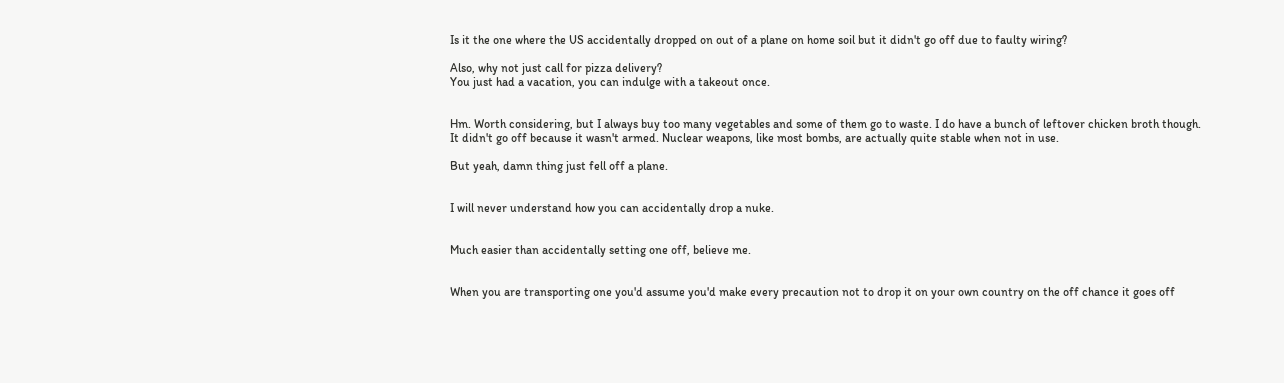Is it the one where the US accidentally dropped on out of a plane on home soil but it didn't go off due to faulty wiring?

Also, why not just call for pizza delivery?
You just had a vacation, you can indulge with a takeout once.


Hm. Worth considering, but I always buy too many vegetables and some of them go to waste. I do have a bunch of leftover chicken broth though.
It didn't go off because it wasn't armed. Nuclear weapons, like most bombs, are actually quite stable when not in use.

But yeah, damn thing just fell off a plane.


I will never understand how you can accidentally drop a nuke.


Much easier than accidentally setting one off, believe me.


When you are transporting one you'd assume you'd make every precaution not to drop it on your own country on the off chance it goes off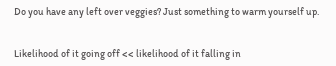Do you have any left over veggies? Just something to warm yourself up.


Likelihood of it going off << likelihood of it falling in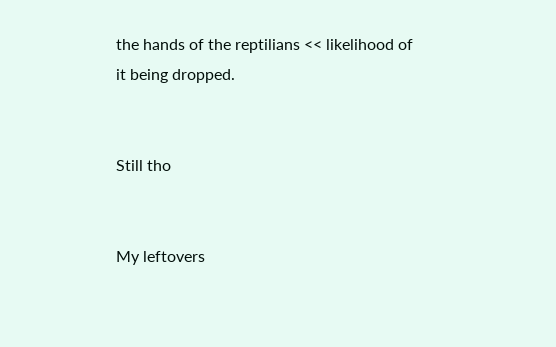the hands of the reptilians << likelihood of it being dropped.


Still tho


My leftovers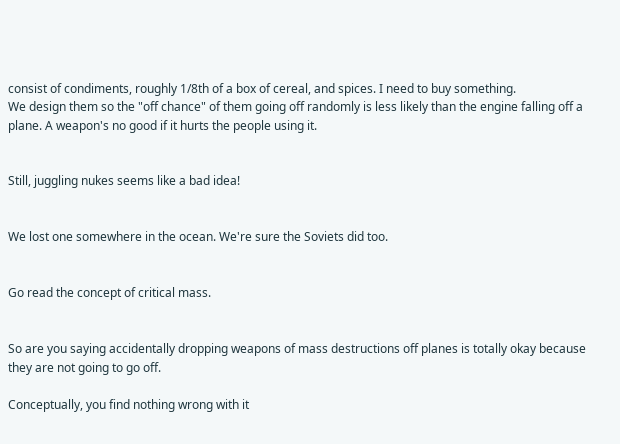consist of condiments, roughly 1/8th of a box of cereal, and spices. I need to buy something.
We design them so the "off chance" of them going off randomly is less likely than the engine falling off a plane. A weapon's no good if it hurts the people using it.


Still, juggling nukes seems like a bad idea!


We lost one somewhere in the ocean. We're sure the Soviets did too.


Go read the concept of critical mass.


So are you saying accidentally dropping weapons of mass destructions off planes is totally okay because they are not going to go off.

Conceptually, you find nothing wrong with it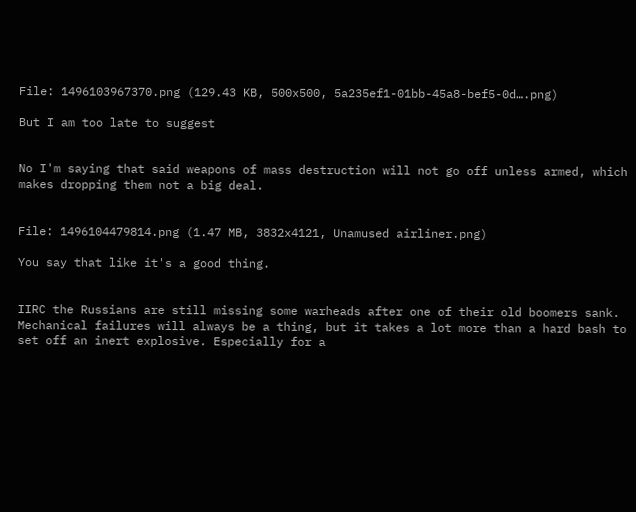File: 1496103967370.png (129.43 KB, 500x500, 5a235ef1-01bb-45a8-bef5-0d….png)

But I am too late to suggest


No I'm saying that said weapons of mass destruction will not go off unless armed, which makes dropping them not a big deal.


File: 1496104479814.png (1.47 MB, 3832x4121, Unamused airliner.png)

You say that like it's a good thing.


IIRC the Russians are still missing some warheads after one of their old boomers sank.
Mechanical failures will always be a thing, but it takes a lot more than a hard bash to set off an inert explosive. Especially for a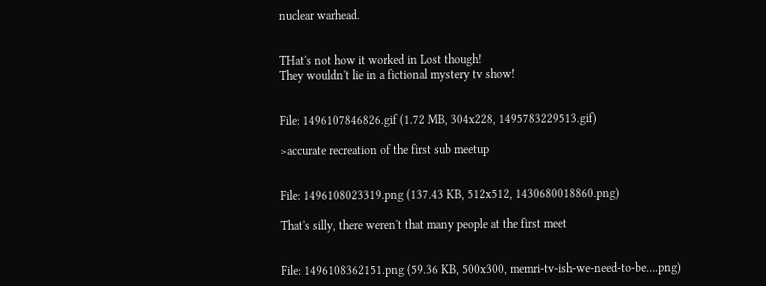nuclear warhead.


THat's not how it worked in Lost though!
They wouldn't lie in a fictional mystery tv show!


File: 1496107846826.gif (1.72 MB, 304x228, 1495783229513.gif)

>accurate recreation of the first sub meetup


File: 1496108023319.png (137.43 KB, 512x512, 1430680018860.png)

That's silly, there weren't that many people at the first meet


File: 1496108362151.png (59.36 KB, 500x300, memri-tv-ish-we-need-to-be….png)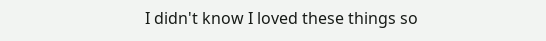I didn't know I loved these things so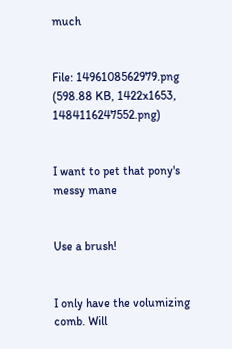much


File: 1496108562979.png (598.88 KB, 1422x1653, 1484116247552.png)


I want to pet that pony's messy mane


Use a brush!


I only have the volumizing comb. Will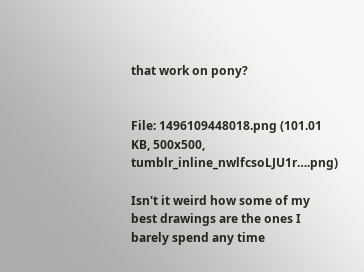that work on pony?


File: 1496109448018.png (101.01 KB, 500x500, tumblr_inline_nwlfcsoLJU1r….png)

Isn't it weird how some of my best drawings are the ones I barely spend any time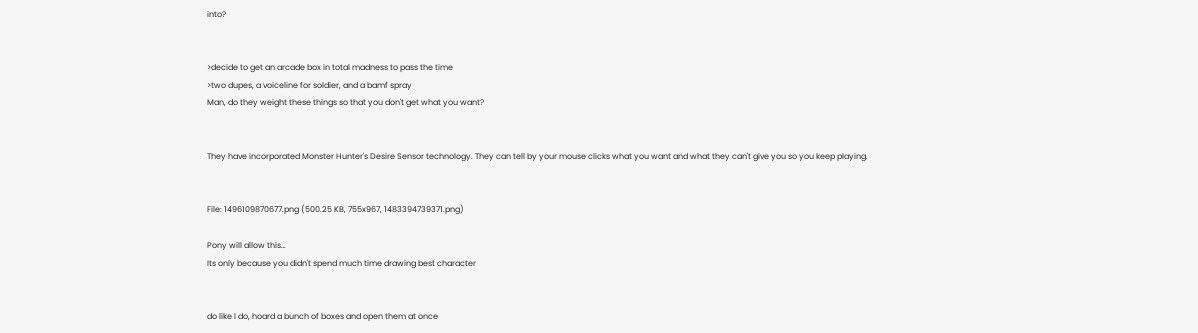into?


>decide to get an arcade box in total madness to pass the time
>two dupes, a voiceline for soldier, and a bamf spray
Man, do they weight these things so that you don't get what you want?


They have incorporated Monster Hunter's Desire Sensor technology. They can tell by your mouse clicks what you want and what they can't give you so you keep playing.


File: 1496109870677.png (500.25 KB, 755x967, 1483394739371.png)

Pony will allow this…
Its only because you didn't spend much time drawing best character


do like I do, hoard a bunch of boxes and open them at once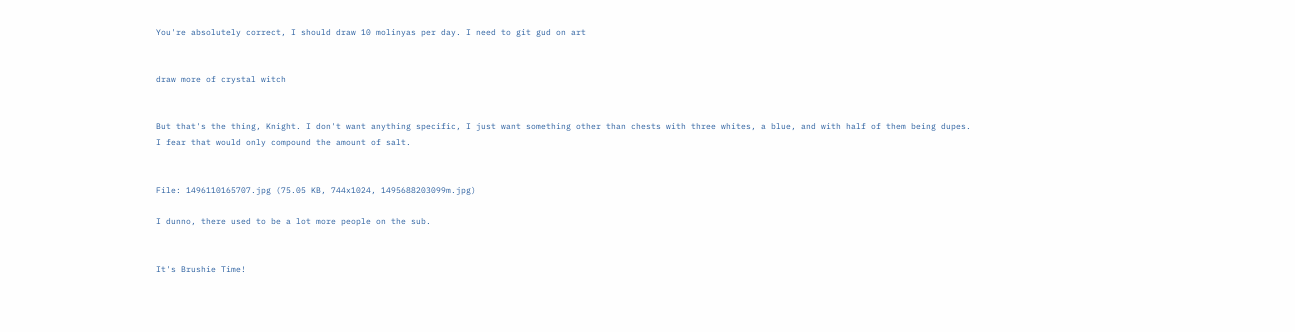You're absolutely correct, I should draw 10 molinyas per day. I need to git gud on art


draw more of crystal witch


But that's the thing, Knight. I don't want anything specific, I just want something other than chests with three whites, a blue, and with half of them being dupes.
I fear that would only compound the amount of salt.


File: 1496110165707.jpg (75.05 KB, 744x1024, 1495688203099m.jpg)

I dunno, there used to be a lot more people on the sub.


It's Brushie Time!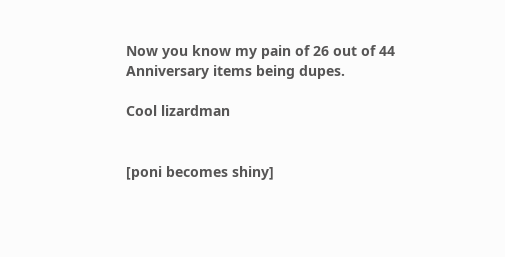Now you know my pain of 26 out of 44 Anniversary items being dupes.

Cool lizardman


[poni becomes shiny]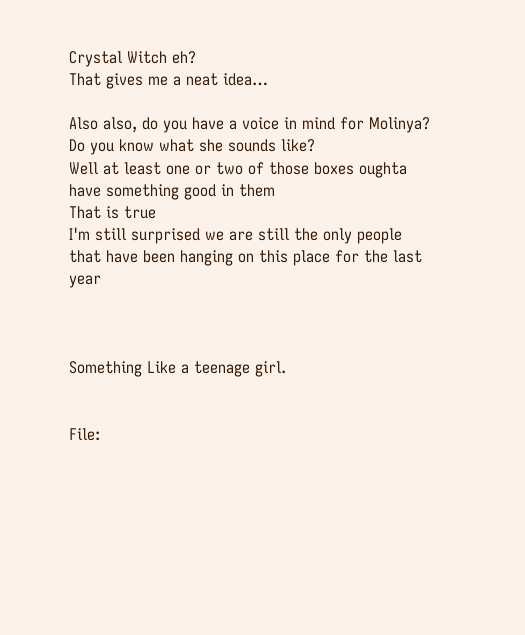Crystal Witch eh?
That gives me a neat idea…

Also also, do you have a voice in mind for Molinya? Do you know what she sounds like?
Well at least one or two of those boxes oughta have something good in them
That is true
I'm still surprised we are still the only people that have been hanging on this place for the last year



Something Like a teenage girl.


File: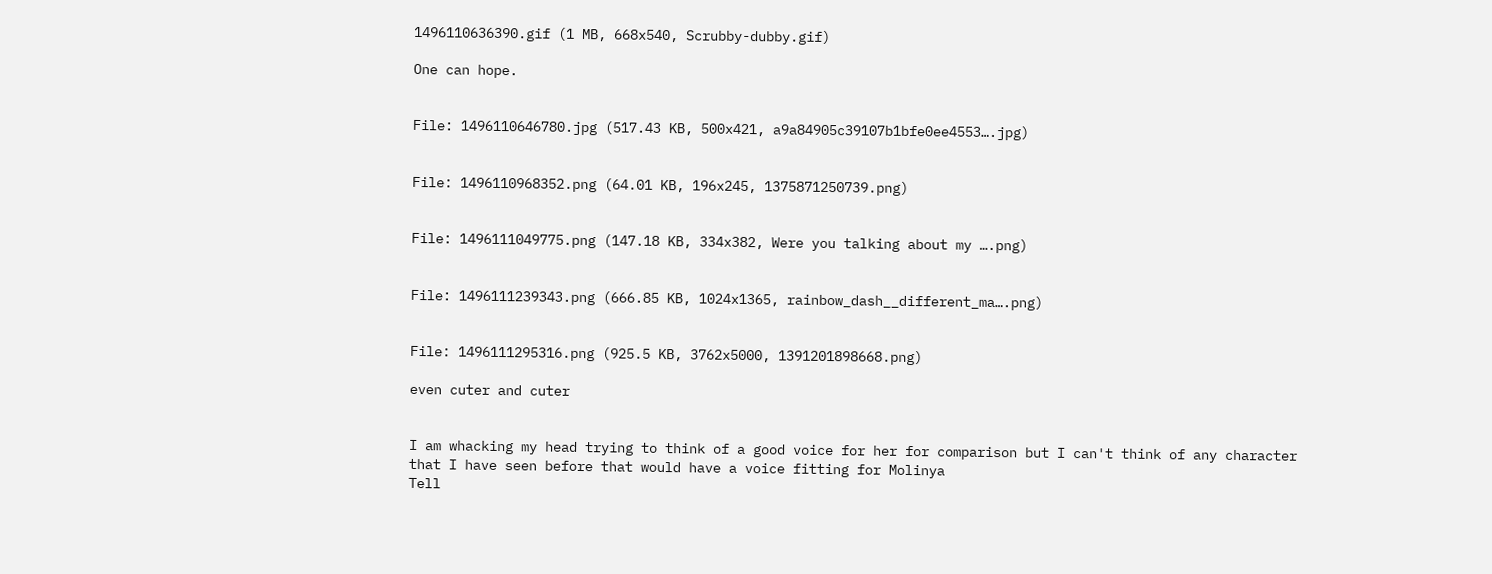1496110636390.gif (1 MB, 668x540, Scrubby-dubby.gif)

One can hope.


File: 1496110646780.jpg (517.43 KB, 500x421, a9a84905c39107b1bfe0ee4553….jpg)


File: 1496110968352.png (64.01 KB, 196x245, 1375871250739.png)


File: 1496111049775.png (147.18 KB, 334x382, Were you talking about my ….png)


File: 1496111239343.png (666.85 KB, 1024x1365, rainbow_dash__different_ma….png)


File: 1496111295316.png (925.5 KB, 3762x5000, 1391201898668.png)

even cuter and cuter


I am whacking my head trying to think of a good voice for her for comparison but I can't think of any character that I have seen before that would have a voice fitting for Molinya
Tell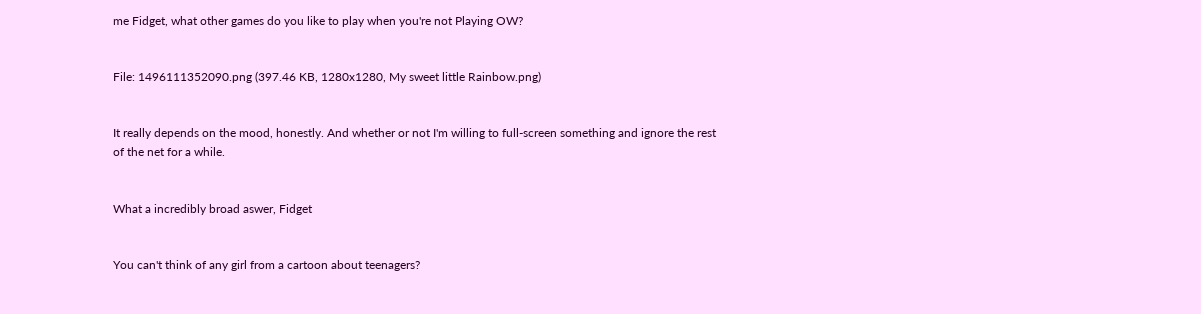me Fidget, what other games do you like to play when you're not Playing OW?


File: 1496111352090.png (397.46 KB, 1280x1280, My sweet little Rainbow.png)


It really depends on the mood, honestly. And whether or not I'm willing to full-screen something and ignore the rest of the net for a while.


What a incredibly broad aswer, Fidget


You can't think of any girl from a cartoon about teenagers?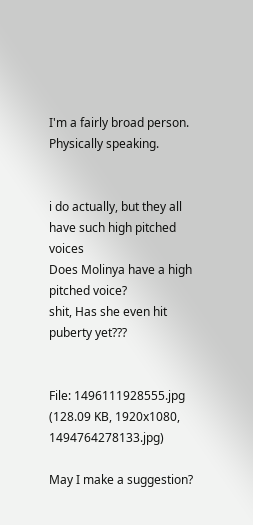I'm a fairly broad person. Physically speaking.


i do actually, but they all have such high pitched voices
Does Molinya have a high pitched voice?
shit, Has she even hit puberty yet???


File: 1496111928555.jpg (128.09 KB, 1920x1080, 1494764278133.jpg)

May I make a suggestion?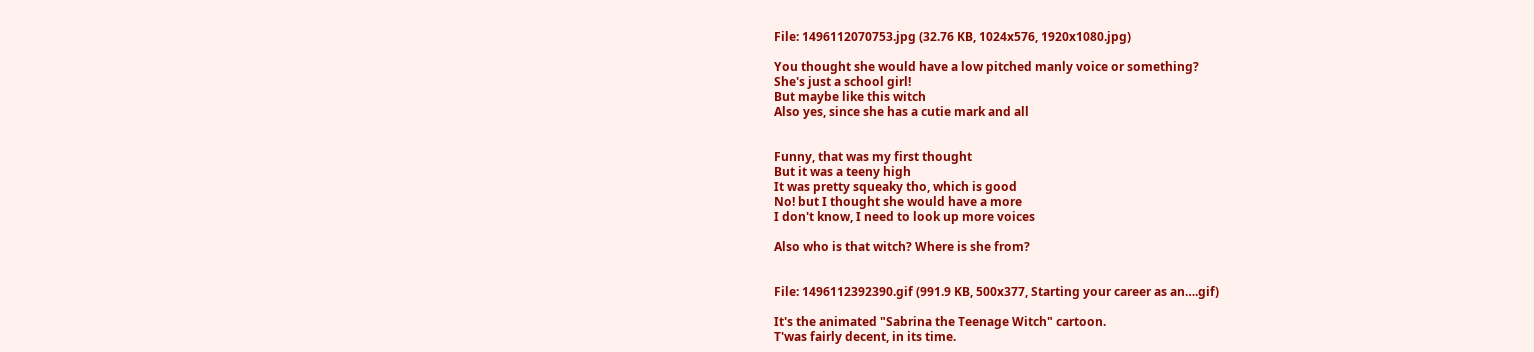File: 1496112070753.jpg (32.76 KB, 1024x576, 1920x1080.jpg)

You thought she would have a low pitched manly voice or something?
She's just a school girl!
But maybe like this witch
Also yes, since she has a cutie mark and all


Funny, that was my first thought
But it was a teeny high
It was pretty squeaky tho, which is good
No! but I thought she would have a more
I don't know, I need to look up more voices

Also who is that witch? Where is she from?


File: 1496112392390.gif (991.9 KB, 500x377, Starting your career as an….gif)

It's the animated "Sabrina the Teenage Witch" cartoon.
T'was fairly decent, in its time.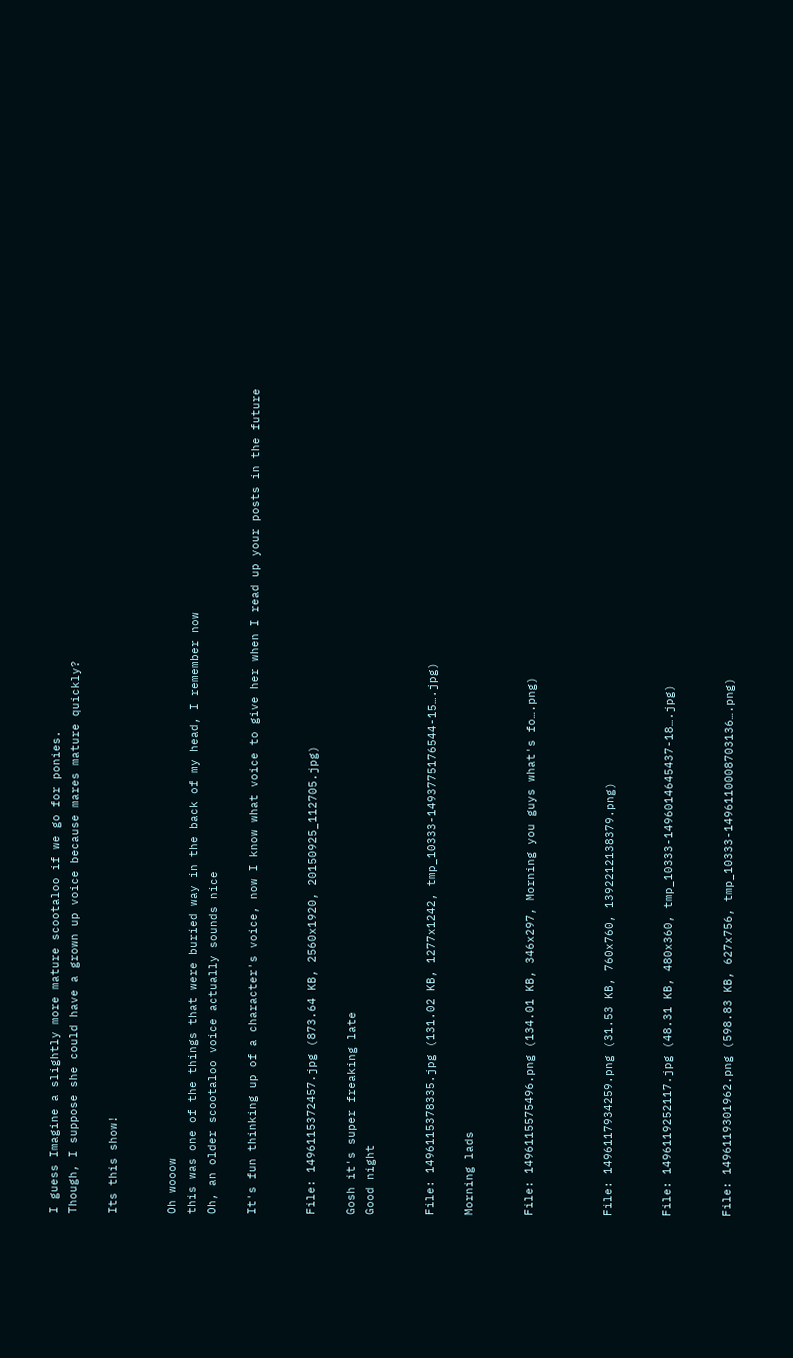I guess Imagine a slightly more mature scootaloo if we go for ponies.
Though, I suppose she could have a grown up voice because mares mature quickly?

Its this show!


Oh wooow
this was one of the things that were buried way in the back of my head, I remember now
Oh, an older scootaloo voice actually sounds nice

It's fun thinking up of a character's voice, now I know what voice to give her when I read up your posts in the future


File: 1496115372457.jpg (873.64 KB, 2560x1920, 20150925_112705.jpg)

Gosh it's super freaking late
Good night


File: 1496115378335.jpg (131.02 KB, 1277x1242, tmp_10333-1493775176544-15….jpg)

Morning lads


File: 1496115575496.png (134.01 KB, 346x297, Morning you guys what's fo….png)



File: 1496117934259.png (31.53 KB, 760x760, 1392212138379.png)


File: 1496119252117.jpg (48.31 KB, 480x360, tmp_10333-1496014645437-18….jpg)


File: 1496119301962.png (598.83 KB, 627x756, tmp_10333-1496110008703136….png)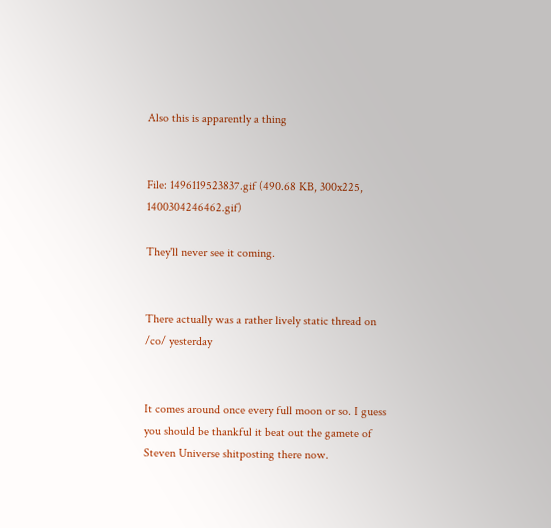Also this is apparently a thing


File: 1496119523837.gif (490.68 KB, 300x225, 1400304246462.gif)

They'll never see it coming.


There actually was a rather lively static thread on /co/ yesterday


It comes around once every full moon or so. I guess you should be thankful it beat out the gamete of Steven Universe shitposting there now.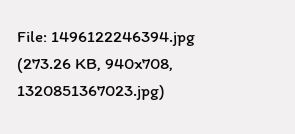File: 1496122246394.jpg (273.26 KB, 940x708, 1320851367023.jpg)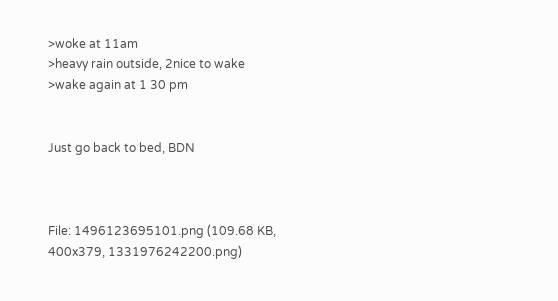>woke at 11am
>heavy rain outside, 2nice to wake
>wake again at 1 30 pm


Just go back to bed, BDN



File: 1496123695101.png (109.68 KB, 400x379, 1331976242200.png)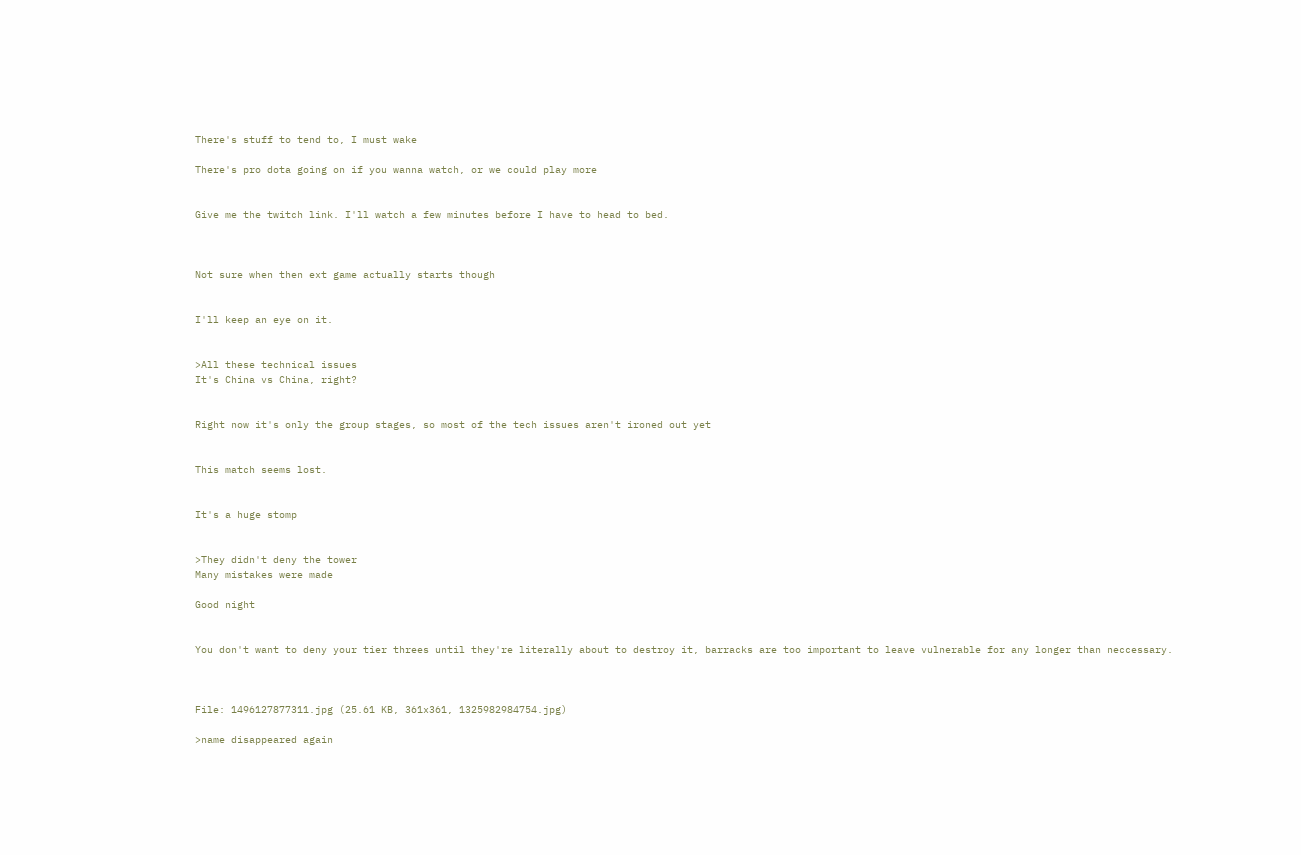There's stuff to tend to, I must wake

There's pro dota going on if you wanna watch, or we could play more


Give me the twitch link. I'll watch a few minutes before I have to head to bed.



Not sure when then ext game actually starts though


I'll keep an eye on it.


>All these technical issues
It's China vs China, right?


Right now it's only the group stages, so most of the tech issues aren't ironed out yet


This match seems lost.


It's a huge stomp


>They didn't deny the tower
Many mistakes were made

Good night


You don't want to deny your tier threes until they're literally about to destroy it, barracks are too important to leave vulnerable for any longer than neccessary.



File: 1496127877311.jpg (25.61 KB, 361x361, 1325982984754.jpg)

>name disappeared again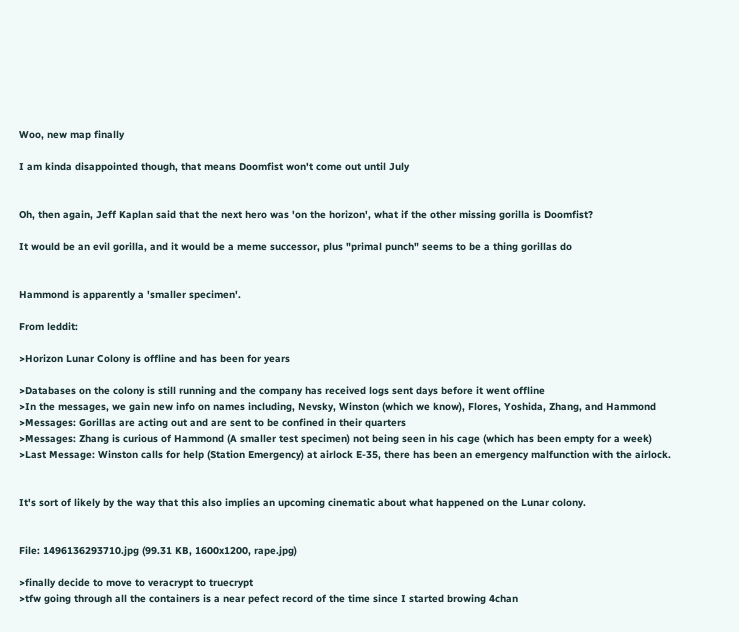Woo, new map finally

I am kinda disappointed though, that means Doomfist won't come out until July


Oh, then again, Jeff Kaplan said that the next hero was 'on the horizon', what if the other missing gorilla is Doomfist?

It would be an evil gorilla, and it would be a meme successor, plus "primal punch" seems to be a thing gorillas do


Hammond is apparently a 'smaller specimen'.

From leddit:

>Horizon Lunar Colony is offline and has been for years

>Databases on the colony is still running and the company has received logs sent days before it went offline
>In the messages, we gain new info on names including, Nevsky, Winston (which we know), Flores, Yoshida, Zhang, and Hammond
>Messages: Gorillas are acting out and are sent to be confined in their quarters
>Messages: Zhang is curious of Hammond (A smaller test specimen) not being seen in his cage (which has been empty for a week)
>Last Message: Winston calls for help (Station Emergency) at airlock E-35, there has been an emergency malfunction with the airlock.


It's sort of likely by the way that this also implies an upcoming cinematic about what happened on the Lunar colony.


File: 1496136293710.jpg (99.31 KB, 1600x1200, rape.jpg)

>finally decide to move to veracrypt to truecrypt
>tfw going through all the containers is a near pefect record of the time since I started browing 4chan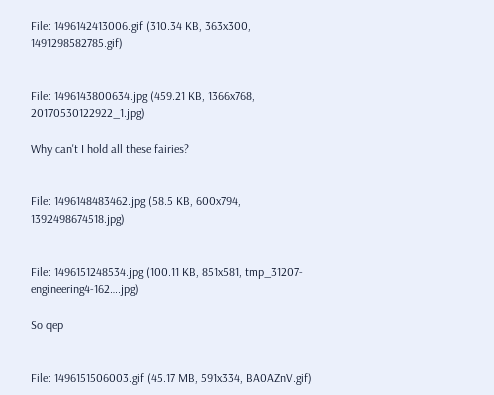File: 1496142413006.gif (310.34 KB, 363x300, 1491298582785.gif)


File: 1496143800634.jpg (459.21 KB, 1366x768, 20170530122922_1.jpg)

Why can't I hold all these fairies?


File: 1496148483462.jpg (58.5 KB, 600x794, 1392498674518.jpg)


File: 1496151248534.jpg (100.11 KB, 851x581, tmp_31207-engineering4-162….jpg)

So qep


File: 1496151506003.gif (45.17 MB, 591x334, BA0AZnV.gif)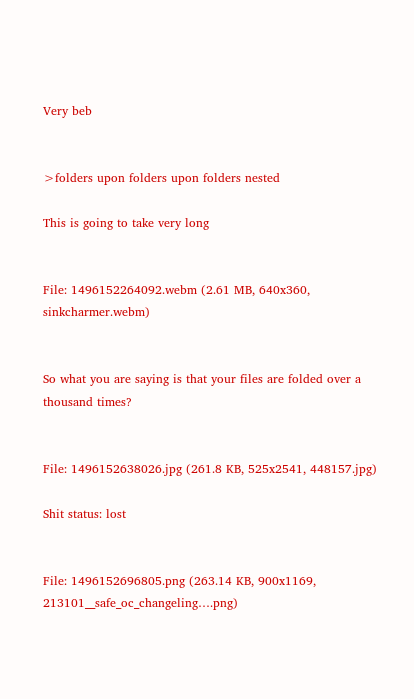Very beb


>folders upon folders upon folders nested

This is going to take very long


File: 1496152264092.webm (2.61 MB, 640x360, sinkcharmer.webm)


So what you are saying is that your files are folded over a thousand times?


File: 1496152638026.jpg (261.8 KB, 525x2541, 448157.jpg)

Shit status: lost


File: 1496152696805.png (263.14 KB, 900x1169, 213101__safe_oc_changeling….png)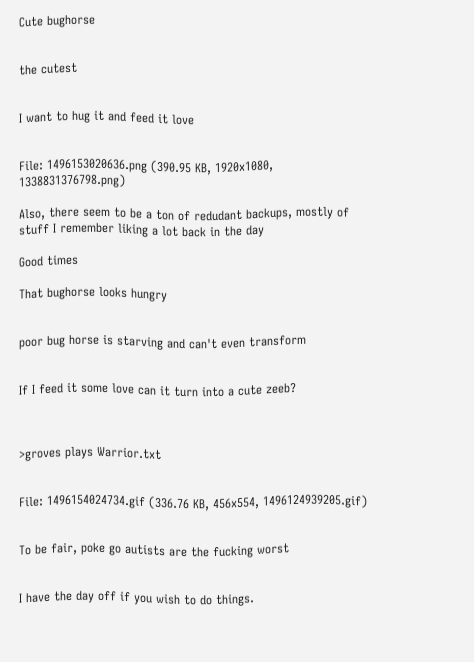Cute bughorse


the cutest


I want to hug it and feed it love


File: 1496153020636.png (390.95 KB, 1920x1080, 1338831376798.png)

Also, there seem to be a ton of redudant backups, mostly of stuff I remember liking a lot back in the day

Good times

That bughorse looks hungry


poor bug horse is starving and can't even transform


If I feed it some love can it turn into a cute zeeb?



>groves plays Warrior.txt


File: 1496154024734.gif (336.76 KB, 456x554, 1496124939205.gif)


To be fair, poke go autists are the fucking worst


I have the day off if you wish to do things.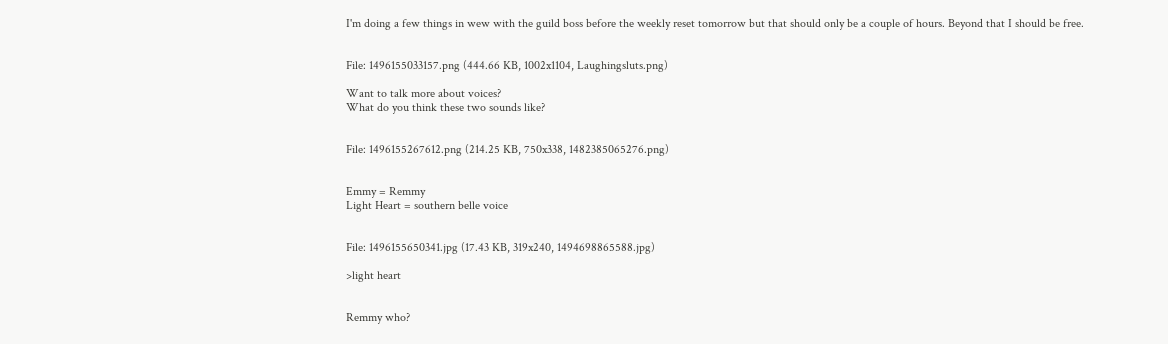I'm doing a few things in wew with the guild boss before the weekly reset tomorrow but that should only be a couple of hours. Beyond that I should be free.


File: 1496155033157.png (444.66 KB, 1002x1104, Laughingsluts.png)

Want to talk more about voices?
What do you think these two sounds like?


File: 1496155267612.png (214.25 KB, 750x338, 1482385065276.png)


Emmy = Remmy
Light Heart = southern belle voice


File: 1496155650341.jpg (17.43 KB, 319x240, 1494698865588.jpg)

>light heart


Remmy who?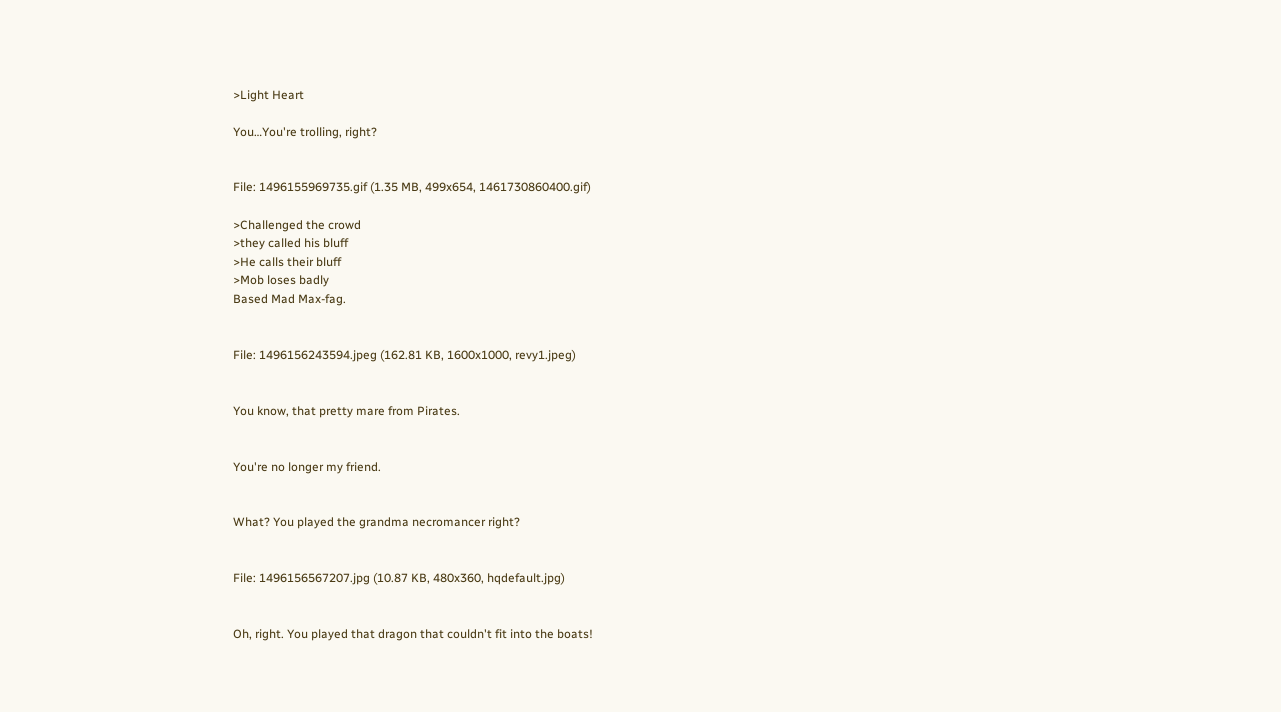>Light Heart

You…You're trolling, right?


File: 1496155969735.gif (1.35 MB, 499x654, 1461730860400.gif)

>Challenged the crowd
>they called his bluff
>He calls their bluff
>Mob loses badly
Based Mad Max-fag.


File: 1496156243594.jpeg (162.81 KB, 1600x1000, revy1.jpeg)


You know, that pretty mare from Pirates.


You're no longer my friend.


What? You played the grandma necromancer right?


File: 1496156567207.jpg (10.87 KB, 480x360, hqdefault.jpg)


Oh, right. You played that dragon that couldn't fit into the boats!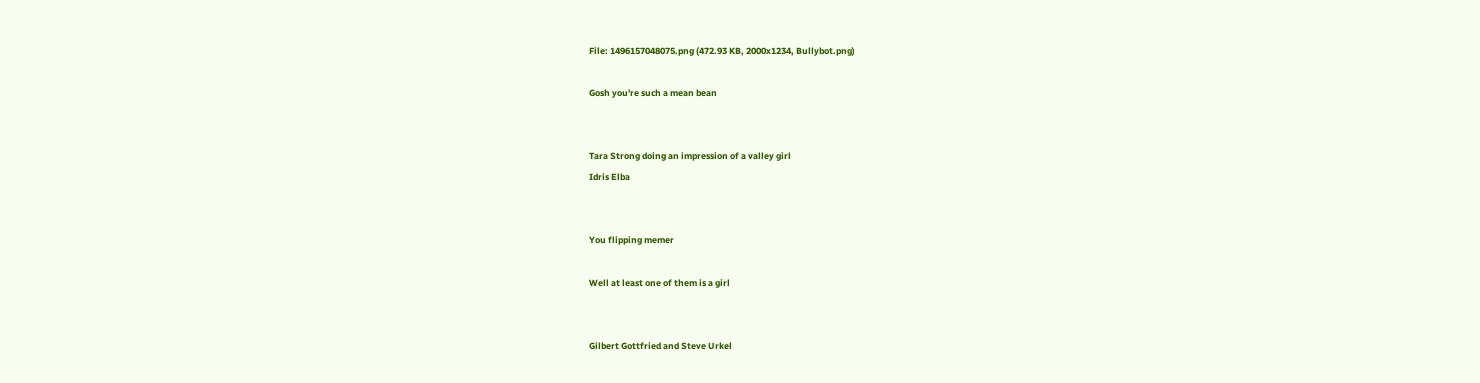File: 1496157048075.png (472.93 KB, 2000x1234, Bullybot.png)

Gosh you're such a mean bean


Tara Strong doing an impression of a valley girl
Idris Elba


You flipping memer

Well at least one of them is a girl


Gilbert Gottfried and Steve Urkel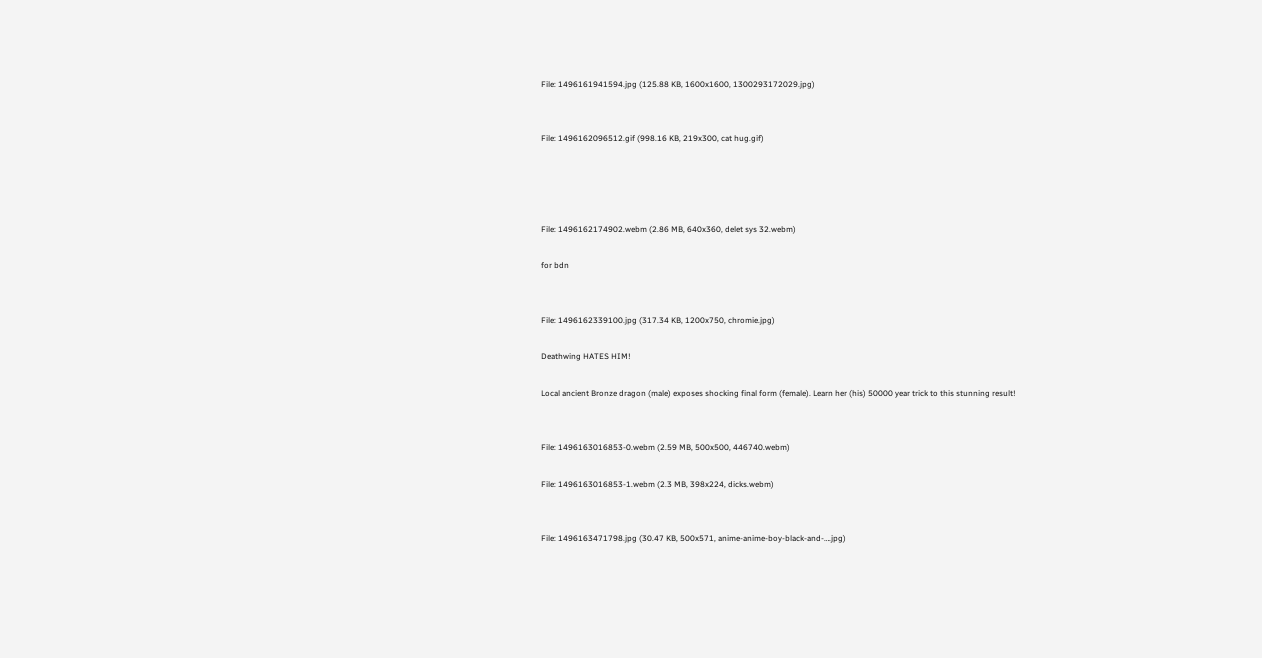File: 1496161941594.jpg (125.88 KB, 1600x1600, 1300293172029.jpg)


File: 1496162096512.gif (998.16 KB, 219x300, cat hug.gif)




File: 1496162174902.webm (2.86 MB, 640x360, delet sys 32.webm)

for bdn


File: 1496162339100.jpg (317.34 KB, 1200x750, chromie.jpg)

Deathwing HATES HIM!

Local ancient Bronze dragon (male) exposes shocking final form (female). Learn her (his) 50000 year trick to this stunning result!


File: 1496163016853-0.webm (2.59 MB, 500x500, 446740.webm)

File: 1496163016853-1.webm (2.3 MB, 398x224, dicks.webm)


File: 1496163471798.jpg (30.47 KB, 500x571, anime-anime-boy-black-and-….jpg)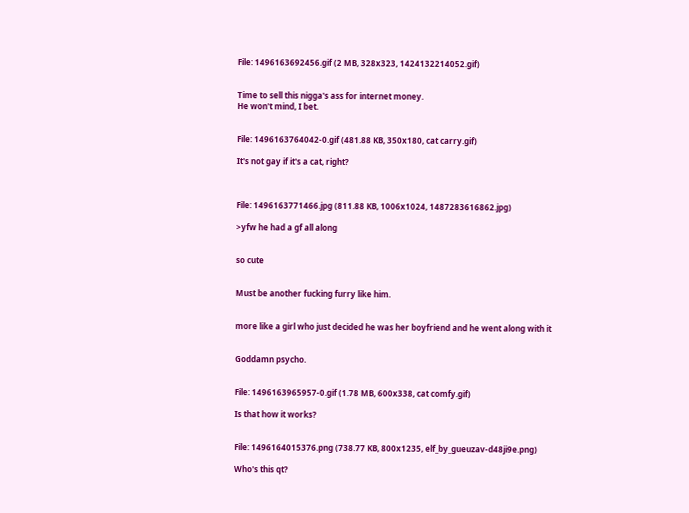File: 1496163692456.gif (2 MB, 328x323, 1424132214052.gif)


Time to sell this nigga's ass for internet money.
He won't mind, I bet.


File: 1496163764042-0.gif (481.88 KB, 350x180, cat carry.gif)

It's not gay if it's a cat, right?



File: 1496163771466.jpg (811.88 KB, 1006x1024, 1487283616862.jpg)

>yfw he had a gf all along


so cute


Must be another fucking furry like him.


more like a girl who just decided he was her boyfriend and he went along with it


Goddamn psycho.


File: 1496163965957-0.gif (1.78 MB, 600x338, cat comfy.gif)

Is that how it works?


File: 1496164015376.png (738.77 KB, 800x1235, elf_by_gueuzav-d48ji9e.png)

Who's this qt?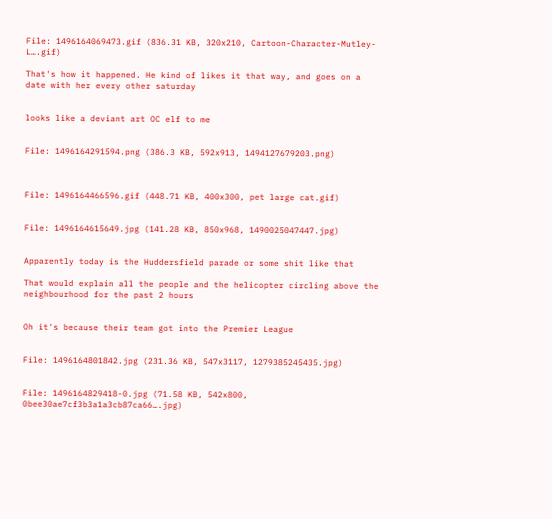File: 1496164069473.gif (836.31 KB, 320x210, Cartoon-Character-Mutley-L….gif)

That's how it happened. He kind of likes it that way, and goes on a date with her every other saturday


looks like a deviant art OC elf to me


File: 1496164291594.png (386.3 KB, 592x913, 1494127679203.png)



File: 1496164466596.gif (448.71 KB, 400x300, pet large cat.gif)


File: 1496164615649.jpg (141.28 KB, 850x968, 1490025047447.jpg)


Apparently today is the Huddersfield parade or some shit like that

That would explain all the people and the helicopter circling above the neighbourhood for the past 2 hours


Oh it's because their team got into the Premier League


File: 1496164801842.jpg (231.36 KB, 547x3117, 1279385245435.jpg)


File: 1496164829418-0.jpg (71.58 KB, 542x800, 0bee30ae7cf3b3a1a3cb87ca66….jpg)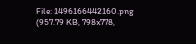File: 1496166442160.png (957.79 KB, 798x778,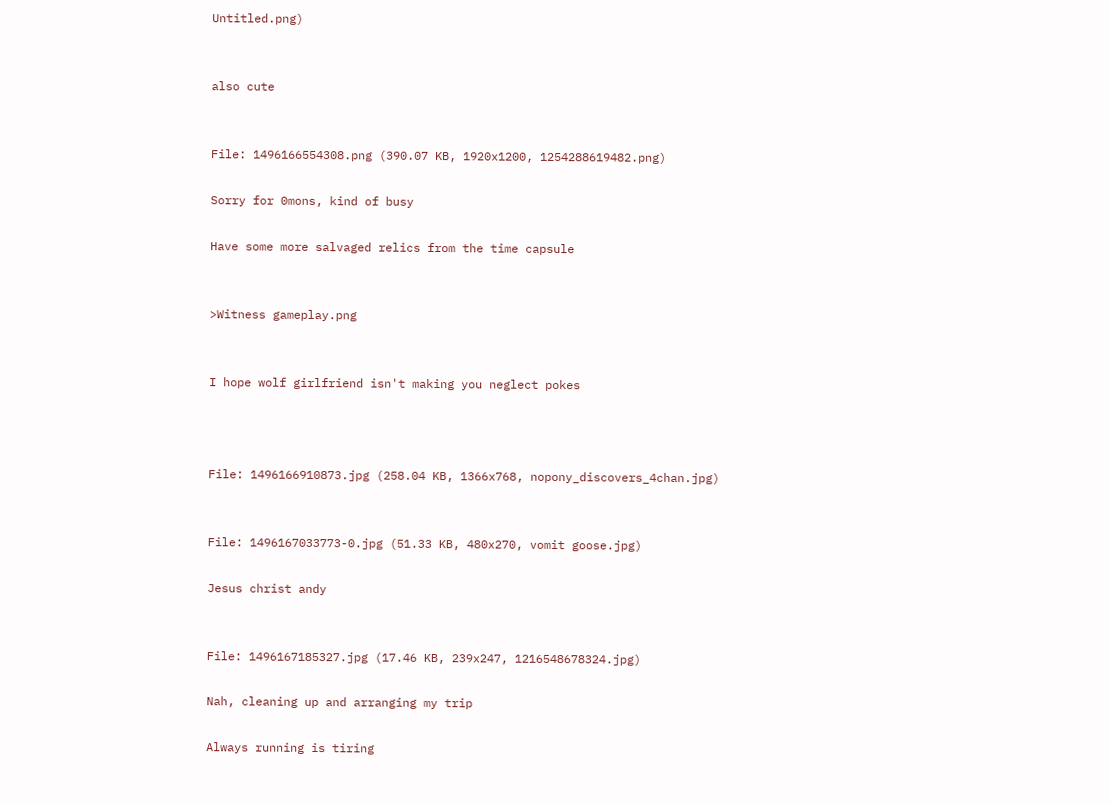Untitled.png)


also cute


File: 1496166554308.png (390.07 KB, 1920x1200, 1254288619482.png)

Sorry for 0mons, kind of busy

Have some more salvaged relics from the time capsule


>Witness gameplay.png


I hope wolf girlfriend isn't making you neglect pokes



File: 1496166910873.jpg (258.04 KB, 1366x768, nopony_discovers_4chan.jpg)


File: 1496167033773-0.jpg (51.33 KB, 480x270, vomit goose.jpg)

Jesus christ andy


File: 1496167185327.jpg (17.46 KB, 239x247, 1216548678324.jpg)

Nah, cleaning up and arranging my trip

Always running is tiring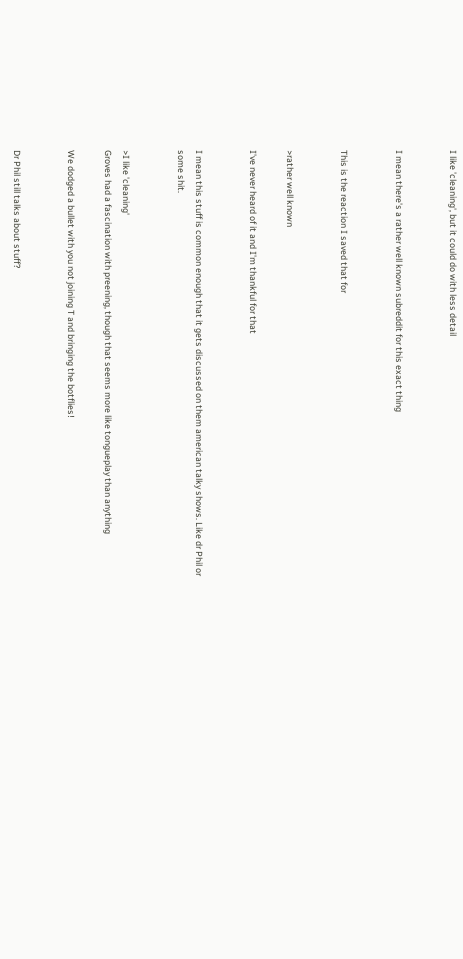I like 'cleaning', but it could do with less detail


I mean there's a rather well known subreddit for this exact thing


This is the reaction I saved that for


>rather well known

I've never heard of it and I'm thankful for that


I mean this stuff is common enough that it gets discussed on them american talky shows. Like dr Phil or some shit.


>I like 'cleaning'
Groves had a fascination with preening, though that seems more like tongueplay than anything

We dodged a bullet with you not joining T and bringing the botflies!


Dr Phil still talks about stuff?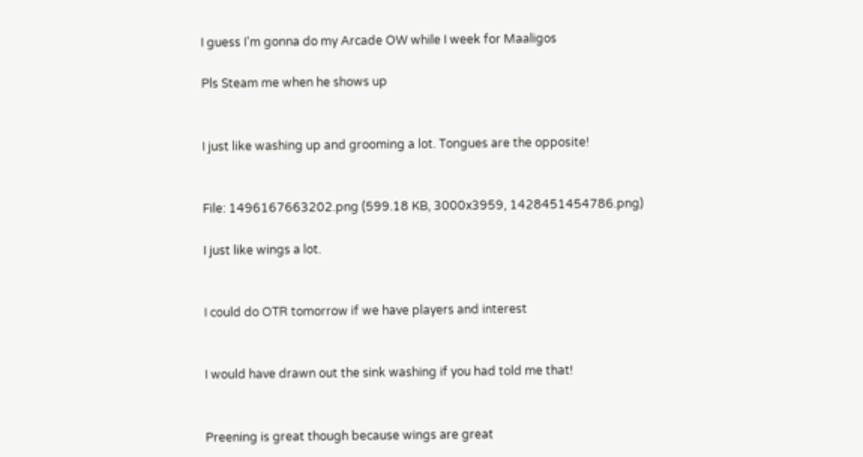I guess I'm gonna do my Arcade OW while I week for Maaligos

Pls Steam me when he shows up


I just like washing up and grooming a lot. Tongues are the opposite!


File: 1496167663202.png (599.18 KB, 3000x3959, 1428451454786.png)

I just like wings a lot.


I could do OTR tomorrow if we have players and interest


I would have drawn out the sink washing if you had told me that!


Preening is great though because wings are great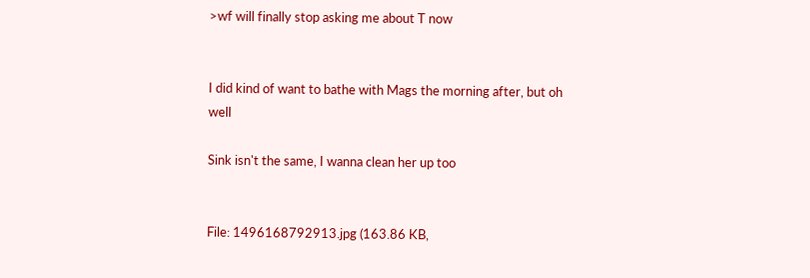>wf will finally stop asking me about T now


I did kind of want to bathe with Mags the morning after, but oh well

Sink isn't the same, I wanna clean her up too


File: 1496168792913.jpg (163.86 KB,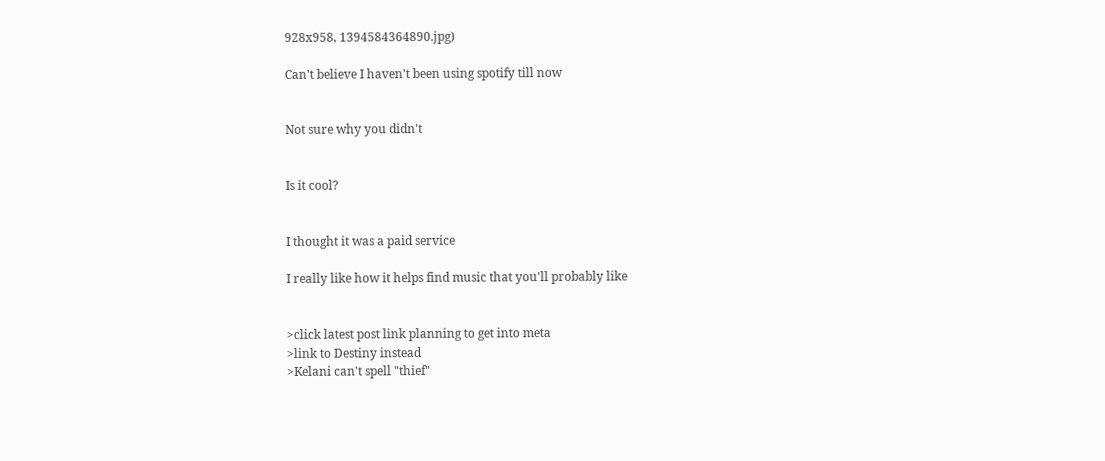928x958, 1394584364890.jpg)

Can't believe I haven't been using spotify till now


Not sure why you didn't


Is it cool?


I thought it was a paid service

I really like how it helps find music that you'll probably like


>click latest post link planning to get into meta
>link to Destiny instead
>Kelani can't spell "thief"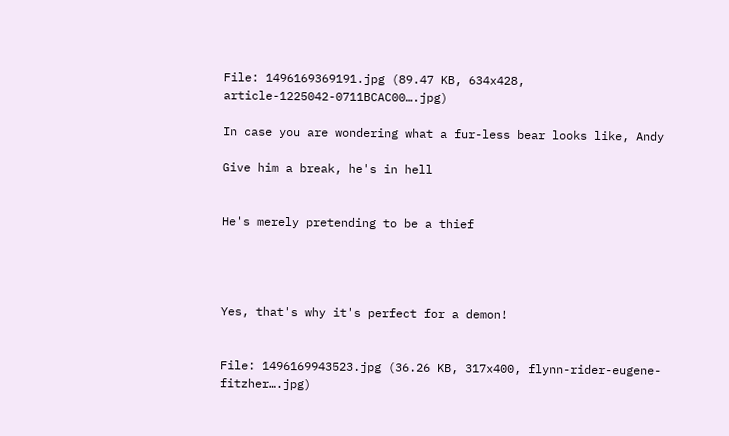File: 1496169369191.jpg (89.47 KB, 634x428, article-1225042-0711BCAC00….jpg)

In case you are wondering what a fur-less bear looks like, Andy

Give him a break, he's in hell


He's merely pretending to be a thief




Yes, that's why it's perfect for a demon!


File: 1496169943523.jpg (36.26 KB, 317x400, flynn-rider-eugene-fitzher….jpg)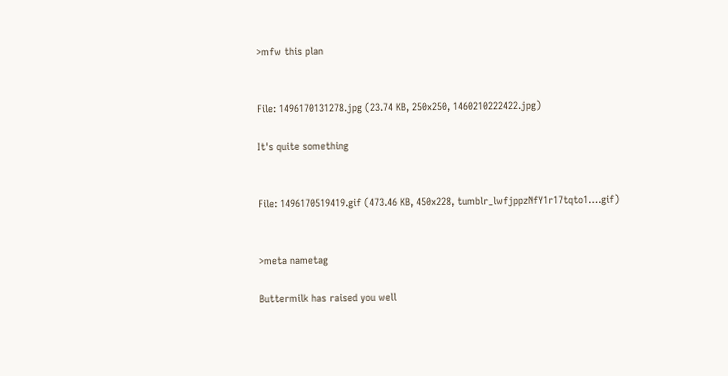>mfw this plan


File: 1496170131278.jpg (23.74 KB, 250x250, 1460210222422.jpg)

It's quite something


File: 1496170519419.gif (473.46 KB, 450x228, tumblr_lwfjppzNfY1r17tqto1….gif)


>meta nametag

Buttermilk has raised you well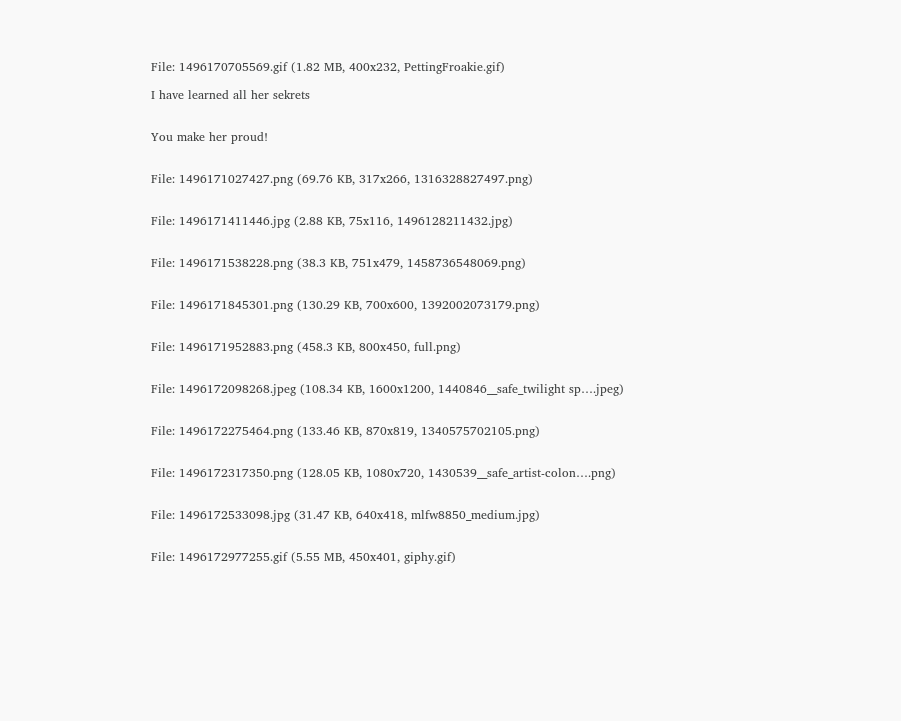File: 1496170705569.gif (1.82 MB, 400x232, PettingFroakie.gif)

I have learned all her sekrets


You make her proud!


File: 1496171027427.png (69.76 KB, 317x266, 1316328827497.png)


File: 1496171411446.jpg (2.88 KB, 75x116, 1496128211432.jpg)


File: 1496171538228.png (38.3 KB, 751x479, 1458736548069.png)


File: 1496171845301.png (130.29 KB, 700x600, 1392002073179.png)


File: 1496171952883.png (458.3 KB, 800x450, full.png)


File: 1496172098268.jpeg (108.34 KB, 1600x1200, 1440846__safe_twilight sp….jpeg)


File: 1496172275464.png (133.46 KB, 870x819, 1340575702105.png)


File: 1496172317350.png (128.05 KB, 1080x720, 1430539__safe_artist-colon….png)


File: 1496172533098.jpg (31.47 KB, 640x418, mlfw8850_medium.jpg)


File: 1496172977255.gif (5.55 MB, 450x401, giphy.gif)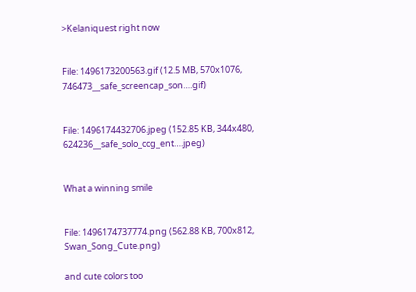>Kelaniquest right now


File: 1496173200563.gif (12.5 MB, 570x1076, 746473__safe_screencap_son….gif)


File: 1496174432706.jpeg (152.85 KB, 344x480, 624236__safe_solo_ccg_ent….jpeg)


What a winning smile


File: 1496174737774.png (562.88 KB, 700x812, Swan_Song_Cute.png)

and cute colors too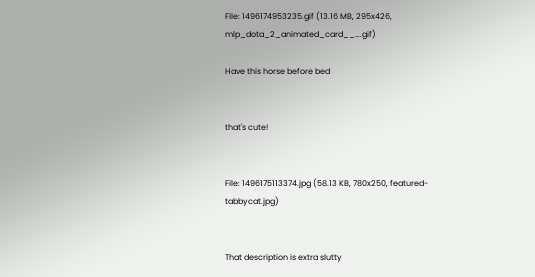File: 1496174953235.gif (13.16 MB, 295x426, mlp_dota_2_animated_card__….gif)

Have this horse before bed


that's cute!


File: 1496175113374.jpg (58.13 KB, 780x250, featured-tabbycat.jpg)


That description is extra slutty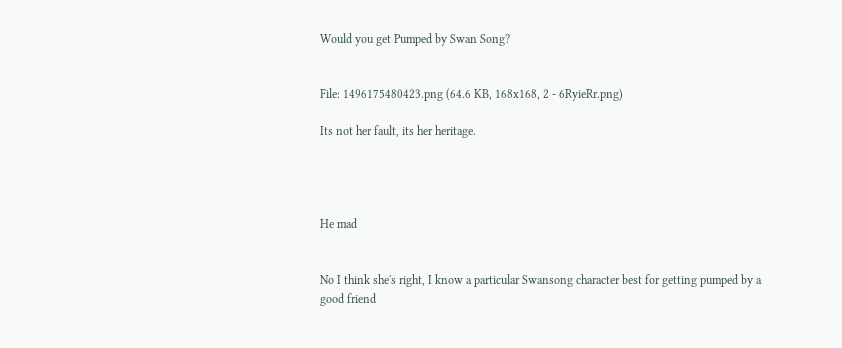Would you get Pumped by Swan Song?


File: 1496175480423.png (64.6 KB, 168x168, 2 - 6RyieRr.png)

Its not her fault, its her heritage.




He mad


No I think she's right, I know a particular Swansong character best for getting pumped by a good friend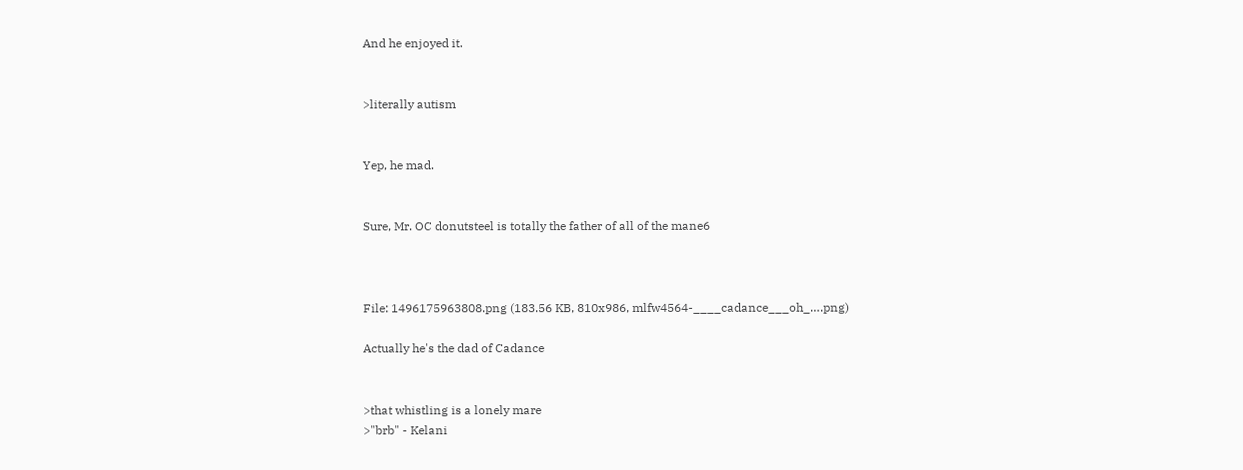And he enjoyed it.


>literally autism


Yep, he mad.


Sure, Mr. OC donutsteel is totally the father of all of the mane6



File: 1496175963808.png (183.56 KB, 810x986, mlfw4564-____cadance___oh_….png)

Actually he's the dad of Cadance


>that whistling is a lonely mare
>"brb" - Kelani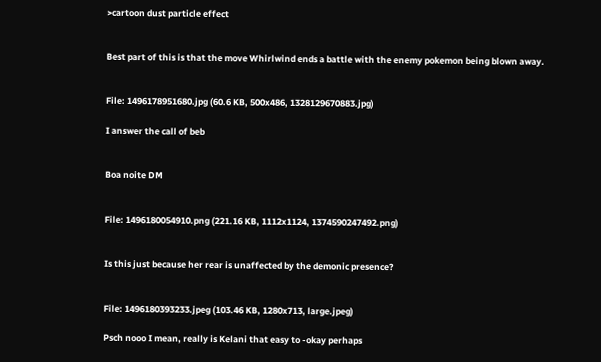>cartoon dust particle effect


Best part of this is that the move Whirlwind ends a battle with the enemy pokemon being blown away.


File: 1496178951680.jpg (60.6 KB, 500x486, 1328129670883.jpg)

I answer the call of beb


Boa noite DM


File: 1496180054910.png (221.16 KB, 1112x1124, 1374590247492.png)


Is this just because her rear is unaffected by the demonic presence?


File: 1496180393233.jpeg (103.46 KB, 1280x713, large.jpeg)

Psch nooo I mean, really is Kelani that easy to -okay perhaps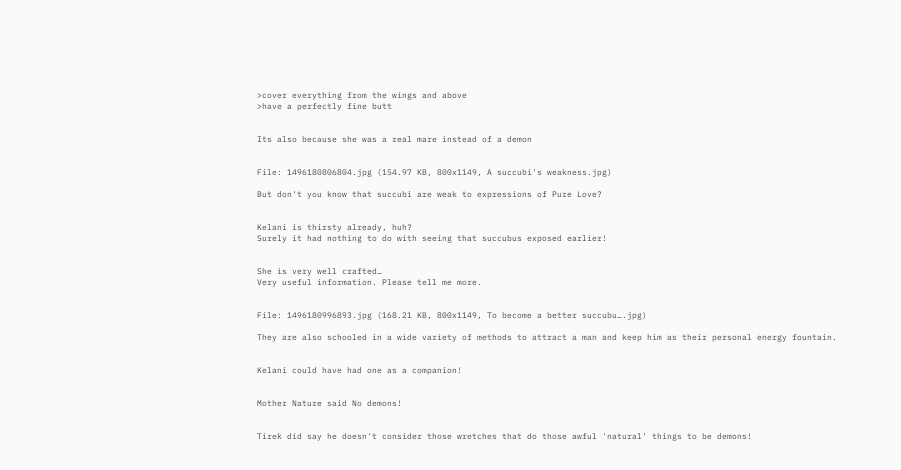>cover everything from the wings and above
>have a perfectly fine butt


Its also because she was a real mare instead of a demon


File: 1496180806804.jpg (154.97 KB, 800x1149, A succubi's weakness.jpg)

But don't you know that succubi are weak to expressions of Pure Love?


Kelani is thirsty already, huh?
Surely it had nothing to do with seeing that succubus exposed earlier!


She is very well crafted…
Very useful information. Please tell me more.


File: 1496180996893.jpg (168.21 KB, 800x1149, To become a better succubu….jpg)

They are also schooled in a wide variety of methods to attract a man and keep him as their personal energy fountain.


Kelani could have had one as a companion!


Mother Nature said No demons!


Tirek did say he doesn't consider those wretches that do those awful 'natural' things to be demons!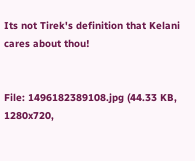Its not Tirek's definition that Kelani cares about thou!


File: 1496182389108.jpg (44.33 KB, 1280x720,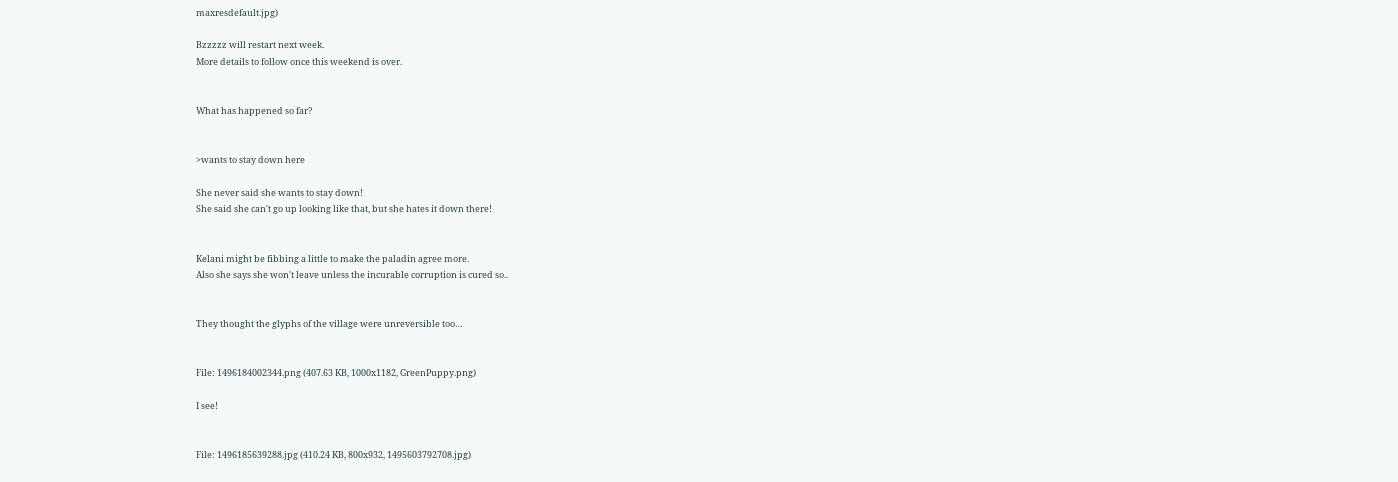maxresdefault.jpg)

Bzzzzz will restart next week.
More details to follow once this weekend is over.


What has happened so far?


>wants to stay down here

She never said she wants to stay down!
She said she can't go up looking like that, but she hates it down there!


Kelani might be fibbing a little to make the paladin agree more.
Also she says she won't leave unless the incurable corruption is cured so..


They thought the glyphs of the village were unreversible too…


File: 1496184002344.png (407.63 KB, 1000x1182, GreenPuppy.png)

I see!


File: 1496185639288.jpg (410.24 KB, 800x932, 1495603792708.jpg)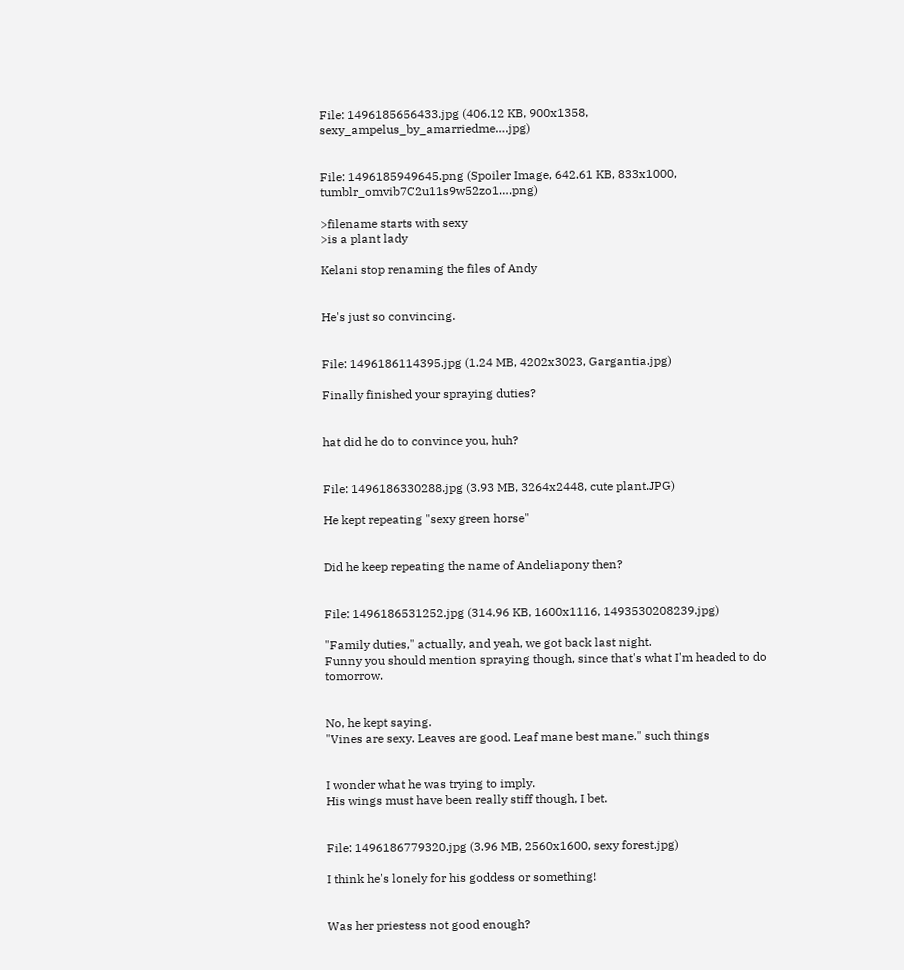File: 1496185656433.jpg (406.12 KB, 900x1358, sexy_ampelus_by_amarriedme….jpg)


File: 1496185949645.png (Spoiler Image, 642.61 KB, 833x1000, tumblr_omvib7C2u11s9w52zo1….png)

>filename starts with sexy
>is a plant lady

Kelani stop renaming the files of Andy


He's just so convincing.


File: 1496186114395.jpg (1.24 MB, 4202x3023, Gargantia.jpg)

Finally finished your spraying duties?


hat did he do to convince you, huh?


File: 1496186330288.jpg (3.93 MB, 3264x2448, cute plant.JPG)

He kept repeating "sexy green horse"


Did he keep repeating the name of Andeliapony then?


File: 1496186531252.jpg (314.96 KB, 1600x1116, 1493530208239.jpg)

"Family duties," actually, and yeah, we got back last night.
Funny you should mention spraying though, since that's what I'm headed to do tomorrow.


No, he kept saying.
"Vines are sexy. Leaves are good. Leaf mane best mane." such things


I wonder what he was trying to imply.
His wings must have been really stiff though, I bet.


File: 1496186779320.jpg (3.96 MB, 2560x1600, sexy forest.jpg)

I think he's lonely for his goddess or something!


Was her priestess not good enough?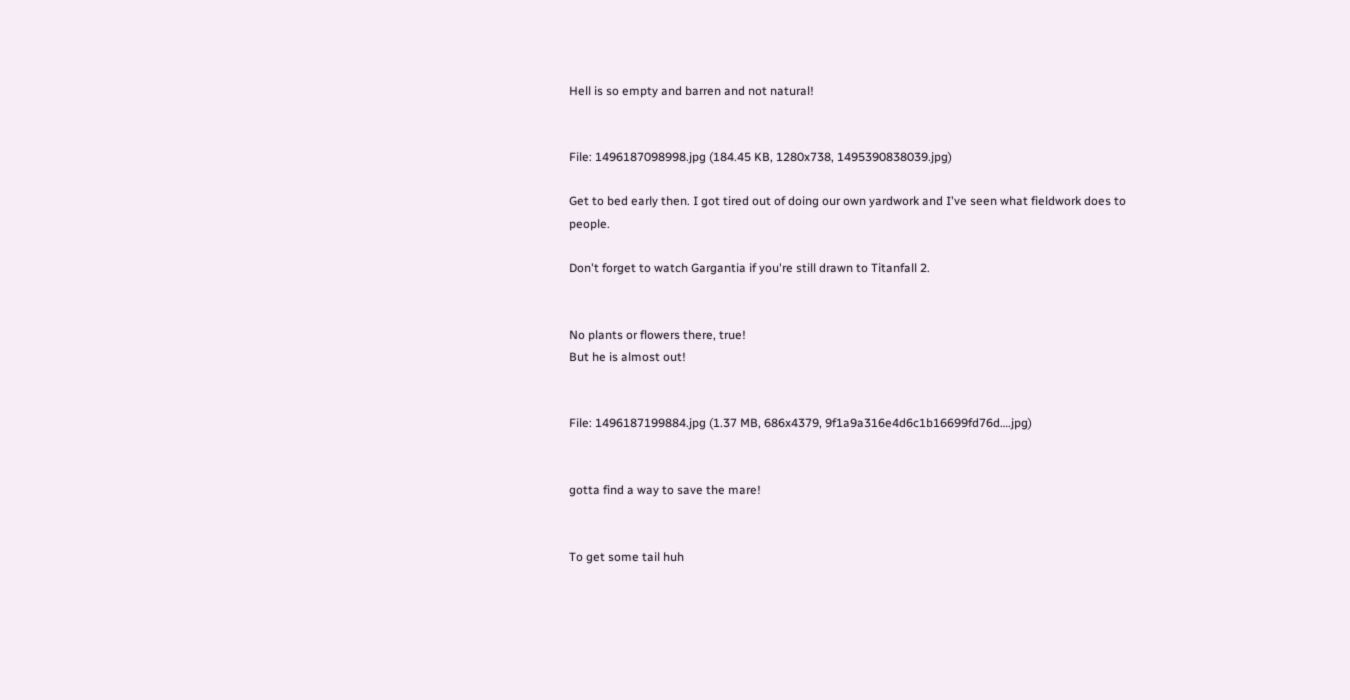Hell is so empty and barren and not natural!


File: 1496187098998.jpg (184.45 KB, 1280x738, 1495390838039.jpg)

Get to bed early then. I got tired out of doing our own yardwork and I've seen what fieldwork does to people.

Don't forget to watch Gargantia if you're still drawn to Titanfall 2.


No plants or flowers there, true!
But he is almost out!


File: 1496187199884.jpg (1.37 MB, 686x4379, 9f1a9a316e4d6c1b16699fd76d….jpg)


gotta find a way to save the mare!


To get some tail huh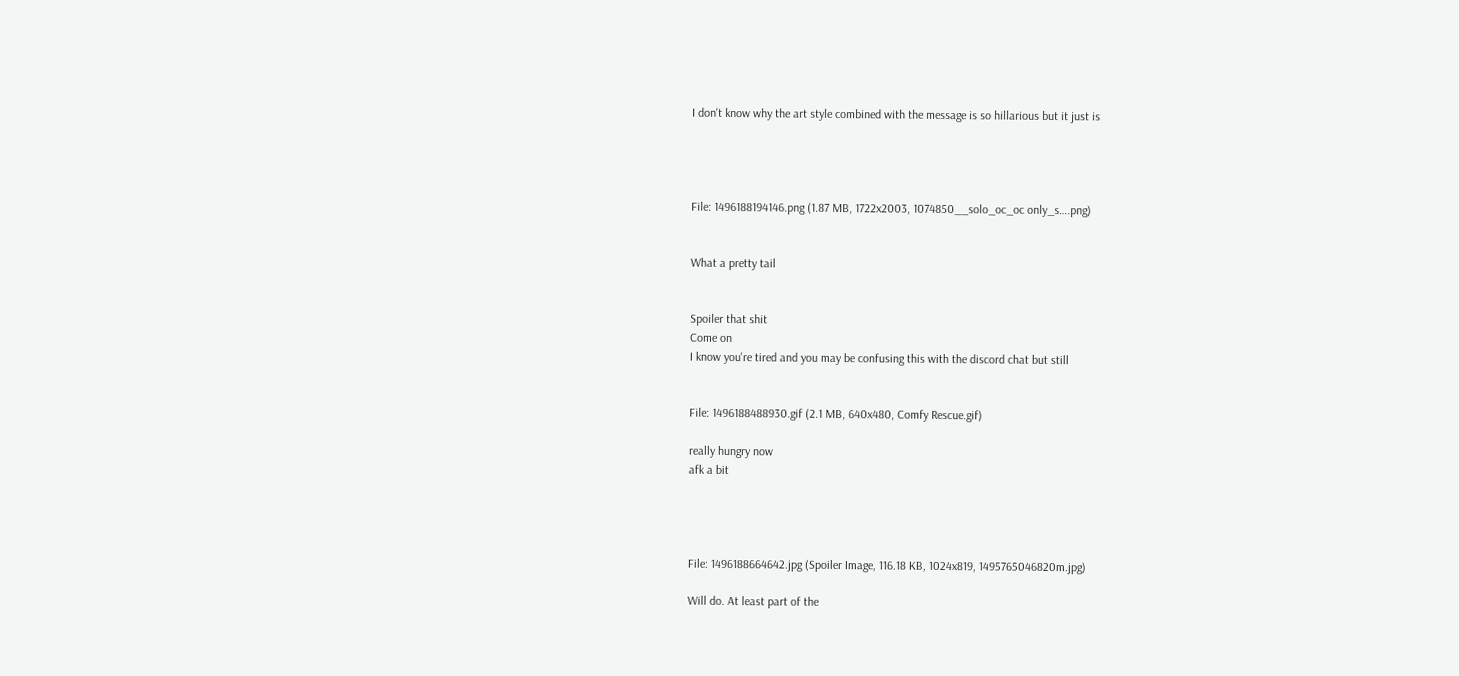I don't know why the art style combined with the message is so hillarious but it just is




File: 1496188194146.png (1.87 MB, 1722x2003, 1074850__solo_oc_oc only_s….png)


What a pretty tail


Spoiler that shit
Come on
I know you're tired and you may be confusing this with the discord chat but still


File: 1496188488930.gif (2.1 MB, 640x480, Comfy Rescue.gif)

really hungry now
afk a bit




File: 1496188664642.jpg (Spoiler Image, 116.18 KB, 1024x819, 1495765046820m.jpg)

Will do. At least part of the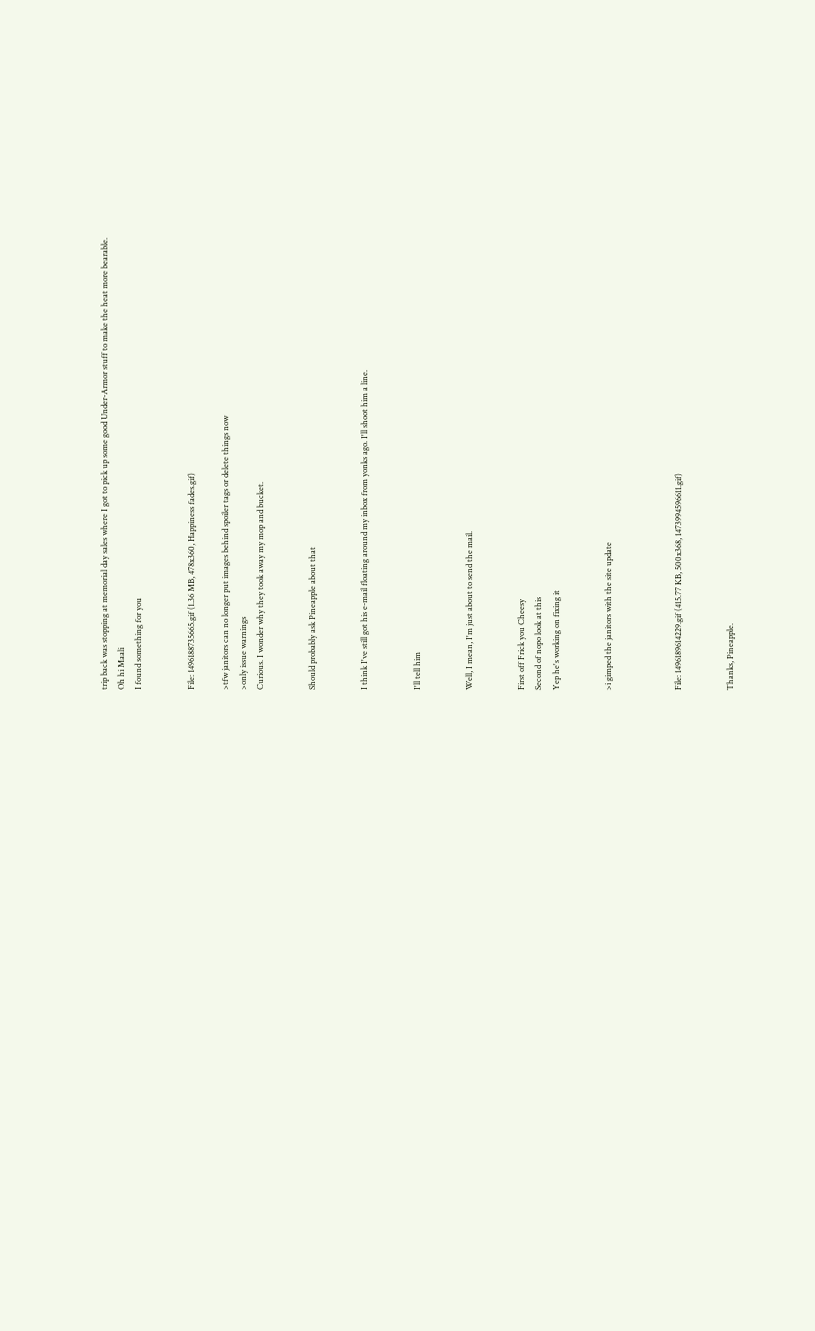trip back was stopping at memorial day sales where I got to pick up some good Under-Armor stuff to make the heat more bearable.
Oh hi Maali
I found something for you


File: 1496188735665.gif (1.36 MB, 478x360, Happiness fades.gif)

>tfw janitors can no longer put images behind spoiler tags or delete things now
>only issue warnings
Curious. I wonder why they took away my mop and bucket.


Should probably ask Pineapple about that


I think I've still got his e-mail floating around my inbox from yonks ago. I'll shoot him a line.


I'll tell him


Well, I mean, I'm just about to send the mail.


First off Frick you Cheesy
Second of nopo look at this
Yep he's working on fixing it


>i gimped the janitors with the site update



File: 1496189614229.gif (415.77 KB, 500x368, 1473994596611.gif)


Thanks, Pineapple.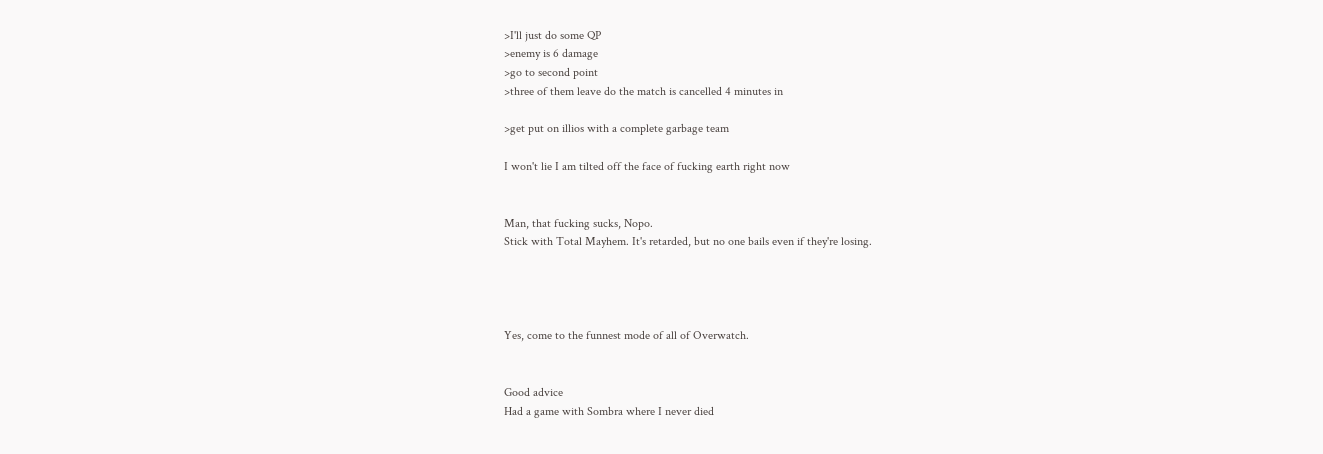>I'll just do some QP
>enemy is 6 damage
>go to second point
>three of them leave do the match is cancelled 4 minutes in

>get put on illios with a complete garbage team

I won't lie I am tilted off the face of fucking earth right now


Man, that fucking sucks, Nopo.
Stick with Total Mayhem. It's retarded, but no one bails even if they're losing.




Yes, come to the funnest mode of all of Overwatch.


Good advice
Had a game with Sombra where I never died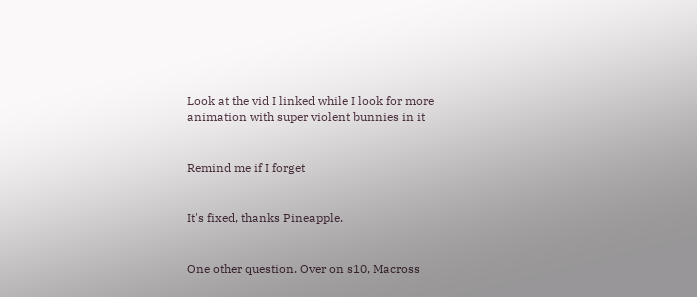Look at the vid I linked while I look for more animation with super violent bunnies in it


Remind me if I forget


It's fixed, thanks Pineapple.


One other question. Over on s10, Macross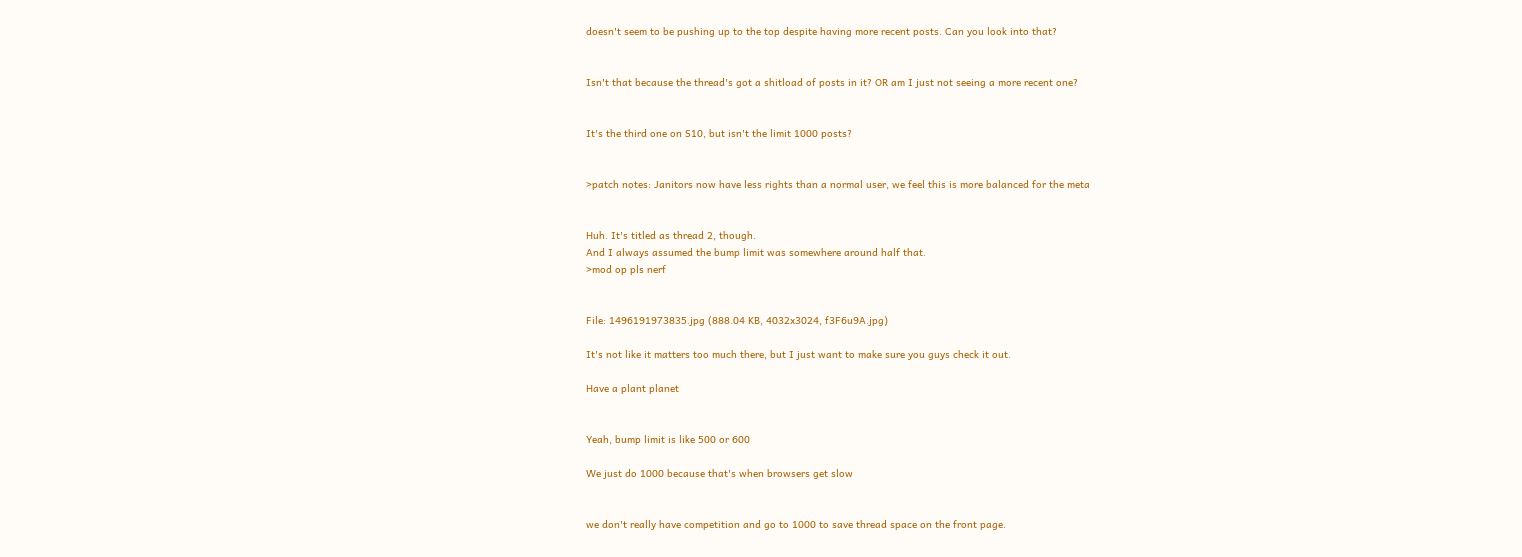doesn't seem to be pushing up to the top despite having more recent posts. Can you look into that?


Isn't that because the thread's got a shitload of posts in it? OR am I just not seeing a more recent one?


It's the third one on S10, but isn't the limit 1000 posts?


>patch notes: Janitors now have less rights than a normal user, we feel this is more balanced for the meta


Huh. It's titled as thread 2, though.
And I always assumed the bump limit was somewhere around half that.
>mod op pls nerf


File: 1496191973835.jpg (888.04 KB, 4032x3024, f3F6u9A.jpg)

It's not like it matters too much there, but I just want to make sure you guys check it out.

Have a plant planet


Yeah, bump limit is like 500 or 600

We just do 1000 because that's when browsers get slow


we don't really have competition and go to 1000 to save thread space on the front page.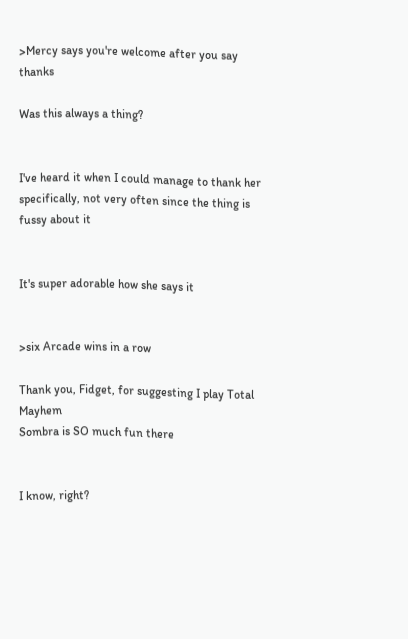>Mercy says you're welcome after you say thanks

Was this always a thing?


I've heard it when I could manage to thank her specifically, not very often since the thing is fussy about it


It's super adorable how she says it


>six Arcade wins in a row

Thank you, Fidget, for suggesting I play Total Mayhem
Sombra is SO much fun there


I know, right?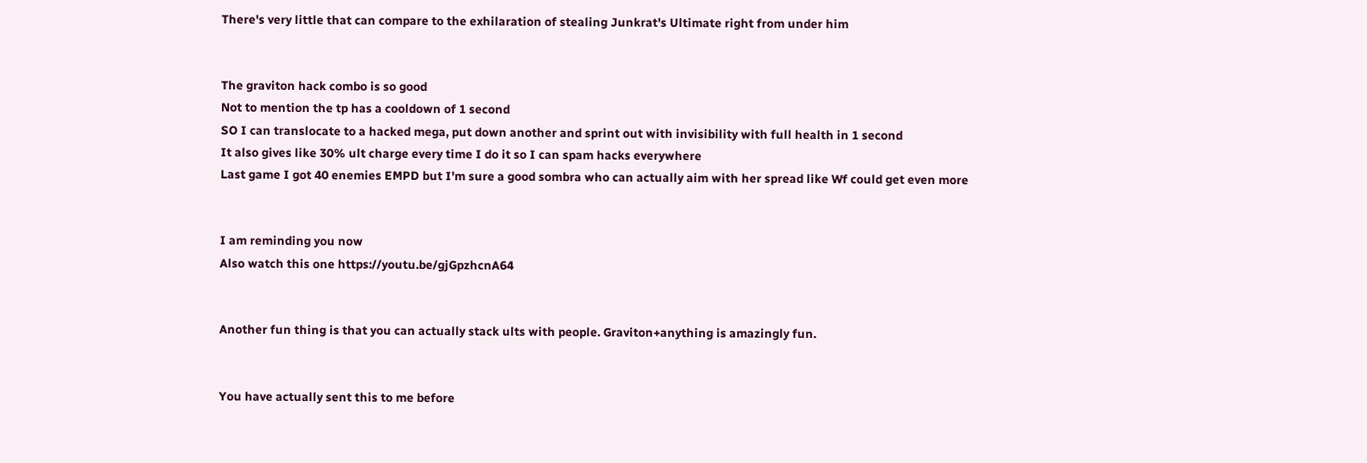There's very little that can compare to the exhilaration of stealing Junkrat's Ultimate right from under him


The graviton hack combo is so good
Not to mention the tp has a cooldown of 1 second
SO I can translocate to a hacked mega, put down another and sprint out with invisibility with full health in 1 second
It also gives like 30% ult charge every time I do it so I can spam hacks everywhere
Last game I got 40 enemies EMPD but I'm sure a good sombra who can actually aim with her spread like Wf could get even more


I am reminding you now
Also watch this one https://youtu.be/gjGpzhcnA64


Another fun thing is that you can actually stack ults with people. Graviton+anything is amazingly fun.


You have actually sent this to me before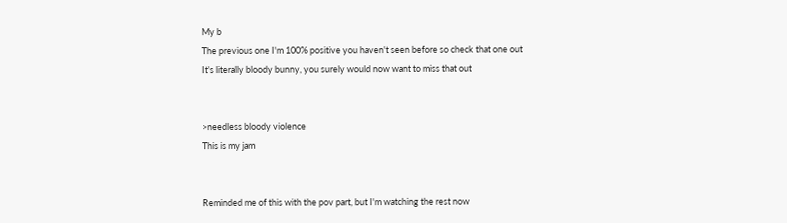My b
The previous one I'm 100% positive you haven't seen before so check that one out
It's literally bloody bunny, you surely would now want to miss that out


>needless bloody violence
This is my jam


Reminded me of this with the pov part, but I'm watching the rest now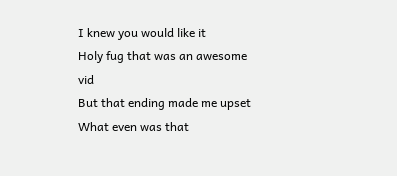I knew you would like it
Holy fug that was an awesome vid
But that ending made me upset
What even was that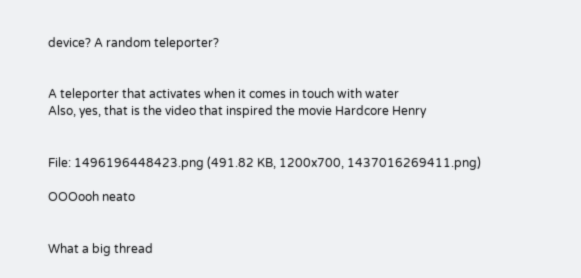device? A random teleporter?


A teleporter that activates when it comes in touch with water
Also, yes, that is the video that inspired the movie Hardcore Henry


File: 1496196448423.png (491.82 KB, 1200x700, 1437016269411.png)

OOOooh neato


What a big thread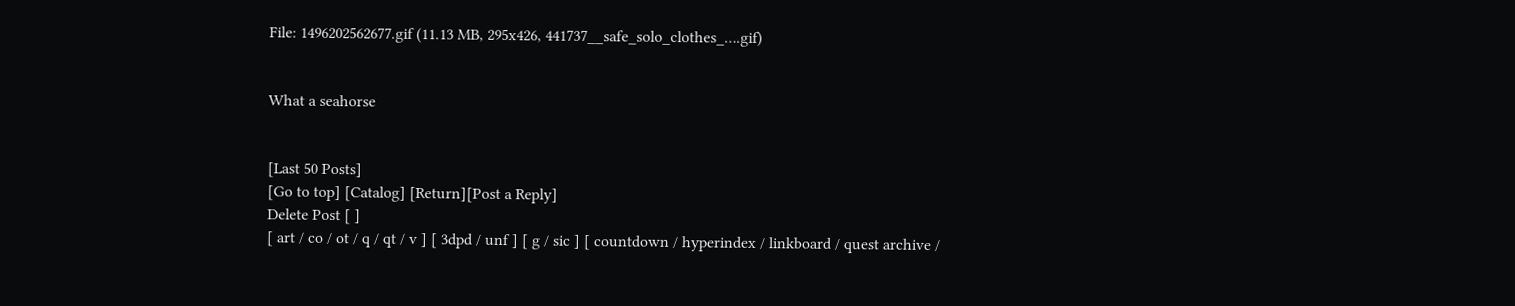File: 1496202562677.gif (11.13 MB, 295x426, 441737__safe_solo_clothes_….gif)


What a seahorse


[Last 50 Posts]
[Go to top] [Catalog] [Return][Post a Reply]
Delete Post [ ]
[ art / co / ot / q / qt / v ] [ 3dpd / unf ] [ g / sic ] [ countdown / hyperindex / linkboard / quest archive /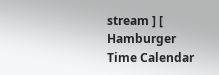stream ] [ Hamburger Time Calendar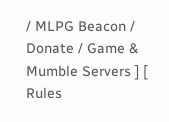/ MLPG Beacon / Donate / Game & Mumble Servers ] [ Rules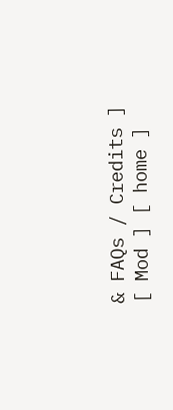& FAQs / Credits ] [ Mod ] [ home ]